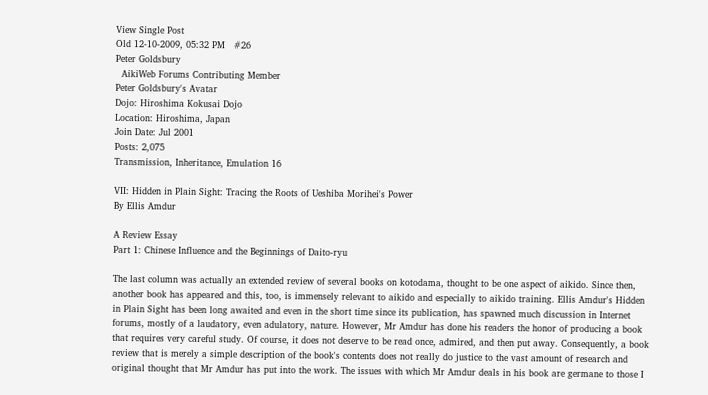View Single Post
Old 12-10-2009, 05:32 PM   #26
Peter Goldsbury
  AikiWeb Forums Contributing Member
Peter Goldsbury's Avatar
Dojo: Hiroshima Kokusai Dojo
Location: Hiroshima, Japan
Join Date: Jul 2001
Posts: 2,075
Transmission, Inheritance, Emulation 16

VII: Hidden in Plain Sight: Tracing the Roots of Ueshiba Morihei's Power
By Ellis Amdur

A Review Essay
Part 1: Chinese Influence and the Beginnings of Daito-ryu

The last column was actually an extended review of several books on kotodama, thought to be one aspect of aikido. Since then, another book has appeared and this, too, is immensely relevant to aikido and especially to aikido training. Ellis Amdur's Hidden in Plain Sight has been long awaited and even in the short time since its publication, has spawned much discussion in Internet forums, mostly of a laudatory, even adulatory, nature. However, Mr Amdur has done his readers the honor of producing a book that requires very careful study. Of course, it does not deserve to be read once, admired, and then put away. Consequently, a book review that is merely a simple description of the book's contents does not really do justice to the vast amount of research and original thought that Mr Amdur has put into the work. The issues with which Mr Amdur deals in his book are germane to those I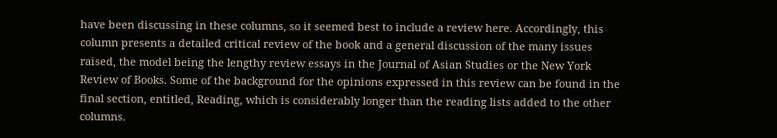have been discussing in these columns, so it seemed best to include a review here. Accordingly, this column presents a detailed critical review of the book and a general discussion of the many issues raised, the model being the lengthy review essays in the Journal of Asian Studies or the New York Review of Books. Some of the background for the opinions expressed in this review can be found in the final section, entitled, Reading, which is considerably longer than the reading lists added to the other columns.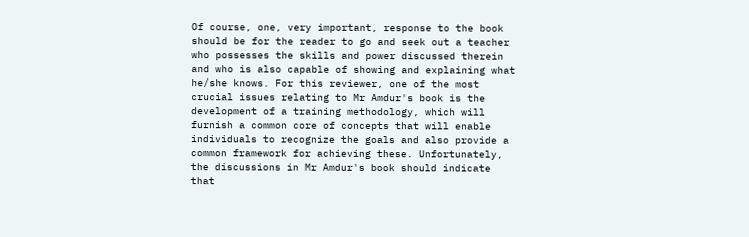Of course, one, very important, response to the book should be for the reader to go and seek out a teacher who possesses the skills and power discussed therein and who is also capable of showing and explaining what he/she knows. For this reviewer, one of the most crucial issues relating to Mr Amdur's book is the development of a training methodology, which will furnish a common core of concepts that will enable individuals to recognize the goals and also provide a common framework for achieving these. Unfortunately, the discussions in Mr Amdur's book should indicate that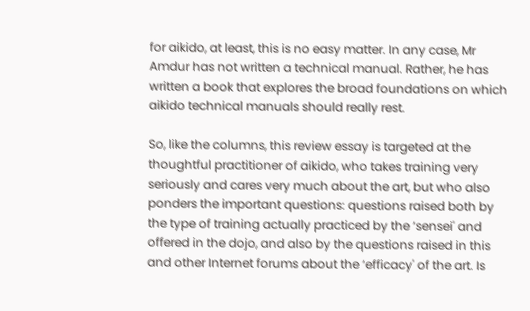for aikido, at least, this is no easy matter. In any case, Mr Amdur has not written a technical manual. Rather, he has written a book that explores the broad foundations on which aikido technical manuals should really rest.

So, like the columns, this review essay is targeted at the thoughtful practitioner of aikido, who takes training very seriously and cares very much about the art, but who also ponders the important questions: questions raised both by the type of training actually practiced by the ‘sensei' and offered in the dojo, and also by the questions raised in this and other Internet forums about the ‘efficacy' of the art. Is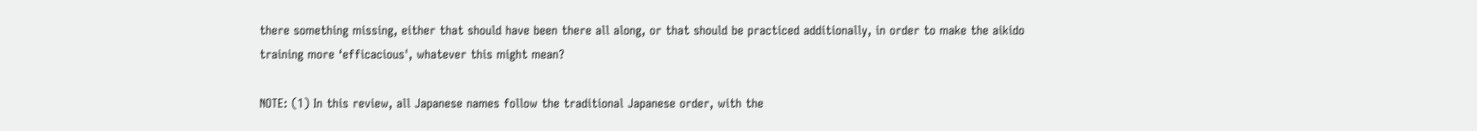there something missing, either that should have been there all along, or that should be practiced additionally, in order to make the aikido training more ‘efficacious', whatever this might mean?

NOTE: (1) In this review, all Japanese names follow the traditional Japanese order, with the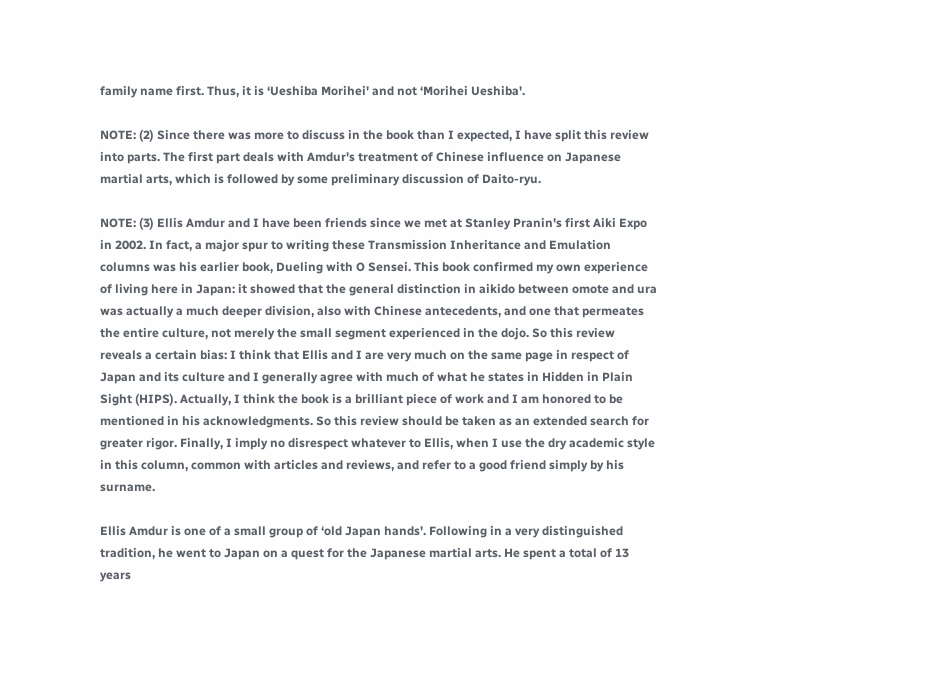family name first. Thus, it is ‘Ueshiba Morihei' and not ‘Morihei Ueshiba'.

NOTE: (2) Since there was more to discuss in the book than I expected, I have split this review into parts. The first part deals with Amdur's treatment of Chinese influence on Japanese martial arts, which is followed by some preliminary discussion of Daito-ryu.

NOTE: (3) Ellis Amdur and I have been friends since we met at Stanley Pranin's first Aiki Expo in 2002. In fact, a major spur to writing these Transmission Inheritance and Emulation columns was his earlier book, Dueling with O Sensei. This book confirmed my own experience of living here in Japan: it showed that the general distinction in aikido between omote and ura was actually a much deeper division, also with Chinese antecedents, and one that permeates the entire culture, not merely the small segment experienced in the dojo. So this review reveals a certain bias: I think that Ellis and I are very much on the same page in respect of Japan and its culture and I generally agree with much of what he states in Hidden in Plain Sight (HIPS). Actually, I think the book is a brilliant piece of work and I am honored to be mentioned in his acknowledgments. So this review should be taken as an extended search for greater rigor. Finally, I imply no disrespect whatever to Ellis, when I use the dry academic style in this column, common with articles and reviews, and refer to a good friend simply by his surname.

Ellis Amdur is one of a small group of ‘old Japan hands'. Following in a very distinguished tradition, he went to Japan on a quest for the Japanese martial arts. He spent a total of 13 years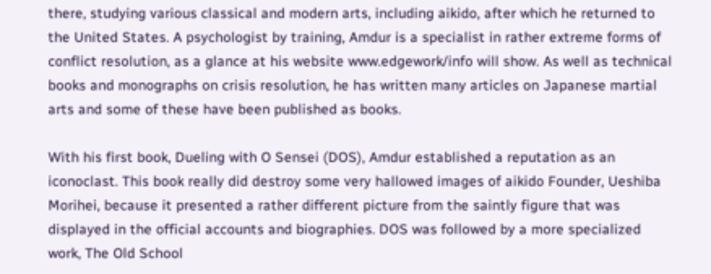there, studying various classical and modern arts, including aikido, after which he returned to the United States. A psychologist by training, Amdur is a specialist in rather extreme forms of conflict resolution, as a glance at his website www.edgework/info will show. As well as technical books and monographs on crisis resolution, he has written many articles on Japanese martial arts and some of these have been published as books.

With his first book, Dueling with O Sensei (DOS), Amdur established a reputation as an iconoclast. This book really did destroy some very hallowed images of aikido Founder, Ueshiba Morihei, because it presented a rather different picture from the saintly figure that was displayed in the official accounts and biographies. DOS was followed by a more specialized work, The Old School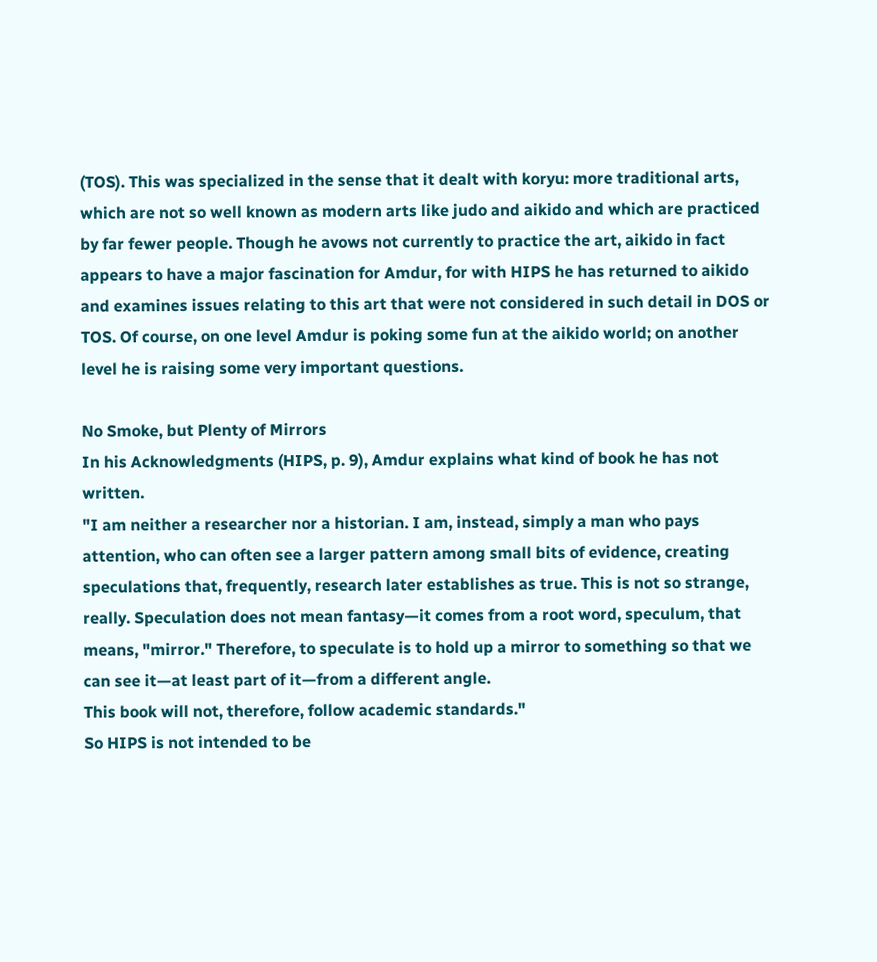(TOS). This was specialized in the sense that it dealt with koryu: more traditional arts, which are not so well known as modern arts like judo and aikido and which are practiced by far fewer people. Though he avows not currently to practice the art, aikido in fact appears to have a major fascination for Amdur, for with HIPS he has returned to aikido and examines issues relating to this art that were not considered in such detail in DOS or TOS. Of course, on one level Amdur is poking some fun at the aikido world; on another level he is raising some very important questions.

No Smoke, but Plenty of Mirrors
In his Acknowledgments (HIPS, p. 9), Amdur explains what kind of book he has not written.
"I am neither a researcher nor a historian. I am, instead, simply a man who pays attention, who can often see a larger pattern among small bits of evidence, creating speculations that, frequently, research later establishes as true. This is not so strange, really. Speculation does not mean fantasy—it comes from a root word, speculum, that means, "mirror." Therefore, to speculate is to hold up a mirror to something so that we can see it—at least part of it—from a different angle.
This book will not, therefore, follow academic standards."
So HIPS is not intended to be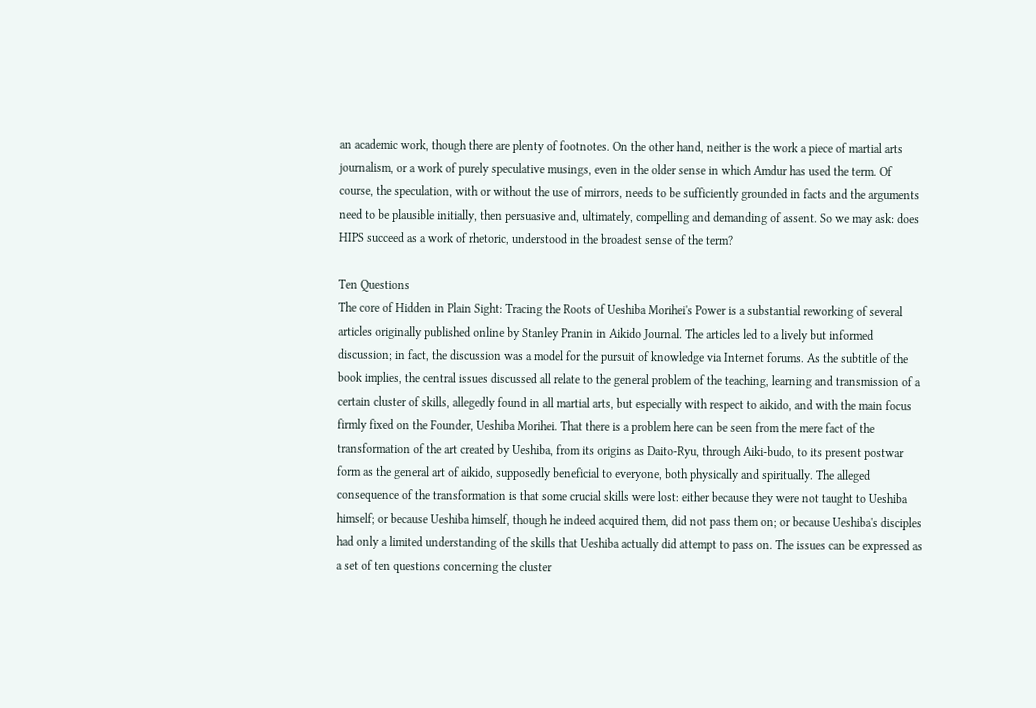an academic work, though there are plenty of footnotes. On the other hand, neither is the work a piece of martial arts journalism, or a work of purely speculative musings, even in the older sense in which Amdur has used the term. Of course, the speculation, with or without the use of mirrors, needs to be sufficiently grounded in facts and the arguments need to be plausible initially, then persuasive and, ultimately, compelling and demanding of assent. So we may ask: does HIPS succeed as a work of rhetoric, understood in the broadest sense of the term?

Ten Questions
The core of Hidden in Plain Sight: Tracing the Roots of Ueshiba Morihei's Power is a substantial reworking of several articles originally published online by Stanley Pranin in Aikido Journal. The articles led to a lively but informed discussion; in fact, the discussion was a model for the pursuit of knowledge via Internet forums. As the subtitle of the book implies, the central issues discussed all relate to the general problem of the teaching, learning and transmission of a certain cluster of skills, allegedly found in all martial arts, but especially with respect to aikido, and with the main focus firmly fixed on the Founder, Ueshiba Morihei. That there is a problem here can be seen from the mere fact of the transformation of the art created by Ueshiba, from its origins as Daito-Ryu, through Aiki-budo, to its present postwar form as the general art of aikido, supposedly beneficial to everyone, both physically and spiritually. The alleged consequence of the transformation is that some crucial skills were lost: either because they were not taught to Ueshiba himself; or because Ueshiba himself, though he indeed acquired them, did not pass them on; or because Ueshiba's disciples had only a limited understanding of the skills that Ueshiba actually did attempt to pass on. The issues can be expressed as a set of ten questions concerning the cluster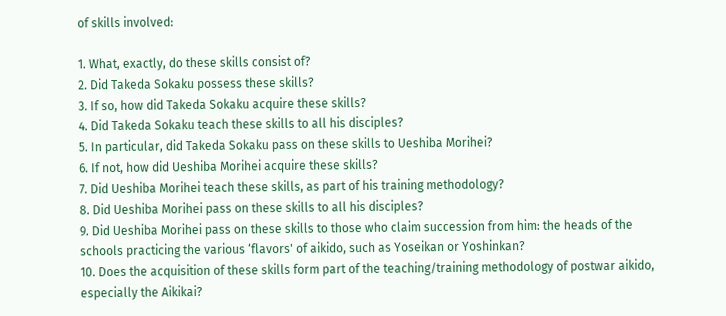of skills involved:

1. What, exactly, do these skills consist of?
2. Did Takeda Sokaku possess these skills?
3. If so, how did Takeda Sokaku acquire these skills?
4. Did Takeda Sokaku teach these skills to all his disciples?
5. In particular, did Takeda Sokaku pass on these skills to Ueshiba Morihei?
6. If not, how did Ueshiba Morihei acquire these skills?
7. Did Ueshiba Morihei teach these skills, as part of his training methodology?
8. Did Ueshiba Morihei pass on these skills to all his disciples?
9. Did Ueshiba Morihei pass on these skills to those who claim succession from him: the heads of the schools practicing the various ‘flavors' of aikido, such as Yoseikan or Yoshinkan?
10. Does the acquisition of these skills form part of the teaching/training methodology of postwar aikido, especially the Aikikai?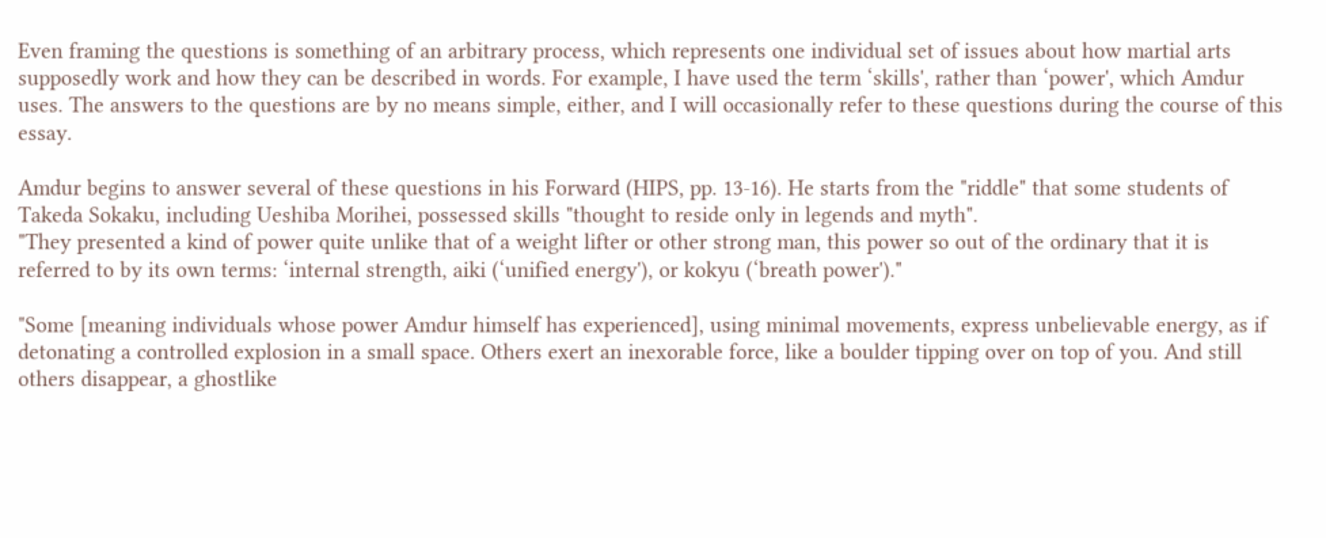Even framing the questions is something of an arbitrary process, which represents one individual set of issues about how martial arts supposedly work and how they can be described in words. For example, I have used the term ‘skills', rather than ‘power', which Amdur uses. The answers to the questions are by no means simple, either, and I will occasionally refer to these questions during the course of this essay.

Amdur begins to answer several of these questions in his Forward (HIPS, pp. 13-16). He starts from the "riddle" that some students of Takeda Sokaku, including Ueshiba Morihei, possessed skills "thought to reside only in legends and myth".
"They presented a kind of power quite unlike that of a weight lifter or other strong man, this power so out of the ordinary that it is referred to by its own terms: ‘internal strength, aiki (‘unified energy'), or kokyu (‘breath power')."

"Some [meaning individuals whose power Amdur himself has experienced], using minimal movements, express unbelievable energy, as if detonating a controlled explosion in a small space. Others exert an inexorable force, like a boulder tipping over on top of you. And still others disappear, a ghostlike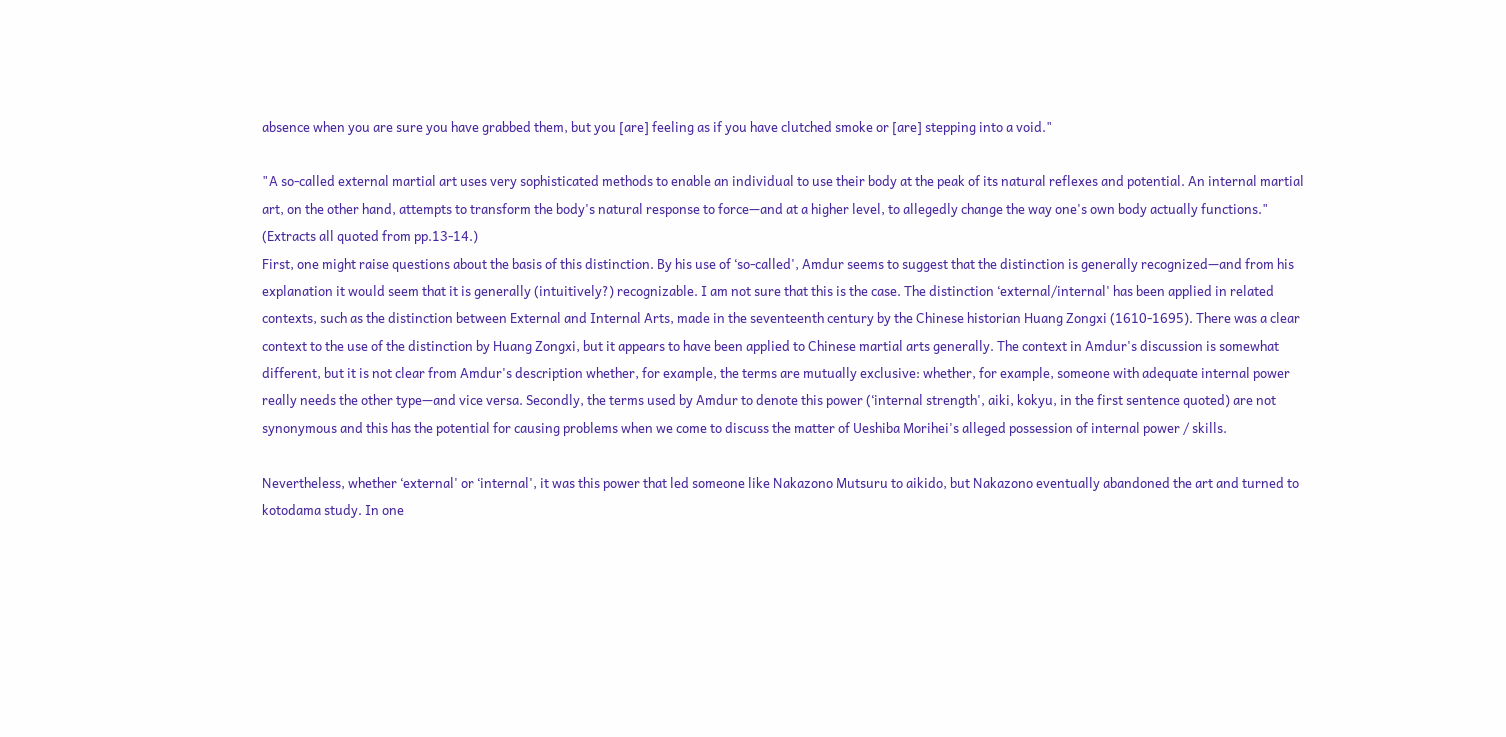absence when you are sure you have grabbed them, but you [are] feeling as if you have clutched smoke or [are] stepping into a void."

"A so-called external martial art uses very sophisticated methods to enable an individual to use their body at the peak of its natural reflexes and potential. An internal martial art, on the other hand, attempts to transform the body's natural response to force—and at a higher level, to allegedly change the way one's own body actually functions." (Extracts all quoted from pp.13-14.)
First, one might raise questions about the basis of this distinction. By his use of ‘so-called', Amdur seems to suggest that the distinction is generally recognized—and from his explanation it would seem that it is generally (intuitively?) recognizable. I am not sure that this is the case. The distinction ‘external/internal' has been applied in related contexts, such as the distinction between External and Internal Arts, made in the seventeenth century by the Chinese historian Huang Zongxi (1610-1695). There was a clear context to the use of the distinction by Huang Zongxi, but it appears to have been applied to Chinese martial arts generally. The context in Amdur's discussion is somewhat different, but it is not clear from Amdur's description whether, for example, the terms are mutually exclusive: whether, for example, someone with adequate internal power really needs the other type—and vice versa. Secondly, the terms used by Amdur to denote this power (‘internal strength', aiki, kokyu, in the first sentence quoted) are not synonymous and this has the potential for causing problems when we come to discuss the matter of Ueshiba Morihei's alleged possession of internal power / skills.

Nevertheless, whether ‘external' or ‘internal', it was this power that led someone like Nakazono Mutsuru to aikido, but Nakazono eventually abandoned the art and turned to kotodama study. In one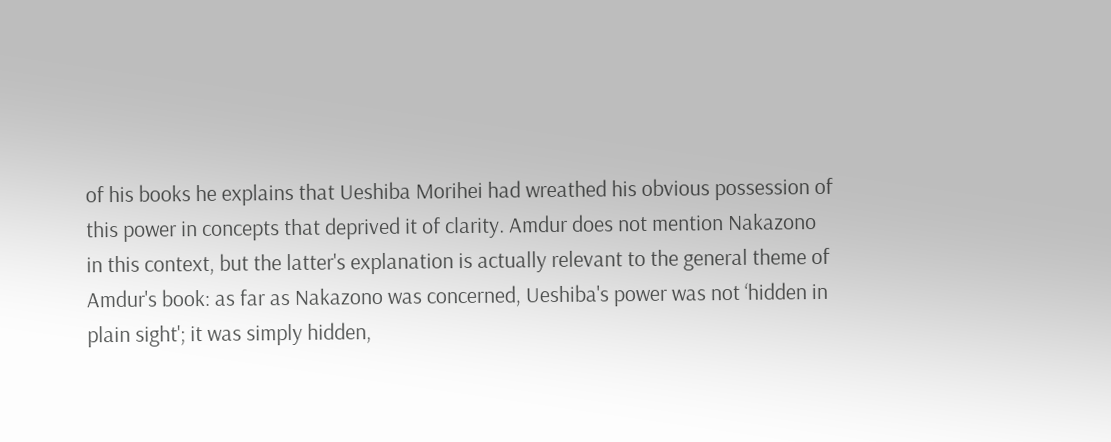of his books he explains that Ueshiba Morihei had wreathed his obvious possession of this power in concepts that deprived it of clarity. Amdur does not mention Nakazono in this context, but the latter's explanation is actually relevant to the general theme of Amdur's book: as far as Nakazono was concerned, Ueshiba's power was not ‘hidden in plain sight'; it was simply hidden,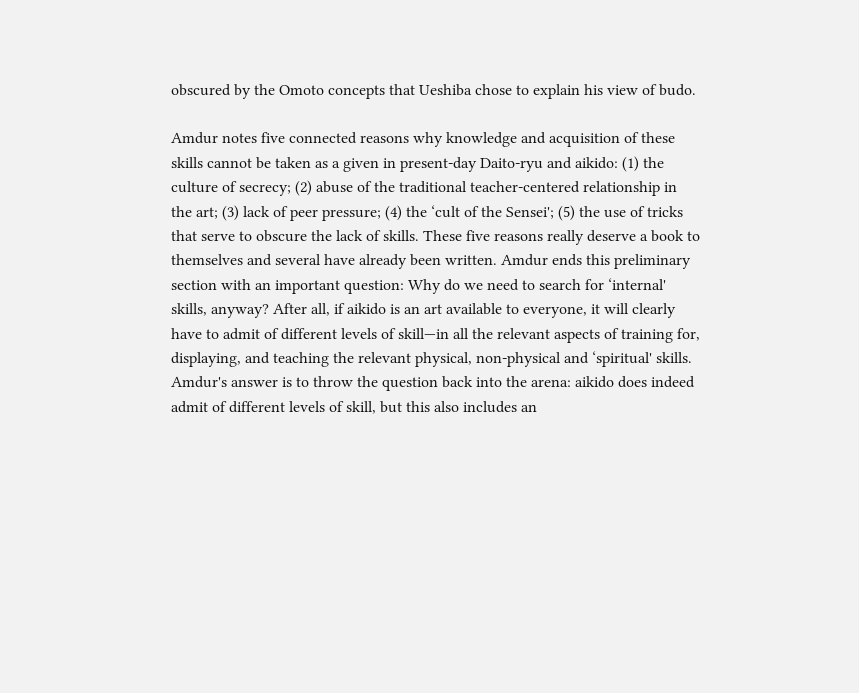obscured by the Omoto concepts that Ueshiba chose to explain his view of budo.

Amdur notes five connected reasons why knowledge and acquisition of these skills cannot be taken as a given in present-day Daito-ryu and aikido: (1) the culture of secrecy; (2) abuse of the traditional teacher-centered relationship in the art; (3) lack of peer pressure; (4) the ‘cult of the Sensei'; (5) the use of tricks that serve to obscure the lack of skills. These five reasons really deserve a book to themselves and several have already been written. Amdur ends this preliminary section with an important question: Why do we need to search for ‘internal' skills, anyway? After all, if aikido is an art available to everyone, it will clearly have to admit of different levels of skill—in all the relevant aspects of training for, displaying, and teaching the relevant physical, non-physical and ‘spiritual' skills. Amdur's answer is to throw the question back into the arena: aikido does indeed admit of different levels of skill, but this also includes an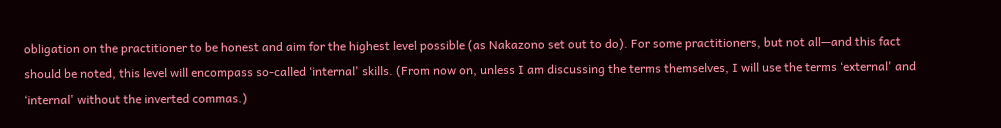obligation on the practitioner to be honest and aim for the highest level possible (as Nakazono set out to do). For some practitioners, but not all—and this fact should be noted, this level will encompass so-called ‘internal' skills. (From now on, unless I am discussing the terms themselves, I will use the terms ‘external' and ‘internal' without the inverted commas.)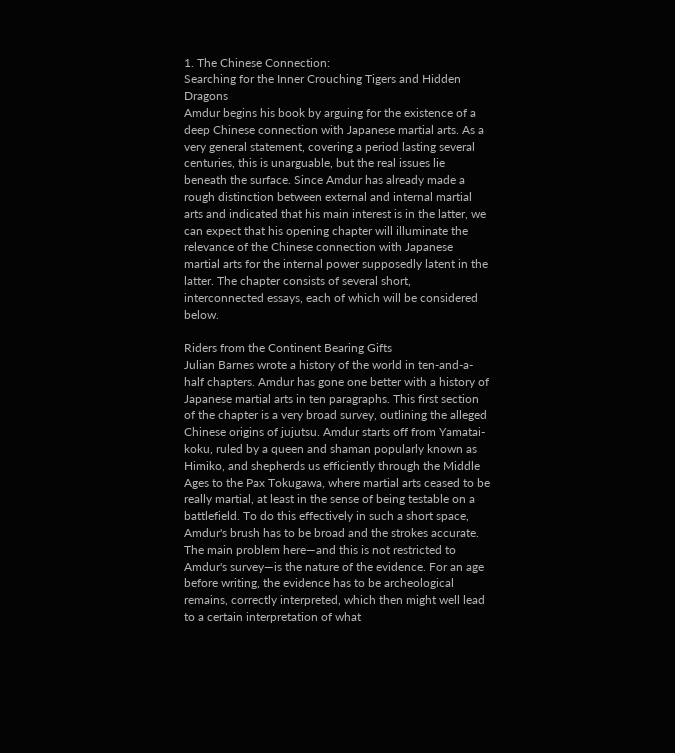1. The Chinese Connection:
Searching for the Inner Crouching Tigers and Hidden Dragons
Amdur begins his book by arguing for the existence of a deep Chinese connection with Japanese martial arts. As a very general statement, covering a period lasting several centuries, this is unarguable, but the real issues lie beneath the surface. Since Amdur has already made a rough distinction between external and internal martial arts and indicated that his main interest is in the latter, we can expect that his opening chapter will illuminate the relevance of the Chinese connection with Japanese martial arts for the internal power supposedly latent in the latter. The chapter consists of several short, interconnected essays, each of which will be considered below.

Riders from the Continent Bearing Gifts
Julian Barnes wrote a history of the world in ten-and-a-half chapters. Amdur has gone one better with a history of Japanese martial arts in ten paragraphs. This first section of the chapter is a very broad survey, outlining the alleged Chinese origins of jujutsu. Amdur starts off from Yamatai-koku, ruled by a queen and shaman popularly known as Himiko, and shepherds us efficiently through the Middle Ages to the Pax Tokugawa, where martial arts ceased to be really martial, at least in the sense of being testable on a battlefield. To do this effectively in such a short space, Amdur's brush has to be broad and the strokes accurate. The main problem here—and this is not restricted to Amdur's survey—is the nature of the evidence. For an age before writing, the evidence has to be archeological remains, correctly interpreted, which then might well lead to a certain interpretation of what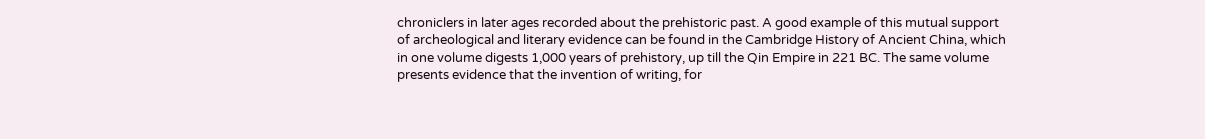chroniclers in later ages recorded about the prehistoric past. A good example of this mutual support of archeological and literary evidence can be found in the Cambridge History of Ancient China, which in one volume digests 1,000 years of prehistory, up till the Qin Empire in 221 BC. The same volume presents evidence that the invention of writing, for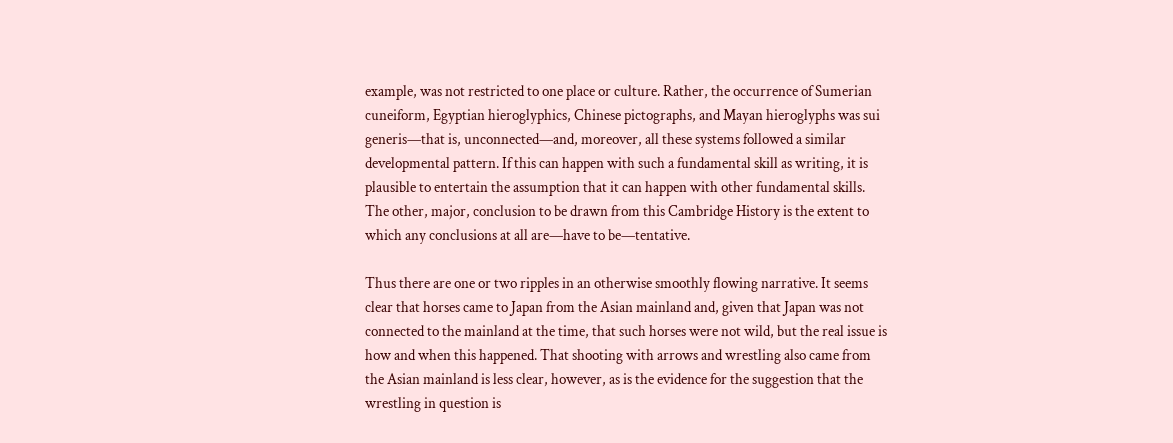example, was not restricted to one place or culture. Rather, the occurrence of Sumerian cuneiform, Egyptian hieroglyphics, Chinese pictographs, and Mayan hieroglyphs was sui generis—that is, unconnected—and, moreover, all these systems followed a similar developmental pattern. If this can happen with such a fundamental skill as writing, it is plausible to entertain the assumption that it can happen with other fundamental skills. The other, major, conclusion to be drawn from this Cambridge History is the extent to which any conclusions at all are—have to be—tentative.

Thus there are one or two ripples in an otherwise smoothly flowing narrative. It seems clear that horses came to Japan from the Asian mainland and, given that Japan was not connected to the mainland at the time, that such horses were not wild, but the real issue is how and when this happened. That shooting with arrows and wrestling also came from the Asian mainland is less clear, however, as is the evidence for the suggestion that the wrestling in question is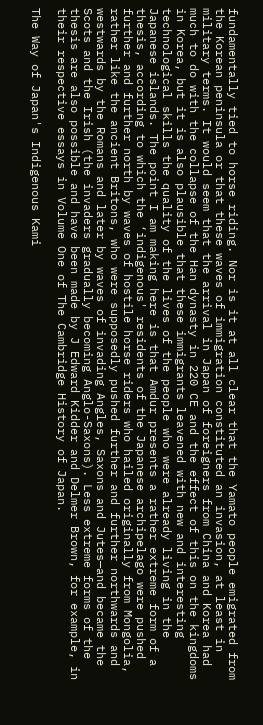fundamentally tied to horse riding. Nor is it at all clear that the Yamato people emigrated from the Korean peninsula or that these waves of immigration constituted an invasion, at least in military terms. It would seem that the arrival in Japan of foreigners from China and Korea had much to do with the collapse of the Han dynasty in 220 CE and the effect of this on the kingdoms in Korea, but it is also plausible that these immigrants leavened with new and interesting technological skills the quality of the lives of the people who were already living in the Japanese islands. The point I am making here is that Amdur presents a rather extreme form of a thesis, according to which the ‘indigenous' residents of the Japanese archipelago were pushed further and further north by waves of hostile horse riders who hailed originally from Mongolia, rather like the ancient Britons, who were supposedly pushed further and further northwards and westwards by the Romans and later by waves of invading Angles, Saxons and Jutes—and became the Scots and the Irish (the invaders gradually becoming Anglo-Saxons). Less extreme forms of the thesis are also possible and have been made by J Edward Kidder and Delmer Brown, for example, in their respective essays in Volume One of The Cambridge History of Japan.

The Way of Japan's Indigenous Kami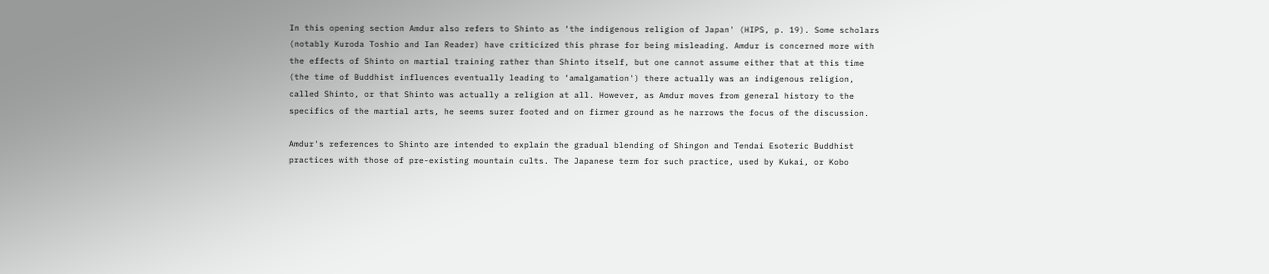In this opening section Amdur also refers to Shinto as ‘the indigenous religion of Japan' (HIPS, p. 19). Some scholars (notably Kuroda Toshio and Ian Reader) have criticized this phrase for being misleading. Amdur is concerned more with the effects of Shinto on martial training rather than Shinto itself, but one cannot assume either that at this time (the time of Buddhist influences eventually leading to ‘amalgamation') there actually was an indigenous religion, called Shinto, or that Shinto was actually a religion at all. However, as Amdur moves from general history to the specifics of the martial arts, he seems surer footed and on firmer ground as he narrows the focus of the discussion.

Amdur's references to Shinto are intended to explain the gradual blending of Shingon and Tendai Esoteric Buddhist practices with those of pre-existing mountain cults. The Japanese term for such practice, used by Kukai, or Kobo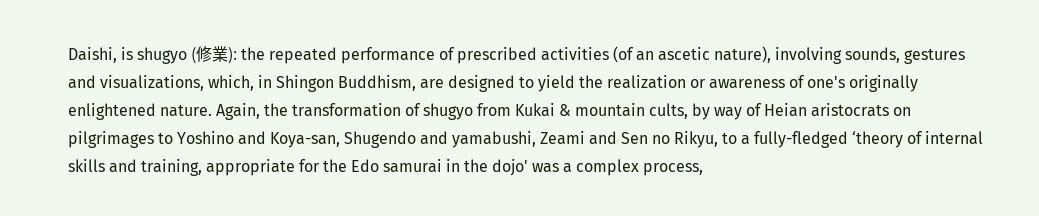Daishi, is shugyo (修業): the repeated performance of prescribed activities (of an ascetic nature), involving sounds, gestures and visualizations, which, in Shingon Buddhism, are designed to yield the realization or awareness of one's originally enlightened nature. Again, the transformation of shugyo from Kukai & mountain cults, by way of Heian aristocrats on pilgrimages to Yoshino and Koya-san, Shugendo and yamabushi, Zeami and Sen no Rikyu, to a fully-fledged ‘theory of internal skills and training, appropriate for the Edo samurai in the dojo' was a complex process,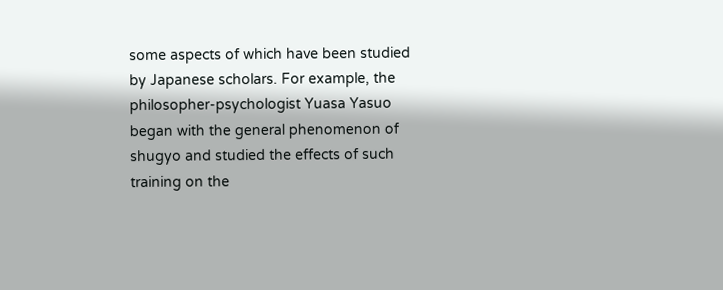some aspects of which have been studied by Japanese scholars. For example, the philosopher-psychologist Yuasa Yasuo began with the general phenomenon of shugyo and studied the effects of such training on the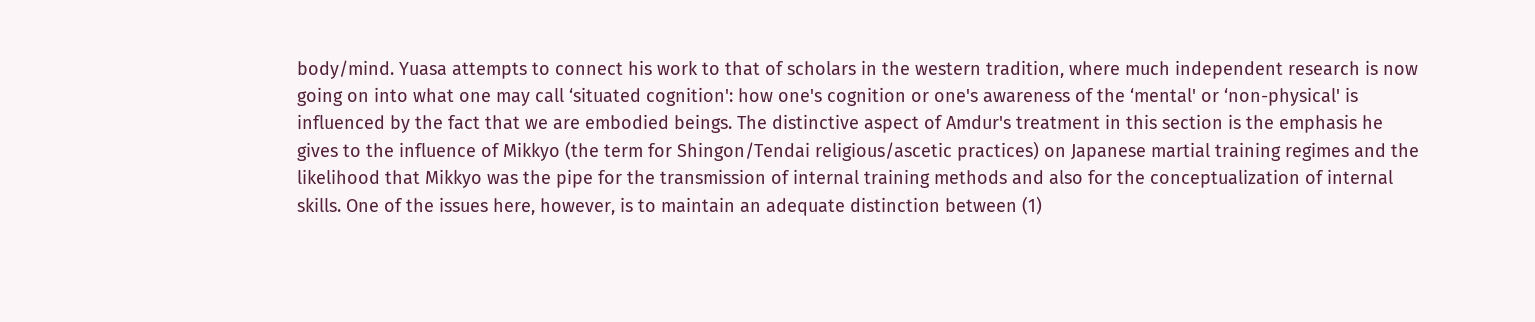body/mind. Yuasa attempts to connect his work to that of scholars in the western tradition, where much independent research is now going on into what one may call ‘situated cognition': how one's cognition or one's awareness of the ‘mental' or ‘non-physical' is influenced by the fact that we are embodied beings. The distinctive aspect of Amdur's treatment in this section is the emphasis he gives to the influence of Mikkyo (the term for Shingon/Tendai religious/ascetic practices) on Japanese martial training regimes and the likelihood that Mikkyo was the pipe for the transmission of internal training methods and also for the conceptualization of internal skills. One of the issues here, however, is to maintain an adequate distinction between (1)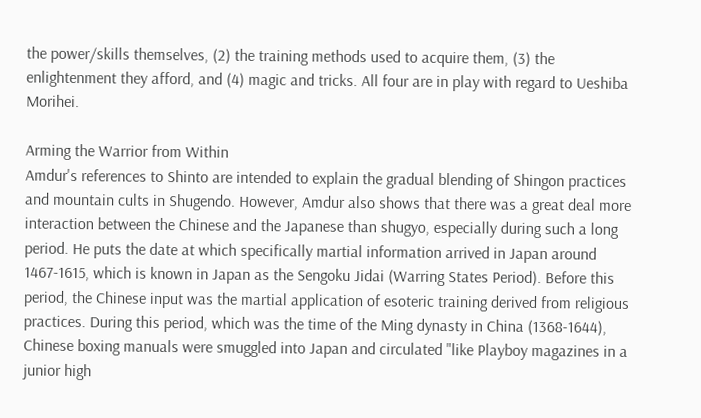the power/skills themselves, (2) the training methods used to acquire them, (3) the enlightenment they afford, and (4) magic and tricks. All four are in play with regard to Ueshiba Morihei.

Arming the Warrior from Within
Amdur's references to Shinto are intended to explain the gradual blending of Shingon practices and mountain cults in Shugendo. However, Amdur also shows that there was a great deal more interaction between the Chinese and the Japanese than shugyo, especially during such a long period. He puts the date at which specifically martial information arrived in Japan around 1467-1615, which is known in Japan as the Sengoku Jidai (Warring States Period). Before this period, the Chinese input was the martial application of esoteric training derived from religious practices. During this period, which was the time of the Ming dynasty in China (1368-1644), Chinese boxing manuals were smuggled into Japan and circulated "like Playboy magazines in a junior high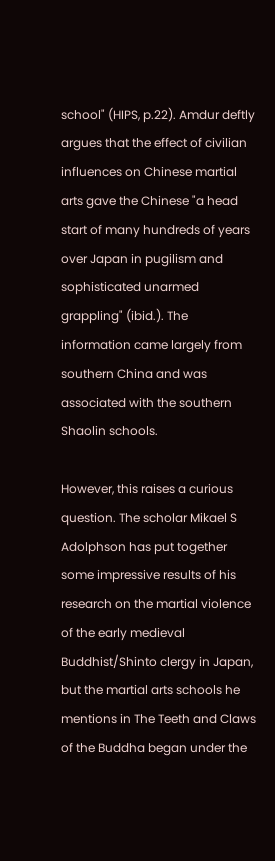school" (HIPS, p.22). Amdur deftly argues that the effect of civilian influences on Chinese martial arts gave the Chinese "a head start of many hundreds of years over Japan in pugilism and sophisticated unarmed grappling" (ibid.). The information came largely from southern China and was associated with the southern Shaolin schools.

However, this raises a curious question. The scholar Mikael S Adolphson has put together some impressive results of his research on the martial violence of the early medieval Buddhist/Shinto clergy in Japan, but the martial arts schools he mentions in The Teeth and Claws of the Buddha began under the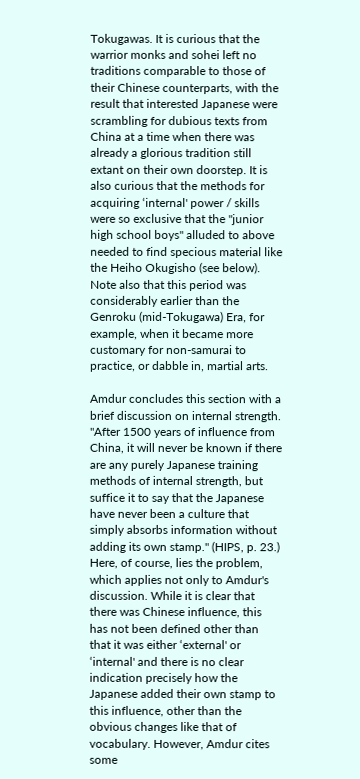Tokugawas. It is curious that the warrior monks and sohei left no traditions comparable to those of their Chinese counterparts, with the result that interested Japanese were scrambling for dubious texts from China at a time when there was already a glorious tradition still extant on their own doorstep. It is also curious that the methods for acquiring ‘internal' power / skills were so exclusive that the "junior high school boys" alluded to above needed to find specious material like the Heiho Okugisho (see below). Note also that this period was considerably earlier than the Genroku (mid-Tokugawa) Era, for example, when it became more customary for non-samurai to practice, or dabble in, martial arts.

Amdur concludes this section with a brief discussion on internal strength.
"After 1500 years of influence from China, it will never be known if there are any purely Japanese training methods of internal strength, but suffice it to say that the Japanese have never been a culture that simply absorbs information without adding its own stamp." (HIPS, p. 23.)
Here, of course, lies the problem, which applies not only to Amdur's discussion. While it is clear that there was Chinese influence, this has not been defined other than that it was either ‘external' or ‘internal' and there is no clear indication precisely how the Japanese added their own stamp to this influence, other than the obvious changes like that of vocabulary. However, Amdur cites some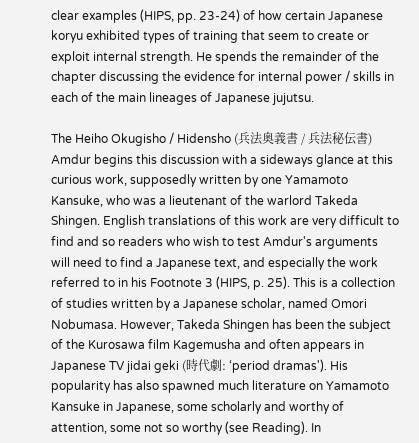clear examples (HIPS, pp. 23-24) of how certain Japanese koryu exhibited types of training that seem to create or exploit internal strength. He spends the remainder of the chapter discussing the evidence for internal power / skills in each of the main lineages of Japanese jujutsu.

The Heiho Okugisho / Hidensho (兵法奥義書 / 兵法秘伝書)
Amdur begins this discussion with a sideways glance at this curious work, supposedly written by one Yamamoto Kansuke, who was a lieutenant of the warlord Takeda Shingen. English translations of this work are very difficult to find and so readers who wish to test Amdur's arguments will need to find a Japanese text, and especially the work referred to in his Footnote 3 (HIPS, p. 25). This is a collection of studies written by a Japanese scholar, named Omori Nobumasa. However, Takeda Shingen has been the subject of the Kurosawa film Kagemusha and often appears in Japanese TV jidai geki (時代劇: ‘period dramas'). His popularity has also spawned much literature on Yamamoto Kansuke in Japanese, some scholarly and worthy of attention, some not so worthy (see Reading). In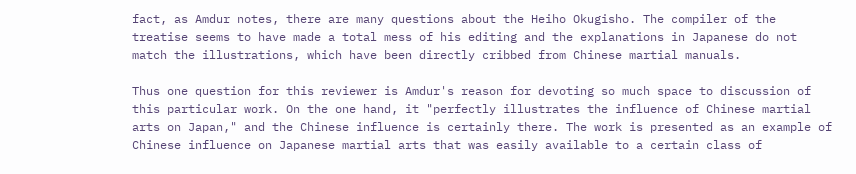fact, as Amdur notes, there are many questions about the Heiho Okugisho. The compiler of the treatise seems to have made a total mess of his editing and the explanations in Japanese do not match the illustrations, which have been directly cribbed from Chinese martial manuals.

Thus one question for this reviewer is Amdur's reason for devoting so much space to discussion of this particular work. On the one hand, it "perfectly illustrates the influence of Chinese martial arts on Japan," and the Chinese influence is certainly there. The work is presented as an example of Chinese influence on Japanese martial arts that was easily available to a certain class of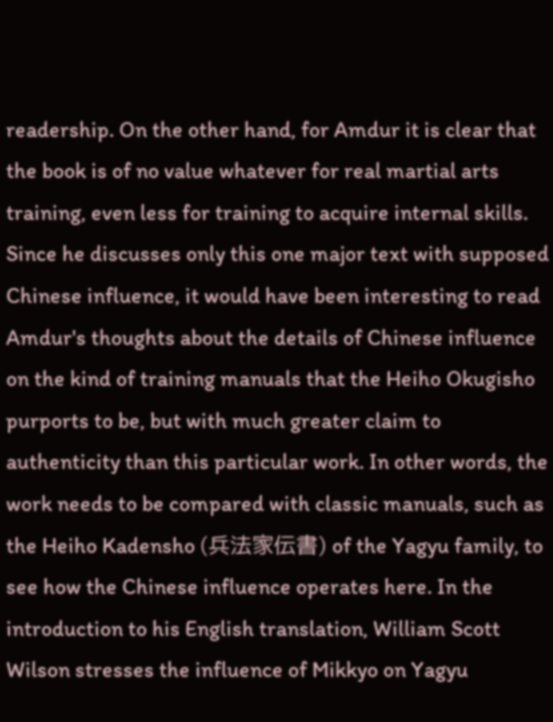readership. On the other hand, for Amdur it is clear that the book is of no value whatever for real martial arts training, even less for training to acquire internal skills. Since he discusses only this one major text with supposed Chinese influence, it would have been interesting to read Amdur's thoughts about the details of Chinese influence on the kind of training manuals that the Heiho Okugisho purports to be, but with much greater claim to authenticity than this particular work. In other words, the work needs to be compared with classic manuals, such as the Heiho Kadensho (兵法家伝書) of the Yagyu family, to see how the Chinese influence operates here. In the introduction to his English translation, William Scott Wilson stresses the influence of Mikkyo on Yagyu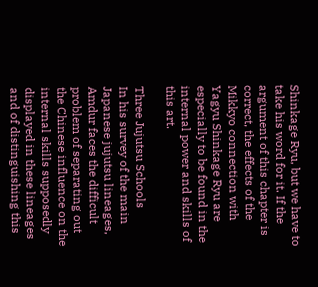Shinkage Ryu, but we have to take his word for it. If the argument of this chapter is correct, the effects of the Mikkyo connection with Yagyu Shinkage Ryu are especially to be found in the internal power and skills of this art.

Three Jujutsu Schools
In his survey of the main Japanese jujutsu lineages, Amdur faces the difficult problem of separating out the Chinese influence on the internal skills supposedly displayed in these lineages and of distinguishing this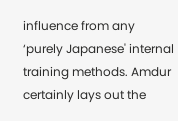influence from any ‘purely Japanese' internal training methods. Amdur certainly lays out the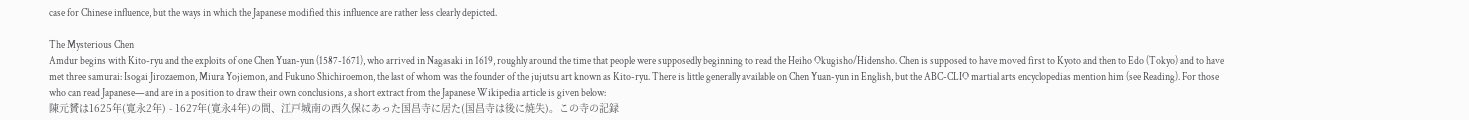case for Chinese influence, but the ways in which the Japanese modified this influence are rather less clearly depicted.

The Mysterious Chen
Amdur begins with Kito-ryu and the exploits of one Chen Yuan-yun (1587-1671), who arrived in Nagasaki in 1619, roughly around the time that people were supposedly beginning to read the Heiho Okugisho/Hidensho. Chen is supposed to have moved first to Kyoto and then to Edo (Tokyo) and to have met three samurai: Isogai Jirozaemon, Miura Yojiemon, and Fukuno Shichiroemon, the last of whom was the founder of the jujutsu art known as Kito-ryu. There is little generally available on Chen Yuan-yun in English, but the ABC-CLIO martial arts encyclopedias mention him (see Reading). For those who can read Japanese—and are in a position to draw their own conclusions, a short extract from the Japanese Wikipedia article is given below:
陳元贇は1625年(寛永2年) - 1627年(寛永4年)の間、江戸城南の西久保にあった国昌寺に居た(国昌寺は後に焼失)。この寺の記録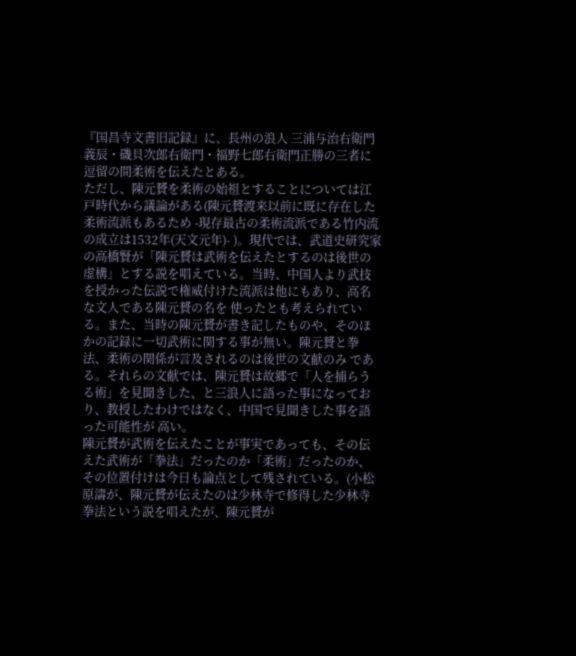『国昌寺文書旧記録』に、長州の浪人 三浦与治右衛門義辰・磯貝次郎右衛門・福野七郎右衛門正勝の三者に逗留の間柔術を伝えたとある。
ただし、陳元贇を柔術の始祖とすることについては江戸時代から議論がある(陳元贇渡来以前に既に存在した柔術流派もあるため -現存最古の柔術流派である竹内流の成立は1532年(天文元年)- )。現代では、武道史研究家の高橋賢が「陳元贇は武術を伝えたとするのは後世の虚構」とする説を唱えている。当時、中国人より武技を授かった伝説で権威付けた流派は他にもあり、高名な文人である陳元贇の名を 使ったとも考えられている。また、当時の陳元贇が書き記したものや、そのほかの記録に一切武術に関する事が無い。陳元贇と拳法、柔術の関係が言及されるのは後世の文献のみ である。それらの文献では、陳元贇は故郷で「人を捕らうる術」を見聞きした、と三浪人に語った事になっており、教授したわけではなく、中国で見聞きした事を語った可能性が 高い。
陳元贇が武術を伝えたことが事実であっても、その伝えた武術が「拳法」だったのか「柔術」だったのか、その位置付けは今日も論点として残されている。(小松原濤が、陳元贇が伝えたのは少林寺で修得した少林寺拳法という説を唱えたが、陳元贇が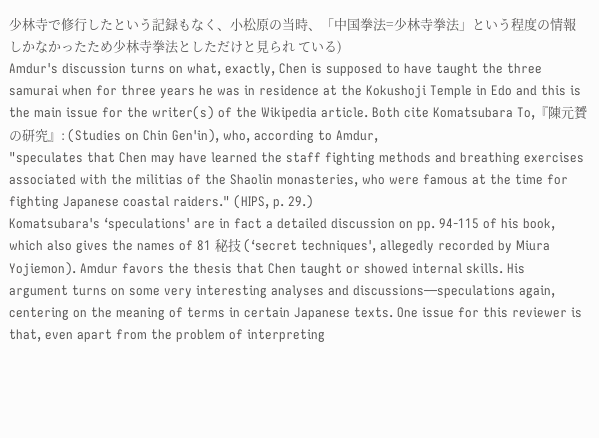少林寺で修行したという記録もなく、小松原の当時、「中国拳法=少林寺拳法」という程度の情報しかなかったため少林寺拳法としただけと見られ ている)
Amdur's discussion turns on what, exactly, Chen is supposed to have taught the three samurai when for three years he was in residence at the Kokushoji Temple in Edo and this is the main issue for the writer(s) of the Wikipedia article. Both cite Komatsubara To,『陳元贇の研究』: (Studies on Chin Gen'in), who, according to Amdur,
"speculates that Chen may have learned the staff fighting methods and breathing exercises associated with the militias of the Shaolin monasteries, who were famous at the time for fighting Japanese coastal raiders." (HIPS, p. 29.)
Komatsubara's ‘speculations' are in fact a detailed discussion on pp. 94-115 of his book, which also gives the names of 81 秘技 (‘secret techniques', allegedly recorded by Miura Yojiemon). Amdur favors the thesis that Chen taught or showed internal skills. His argument turns on some very interesting analyses and discussions—speculations again, centering on the meaning of terms in certain Japanese texts. One issue for this reviewer is that, even apart from the problem of interpreting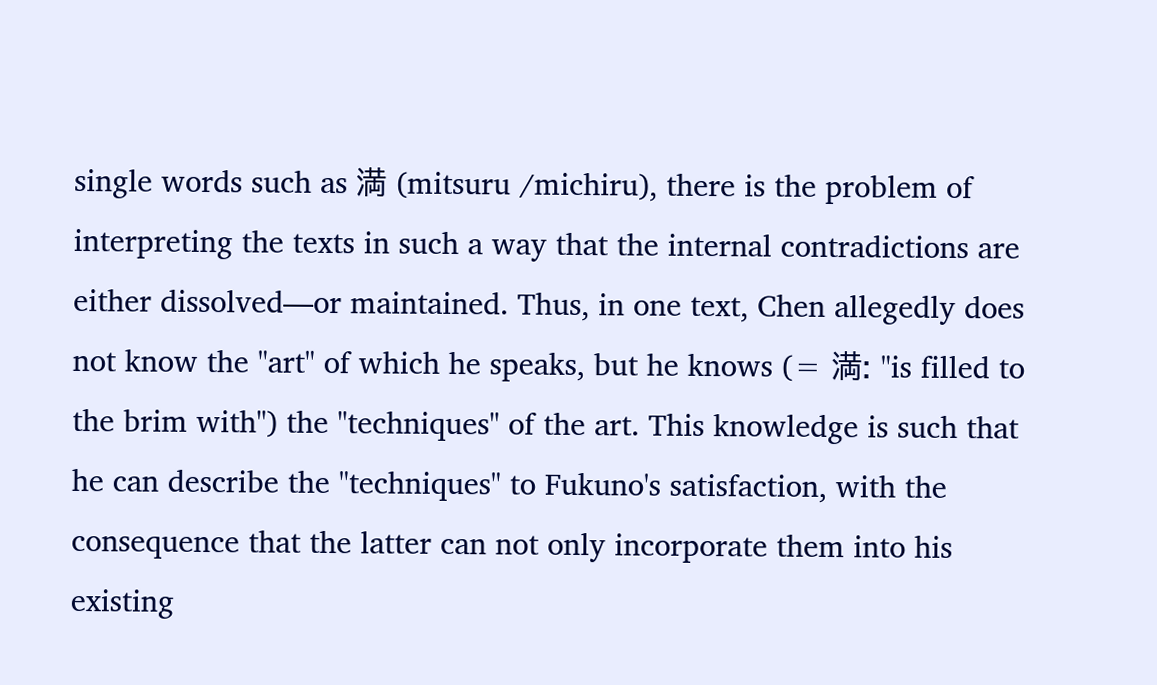single words such as 満 (mitsuru /michiru), there is the problem of interpreting the texts in such a way that the internal contradictions are either dissolved—or maintained. Thus, in one text, Chen allegedly does not know the "art" of which he speaks, but he knows (= 満: "is filled to the brim with") the "techniques" of the art. This knowledge is such that he can describe the "techniques" to Fukuno's satisfaction, with the consequence that the latter can not only incorporate them into his existing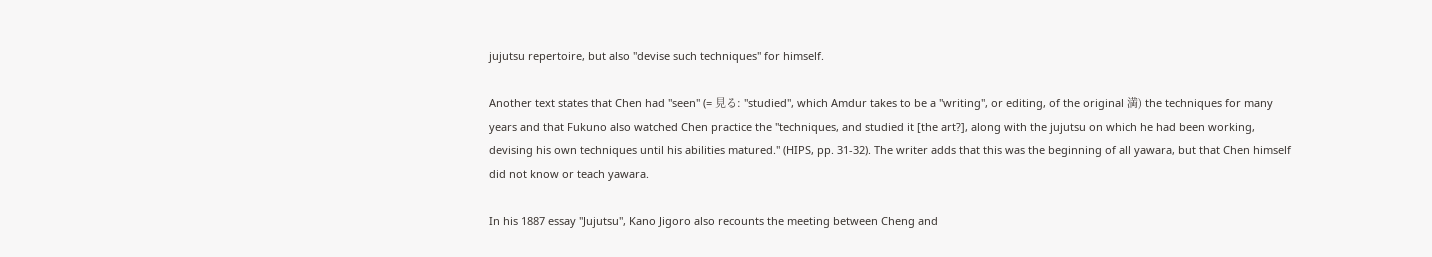jujutsu repertoire, but also "devise such techniques" for himself.

Another text states that Chen had "seen" (= 見る: "studied", which Amdur takes to be a "writing", or editing, of the original 満) the techniques for many years and that Fukuno also watched Chen practice the "techniques, and studied it [the art?], along with the jujutsu on which he had been working, devising his own techniques until his abilities matured." (HIPS, pp. 31-32). The writer adds that this was the beginning of all yawara, but that Chen himself did not know or teach yawara.

In his 1887 essay "Jujutsu", Kano Jigoro also recounts the meeting between Cheng and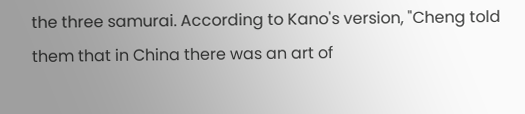the three samurai. According to Kano's version, "Cheng told them that in China there was an art of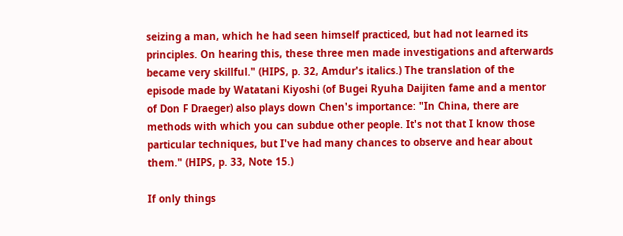seizing a man, which he had seen himself practiced, but had not learned its principles. On hearing this, these three men made investigations and afterwards became very skillful." (HIPS, p. 32, Amdur's italics.) The translation of the episode made by Watatani Kiyoshi (of Bugei Ryuha Daijiten fame and a mentor of Don F Draeger) also plays down Chen's importance: "In China, there are methods with which you can subdue other people. It's not that I know those particular techniques, but I've had many chances to observe and hear about them." (HIPS, p. 33, Note 15.)

If only things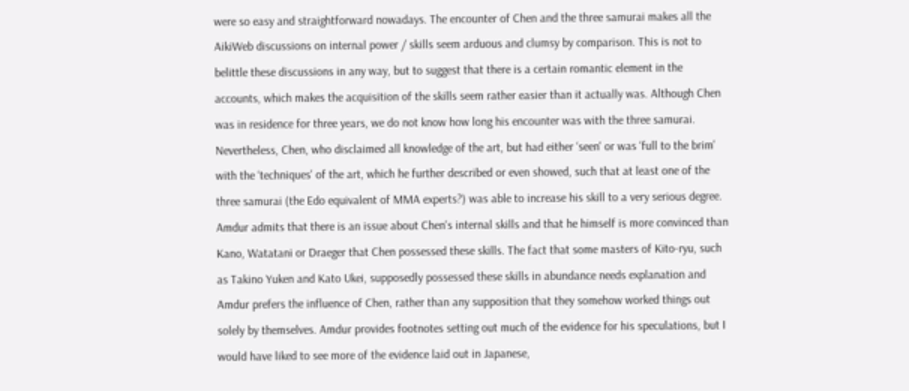were so easy and straightforward nowadays. The encounter of Chen and the three samurai makes all the AikiWeb discussions on internal power / skills seem arduous and clumsy by comparison. This is not to belittle these discussions in any way, but to suggest that there is a certain romantic element in the accounts, which makes the acquisition of the skills seem rather easier than it actually was. Although Chen was in residence for three years, we do not know how long his encounter was with the three samurai. Nevertheless, Chen, who disclaimed all knowledge of the art, but had either ‘seen' or was ‘full to the brim' with the ‘techniques' of the art, which he further described or even showed, such that at least one of the three samurai (the Edo equivalent of MMA experts?) was able to increase his skill to a very serious degree. Amdur admits that there is an issue about Chen's internal skills and that he himself is more convinced than Kano, Watatani or Draeger that Chen possessed these skills. The fact that some masters of Kito-ryu, such as Takino Yuken and Kato Ukei, supposedly possessed these skills in abundance needs explanation and Amdur prefers the influence of Chen, rather than any supposition that they somehow worked things out solely by themselves. Amdur provides footnotes setting out much of the evidence for his speculations, but I would have liked to see more of the evidence laid out in Japanese,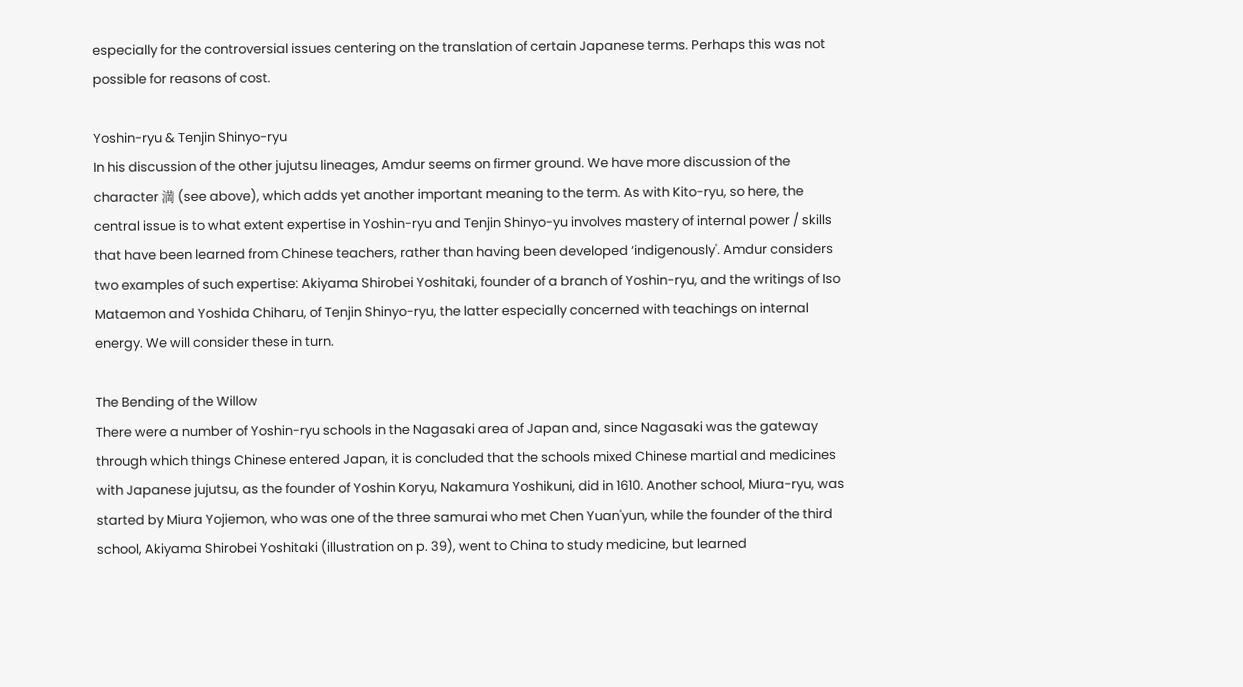especially for the controversial issues centering on the translation of certain Japanese terms. Perhaps this was not possible for reasons of cost.

Yoshin-ryu & Tenjin Shinyo-ryu
In his discussion of the other jujutsu lineages, Amdur seems on firmer ground. We have more discussion of the character 満 (see above), which adds yet another important meaning to the term. As with Kito-ryu, so here, the central issue is to what extent expertise in Yoshin-ryu and Tenjin Shinyo-yu involves mastery of internal power / skills that have been learned from Chinese teachers, rather than having been developed ‘indigenously'. Amdur considers two examples of such expertise: Akiyama Shirobei Yoshitaki, founder of a branch of Yoshin-ryu, and the writings of Iso Mataemon and Yoshida Chiharu, of Tenjin Shinyo-ryu, the latter especially concerned with teachings on internal energy. We will consider these in turn.

The Bending of the Willow
There were a number of Yoshin-ryu schools in the Nagasaki area of Japan and, since Nagasaki was the gateway through which things Chinese entered Japan, it is concluded that the schools mixed Chinese martial and medicines with Japanese jujutsu, as the founder of Yoshin Koryu, Nakamura Yoshikuni, did in 1610. Another school, Miura-ryu, was started by Miura Yojiemon, who was one of the three samurai who met Chen Yuan'yun, while the founder of the third school, Akiyama Shirobei Yoshitaki (illustration on p. 39), went to China to study medicine, but learned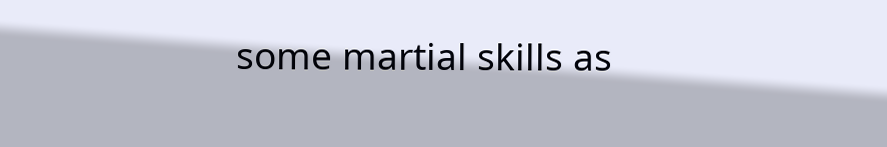some martial skills as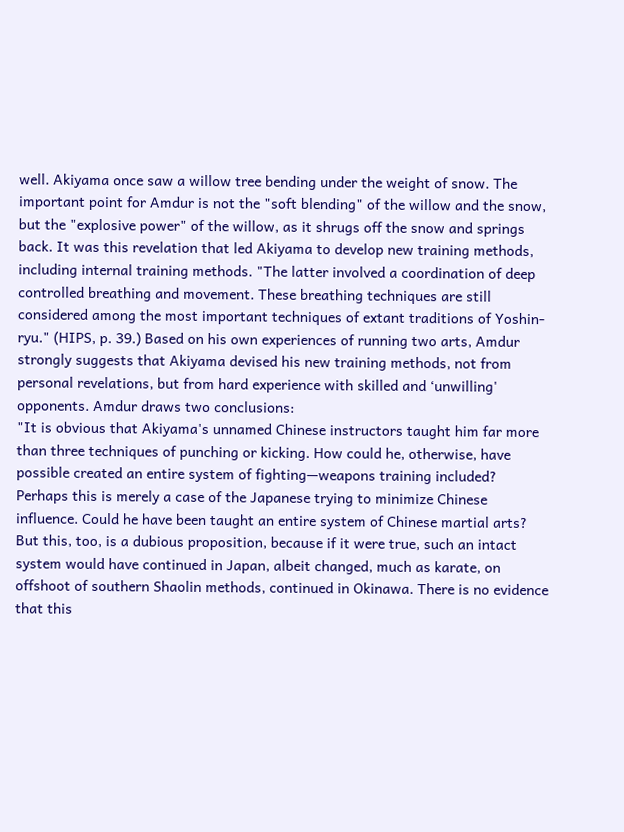well. Akiyama once saw a willow tree bending under the weight of snow. The important point for Amdur is not the "soft blending" of the willow and the snow, but the "explosive power" of the willow, as it shrugs off the snow and springs back. It was this revelation that led Akiyama to develop new training methods, including internal training methods. "The latter involved a coordination of deep controlled breathing and movement. These breathing techniques are still considered among the most important techniques of extant traditions of Yoshin-ryu." (HIPS, p. 39.) Based on his own experiences of running two arts, Amdur strongly suggests that Akiyama devised his new training methods, not from personal revelations, but from hard experience with skilled and ‘unwilling' opponents. Amdur draws two conclusions:
"It is obvious that Akiyama's unnamed Chinese instructors taught him far more than three techniques of punching or kicking. How could he, otherwise, have possible created an entire system of fighting—weapons training included? Perhaps this is merely a case of the Japanese trying to minimize Chinese influence. Could he have been taught an entire system of Chinese martial arts? But this, too, is a dubious proposition, because if it were true, such an intact system would have continued in Japan, albeit changed, much as karate, on offshoot of southern Shaolin methods, continued in Okinawa. There is no evidence that this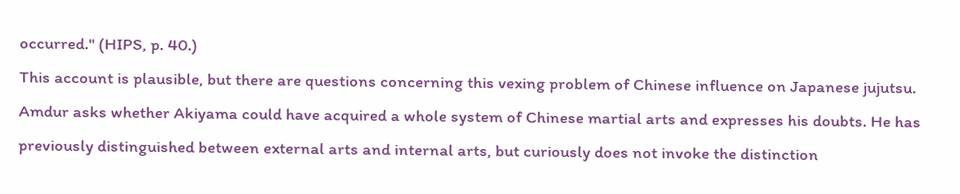occurred." (HIPS, p. 40.)
This account is plausible, but there are questions concerning this vexing problem of Chinese influence on Japanese jujutsu. Amdur asks whether Akiyama could have acquired a whole system of Chinese martial arts and expresses his doubts. He has previously distinguished between external arts and internal arts, but curiously does not invoke the distinction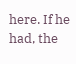here. If he had, the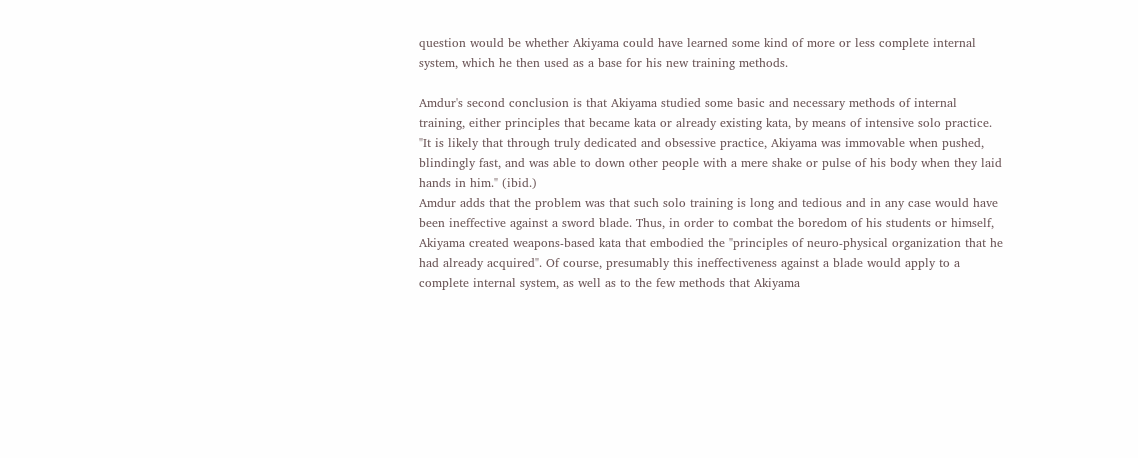question would be whether Akiyama could have learned some kind of more or less complete internal system, which he then used as a base for his new training methods.

Amdur's second conclusion is that Akiyama studied some basic and necessary methods of internal training, either principles that became kata or already existing kata, by means of intensive solo practice.
"It is likely that through truly dedicated and obsessive practice, Akiyama was immovable when pushed, blindingly fast, and was able to down other people with a mere shake or pulse of his body when they laid hands in him." (ibid.)
Amdur adds that the problem was that such solo training is long and tedious and in any case would have been ineffective against a sword blade. Thus, in order to combat the boredom of his students or himself, Akiyama created weapons-based kata that embodied the "principles of neuro-physical organization that he had already acquired". Of course, presumably this ineffectiveness against a blade would apply to a complete internal system, as well as to the few methods that Akiyama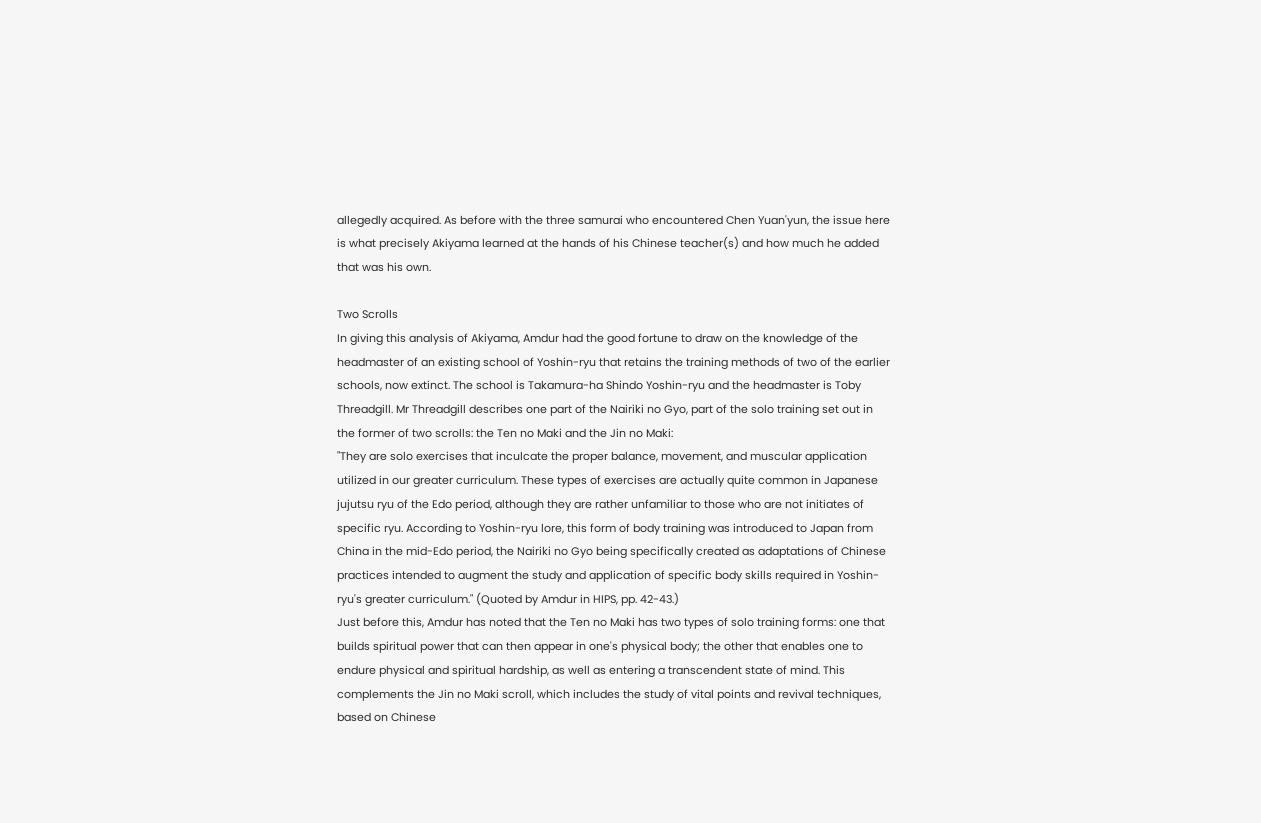allegedly acquired. As before with the three samurai who encountered Chen Yuan'yun, the issue here is what precisely Akiyama learned at the hands of his Chinese teacher(s) and how much he added that was his own.

Two Scrolls
In giving this analysis of Akiyama, Amdur had the good fortune to draw on the knowledge of the headmaster of an existing school of Yoshin-ryu that retains the training methods of two of the earlier schools, now extinct. The school is Takamura-ha Shindo Yoshin-ryu and the headmaster is Toby Threadgill. Mr Threadgill describes one part of the Nairiki no Gyo, part of the solo training set out in the former of two scrolls: the Ten no Maki and the Jin no Maki:
"They are solo exercises that inculcate the proper balance, movement, and muscular application utilized in our greater curriculum. These types of exercises are actually quite common in Japanese jujutsu ryu of the Edo period, although they are rather unfamiliar to those who are not initiates of specific ryu. According to Yoshin-ryu lore, this form of body training was introduced to Japan from China in the mid-Edo period, the Nairiki no Gyo being specifically created as adaptations of Chinese practices intended to augment the study and application of specific body skills required in Yoshin-ryu's greater curriculum." (Quoted by Amdur in HIPS, pp. 42-43.)
Just before this, Amdur has noted that the Ten no Maki has two types of solo training forms: one that builds spiritual power that can then appear in one's physical body; the other that enables one to endure physical and spiritual hardship, as well as entering a transcendent state of mind. This complements the Jin no Maki scroll, which includes the study of vital points and revival techniques, based on Chinese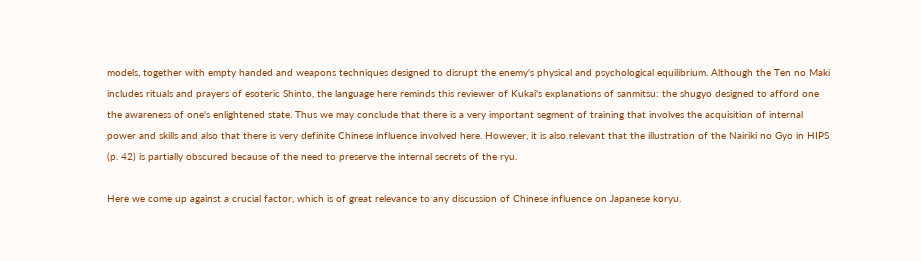models, together with empty handed and weapons techniques designed to disrupt the enemy's physical and psychological equilibrium. Although the Ten no Maki includes rituals and prayers of esoteric Shinto, the language here reminds this reviewer of Kukai's explanations of sanmitsu: the shugyo designed to afford one the awareness of one's enlightened state. Thus we may conclude that there is a very important segment of training that involves the acquisition of internal power and skills and also that there is very definite Chinese influence involved here. However, it is also relevant that the illustration of the Nairiki no Gyo in HIPS (p. 42) is partially obscured because of the need to preserve the internal secrets of the ryu.

Here we come up against a crucial factor, which is of great relevance to any discussion of Chinese influence on Japanese koryu.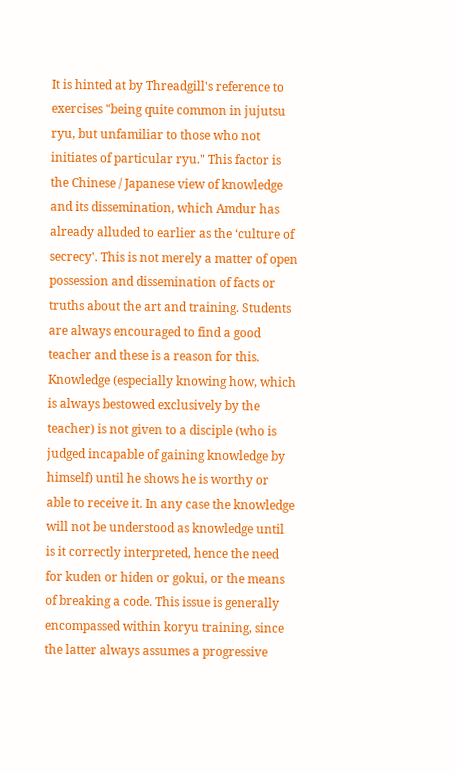It is hinted at by Threadgill's reference to exercises "being quite common in jujutsu ryu, but unfamiliar to those who not initiates of particular ryu." This factor is the Chinese / Japanese view of knowledge and its dissemination, which Amdur has already alluded to earlier as the ‘culture of secrecy'. This is not merely a matter of open possession and dissemination of facts or truths about the art and training. Students are always encouraged to find a good teacher and these is a reason for this. Knowledge (especially knowing how, which is always bestowed exclusively by the teacher) is not given to a disciple (who is judged incapable of gaining knowledge by himself) until he shows he is worthy or able to receive it. In any case the knowledge will not be understood as knowledge until is it correctly interpreted, hence the need for kuden or hiden or gokui, or the means of breaking a code. This issue is generally encompassed within koryu training, since the latter always assumes a progressive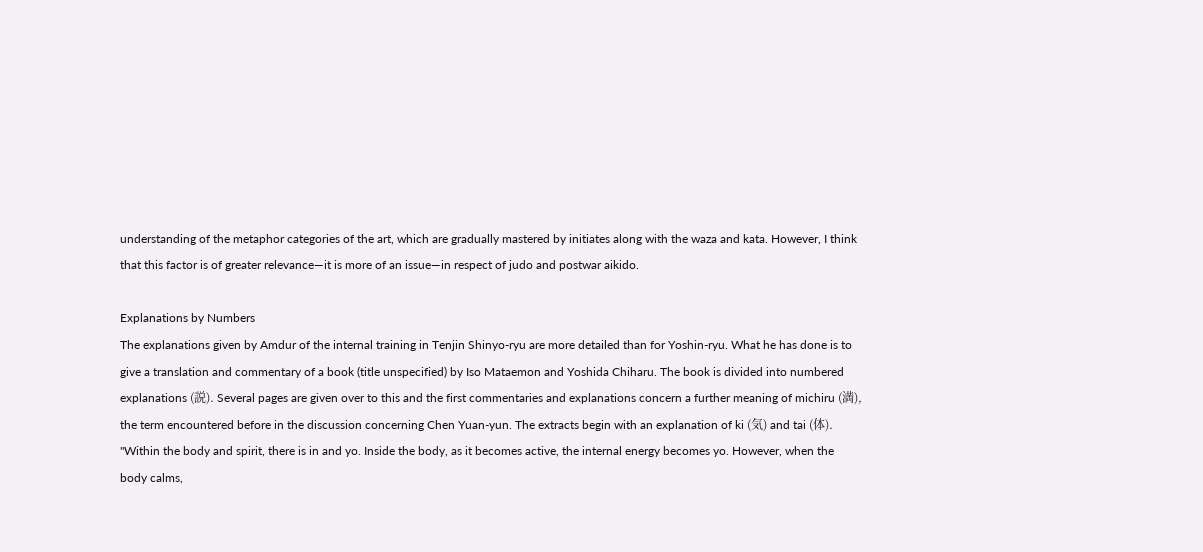understanding of the metaphor categories of the art, which are gradually mastered by initiates along with the waza and kata. However, I think that this factor is of greater relevance—it is more of an issue—in respect of judo and postwar aikido.

Explanations by Numbers
The explanations given by Amdur of the internal training in Tenjin Shinyo-ryu are more detailed than for Yoshin-ryu. What he has done is to give a translation and commentary of a book (title unspecified) by Iso Mataemon and Yoshida Chiharu. The book is divided into numbered explanations (説). Several pages are given over to this and the first commentaries and explanations concern a further meaning of michiru (満), the term encountered before in the discussion concerning Chen Yuan-yun. The extracts begin with an explanation of ki (気) and tai (体).
"Within the body and spirit, there is in and yo. Inside the body, as it becomes active, the internal energy becomes yo. However, when the body calms,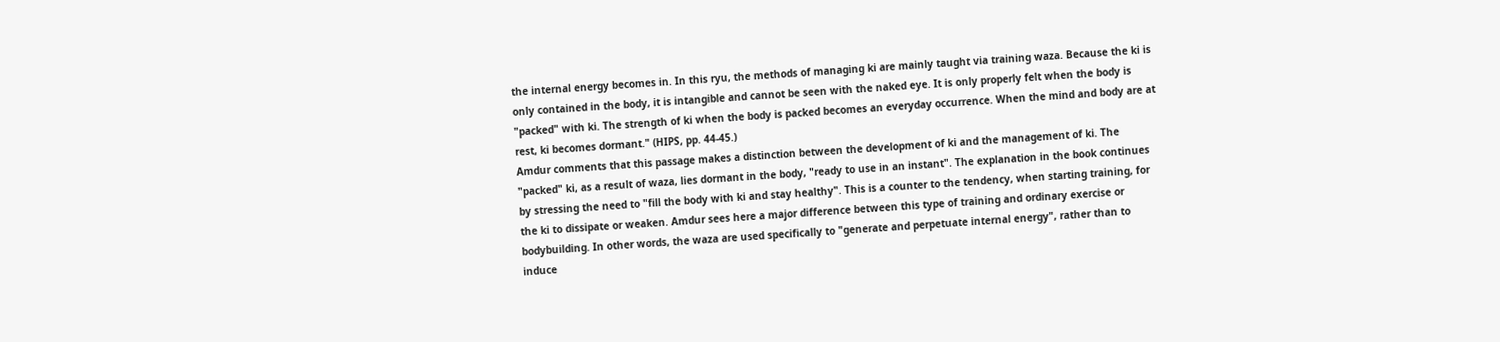the internal energy becomes in. In this ryu, the methods of managing ki are mainly taught via training waza. Because the ki is only contained in the body, it is intangible and cannot be seen with the naked eye. It is only properly felt when the body is "packed" with ki. The strength of ki when the body is packed becomes an everyday occurrence. When the mind and body are at rest, ki becomes dormant." (HIPS, pp. 44-45.)
Amdur comments that this passage makes a distinction between the development of ki and the management of ki. The "packed" ki, as a result of waza, lies dormant in the body, "ready to use in an instant". The explanation in the book continues by stressing the need to "fill the body with ki and stay healthy". This is a counter to the tendency, when starting training, for the ki to dissipate or weaken. Amdur sees here a major difference between this type of training and ordinary exercise or bodybuilding. In other words, the waza are used specifically to "generate and perpetuate internal energy", rather than to induce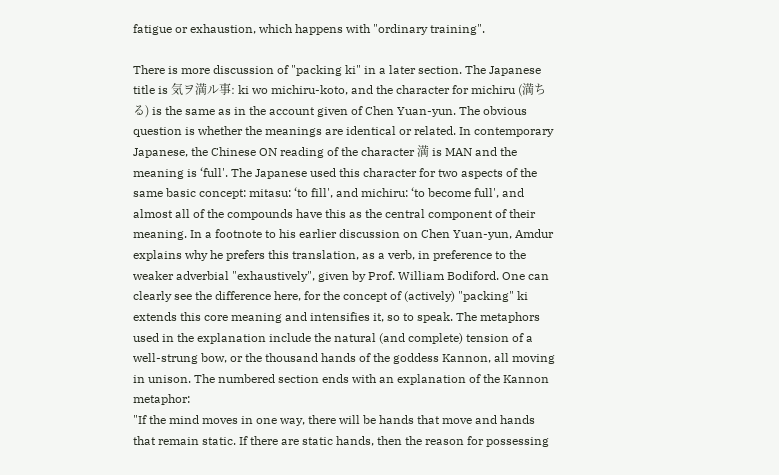fatigue or exhaustion, which happens with "ordinary training".

There is more discussion of "packing ki" in a later section. The Japanese title is 気ヲ満ル事: ki wo michiru-koto, and the character for michiru (満ちる) is the same as in the account given of Chen Yuan-yun. The obvious question is whether the meanings are identical or related. In contemporary Japanese, the Chinese ON reading of the character 満 is MAN and the meaning is ‘full'. The Japanese used this character for two aspects of the same basic concept: mitasu: ‘to fill', and michiru: ‘to become full', and almost all of the compounds have this as the central component of their meaning. In a footnote to his earlier discussion on Chen Yuan-yun, Amdur explains why he prefers this translation, as a verb, in preference to the weaker adverbial "exhaustively", given by Prof. William Bodiford. One can clearly see the difference here, for the concept of (actively) "packing" ki extends this core meaning and intensifies it, so to speak. The metaphors used in the explanation include the natural (and complete) tension of a well-strung bow, or the thousand hands of the goddess Kannon, all moving in unison. The numbered section ends with an explanation of the Kannon metaphor:
"If the mind moves in one way, there will be hands that move and hands that remain static. If there are static hands, then the reason for possessing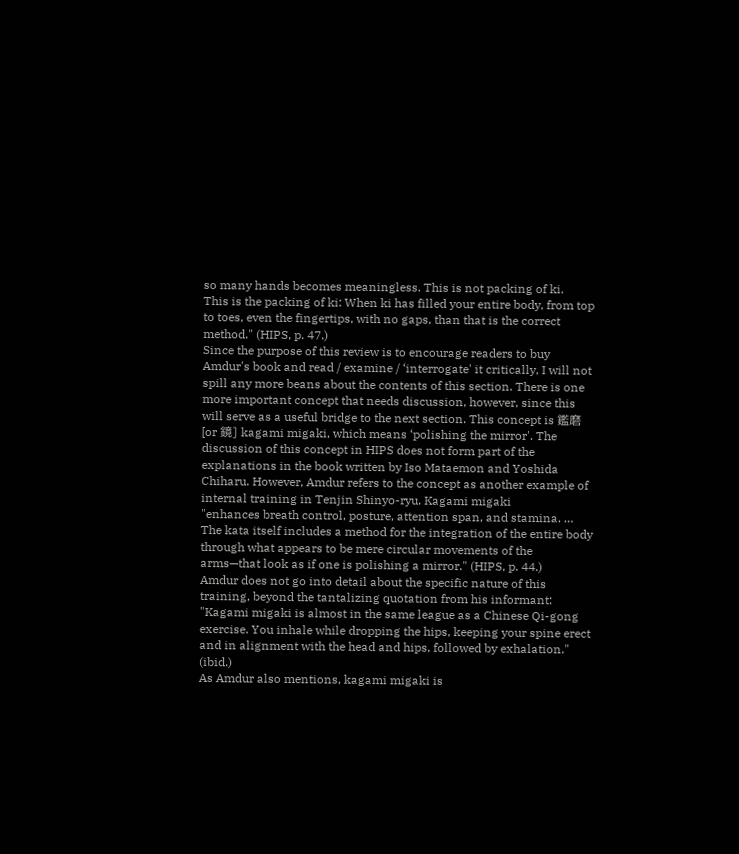so many hands becomes meaningless. This is not packing of ki.
This is the packing of ki: When ki has filled your entire body, from top to toes, even the fingertips, with no gaps, than that is the correct method." (HIPS, p. 47.)
Since the purpose of this review is to encourage readers to buy Amdur's book and read / examine / ‘interrogate' it critically, I will not spill any more beans about the contents of this section. There is one more important concept that needs discussion, however, since this will serve as a useful bridge to the next section. This concept is 鑑磨 [or 鏡] kagami migaki, which means ‘polishing the mirror'. The discussion of this concept in HIPS does not form part of the explanations in the book written by Iso Mataemon and Yoshida Chiharu. However, Amdur refers to the concept as another example of internal training in Tenjin Shinyo-ryu. Kagami migaki
"enhances breath control, posture, attention span, and stamina. … The kata itself includes a method for the integration of the entire body through what appears to be mere circular movements of the arms—that look as if one is polishing a mirror." (HIPS, p. 44.)
Amdur does not go into detail about the specific nature of this training, beyond the tantalizing quotation from his informant:
"Kagami migaki is almost in the same league as a Chinese Qi-gong exercise. You inhale while dropping the hips, keeping your spine erect and in alignment with the head and hips, followed by exhalation." (ibid.)
As Amdur also mentions, kagami migaki is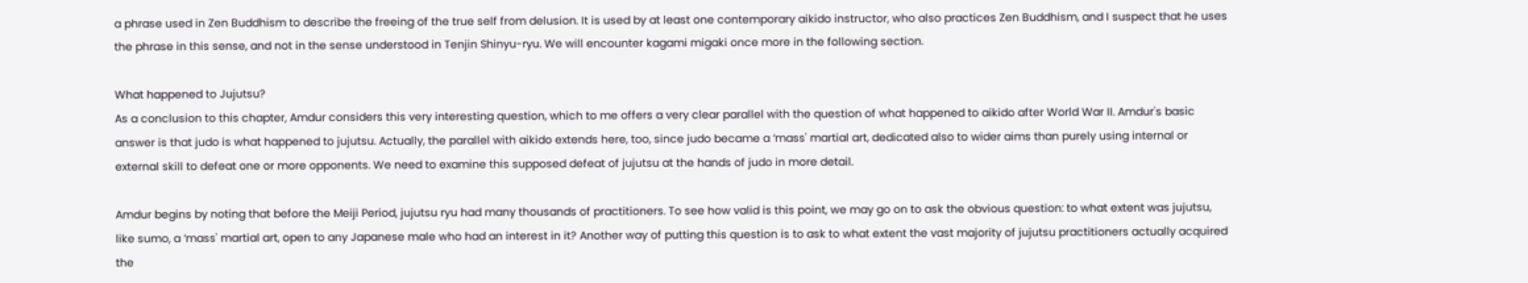a phrase used in Zen Buddhism to describe the freeing of the true self from delusion. It is used by at least one contemporary aikido instructor, who also practices Zen Buddhism, and I suspect that he uses the phrase in this sense, and not in the sense understood in Tenjin Shinyu-ryu. We will encounter kagami migaki once more in the following section.

What happened to Jujutsu?
As a conclusion to this chapter, Amdur considers this very interesting question, which to me offers a very clear parallel with the question of what happened to aikido after World War II. Amdur's basic answer is that judo is what happened to jujutsu. Actually, the parallel with aikido extends here, too, since judo became a ‘mass' martial art, dedicated also to wider aims than purely using internal or external skill to defeat one or more opponents. We need to examine this supposed defeat of jujutsu at the hands of judo in more detail.

Amdur begins by noting that before the Meiji Period, jujutsu ryu had many thousands of practitioners. To see how valid is this point, we may go on to ask the obvious question: to what extent was jujutsu, like sumo, a ‘mass' martial art, open to any Japanese male who had an interest in it? Another way of putting this question is to ask to what extent the vast majority of jujutsu practitioners actually acquired the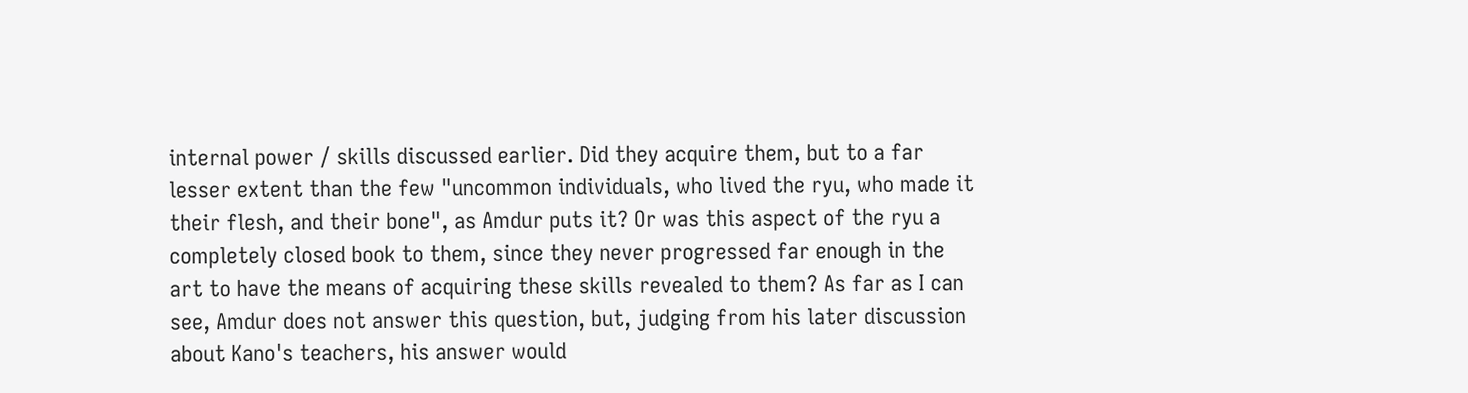internal power / skills discussed earlier. Did they acquire them, but to a far lesser extent than the few "uncommon individuals, who lived the ryu, who made it their flesh, and their bone", as Amdur puts it? Or was this aspect of the ryu a completely closed book to them, since they never progressed far enough in the art to have the means of acquiring these skills revealed to them? As far as I can see, Amdur does not answer this question, but, judging from his later discussion about Kano's teachers, his answer would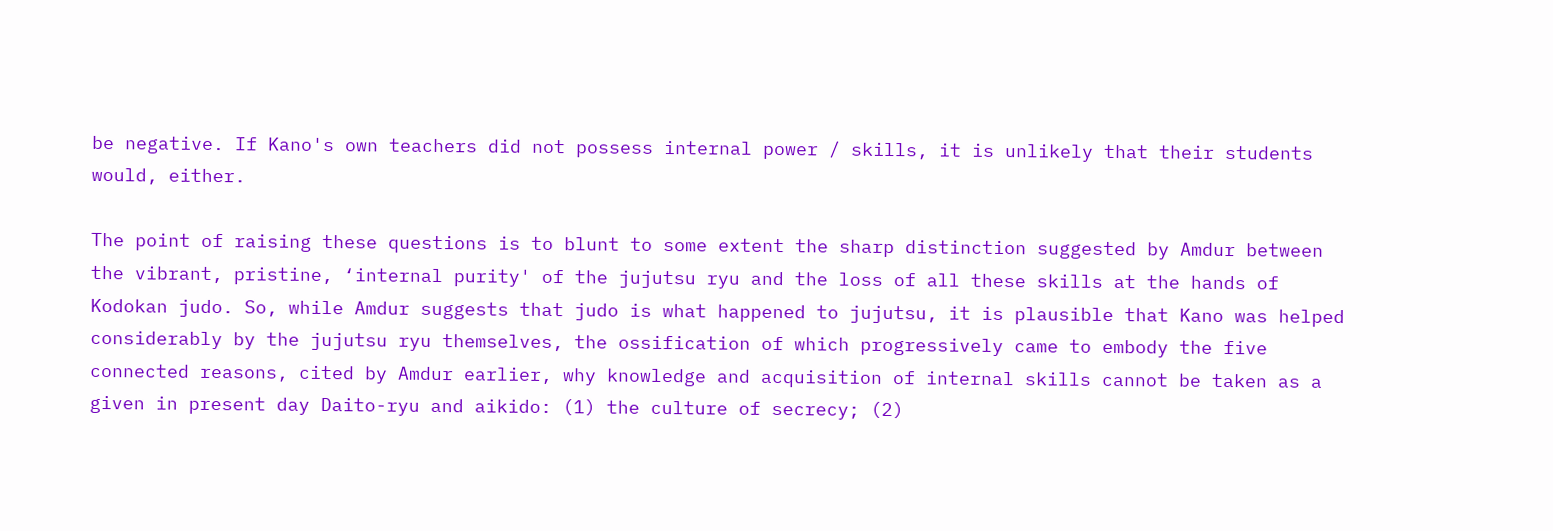be negative. If Kano's own teachers did not possess internal power / skills, it is unlikely that their students would, either.

The point of raising these questions is to blunt to some extent the sharp distinction suggested by Amdur between the vibrant, pristine, ‘internal purity' of the jujutsu ryu and the loss of all these skills at the hands of Kodokan judo. So, while Amdur suggests that judo is what happened to jujutsu, it is plausible that Kano was helped considerably by the jujutsu ryu themselves, the ossification of which progressively came to embody the five connected reasons, cited by Amdur earlier, why knowledge and acquisition of internal skills cannot be taken as a given in present day Daito-ryu and aikido: (1) the culture of secrecy; (2)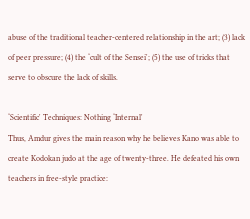abuse of the traditional teacher-centered relationship in the art; (3) lack of peer pressure; (4) the ‘cult of the Sensei'; (5) the use of tricks that serve to obscure the lack of skills.

‘Scientific' Techniques: Nothing ‘Internal'
Thus, Amdur gives the main reason why he believes Kano was able to create Kodokan judo at the age of twenty-three. He defeated his own teachers in free-style practice: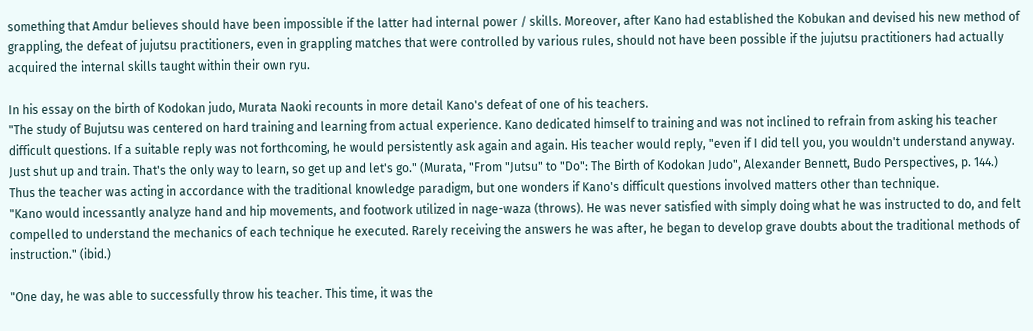something that Amdur believes should have been impossible if the latter had internal power / skills. Moreover, after Kano had established the Kobukan and devised his new method of grappling, the defeat of jujutsu practitioners, even in grappling matches that were controlled by various rules, should not have been possible if the jujutsu practitioners had actually acquired the internal skills taught within their own ryu.

In his essay on the birth of Kodokan judo, Murata Naoki recounts in more detail Kano's defeat of one of his teachers.
"The study of Bujutsu was centered on hard training and learning from actual experience. Kano dedicated himself to training and was not inclined to refrain from asking his teacher difficult questions. If a suitable reply was not forthcoming, he would persistently ask again and again. His teacher would reply, "even if I did tell you, you wouldn't understand anyway. Just shut up and train. That's the only way to learn, so get up and let's go." (Murata, "From "Jutsu" to "Do": The Birth of Kodokan Judo", Alexander Bennett, Budo Perspectives, p. 144.)
Thus the teacher was acting in accordance with the traditional knowledge paradigm, but one wonders if Kano's difficult questions involved matters other than technique.
"Kano would incessantly analyze hand and hip movements, and footwork utilized in nage-waza (throws). He was never satisfied with simply doing what he was instructed to do, and felt compelled to understand the mechanics of each technique he executed. Rarely receiving the answers he was after, he began to develop grave doubts about the traditional methods of instruction." (ibid.)

"One day, he was able to successfully throw his teacher. This time, it was the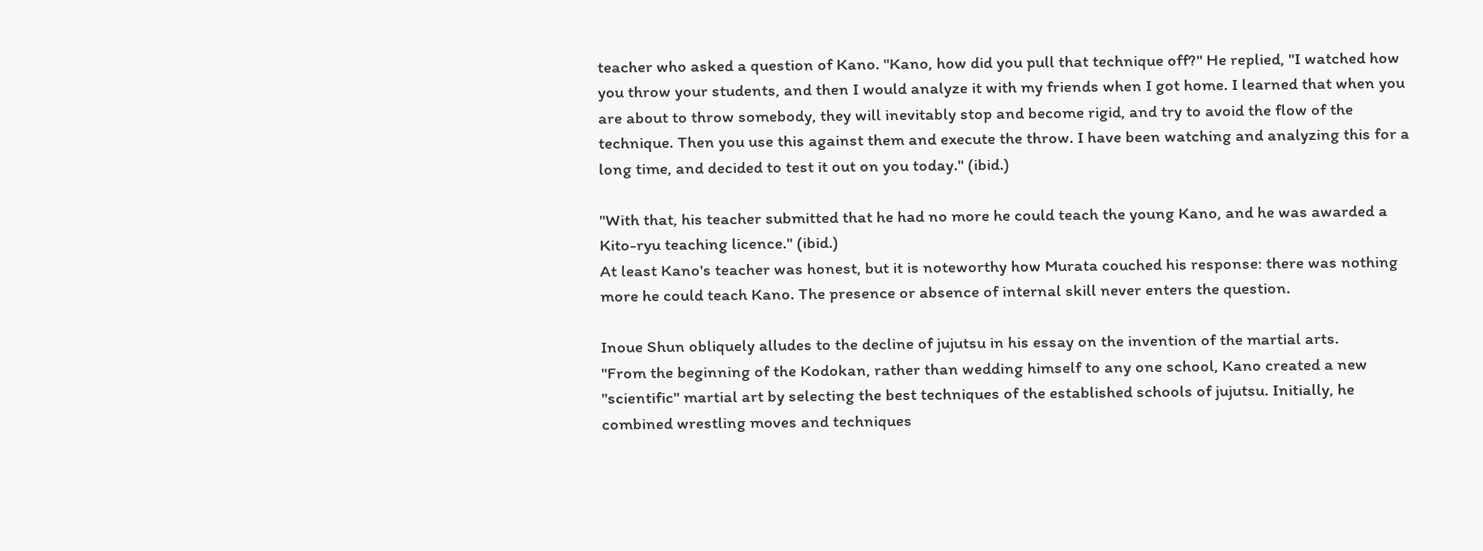teacher who asked a question of Kano. "Kano, how did you pull that technique off?" He replied, "I watched how you throw your students, and then I would analyze it with my friends when I got home. I learned that when you are about to throw somebody, they will inevitably stop and become rigid, and try to avoid the flow of the technique. Then you use this against them and execute the throw. I have been watching and analyzing this for a long time, and decided to test it out on you today." (ibid.)

"With that, his teacher submitted that he had no more he could teach the young Kano, and he was awarded a Kito-ryu teaching licence." (ibid.)
At least Kano's teacher was honest, but it is noteworthy how Murata couched his response: there was nothing more he could teach Kano. The presence or absence of internal skill never enters the question.

Inoue Shun obliquely alludes to the decline of jujutsu in his essay on the invention of the martial arts.
"From the beginning of the Kodokan, rather than wedding himself to any one school, Kano created a new "scientific" martial art by selecting the best techniques of the established schools of jujutsu. Initially, he combined wrestling moves and techniques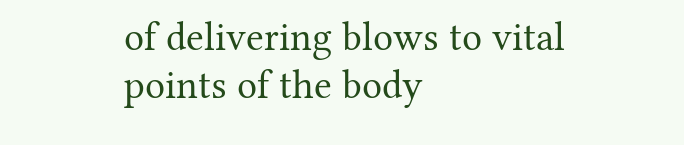of delivering blows to vital points of the body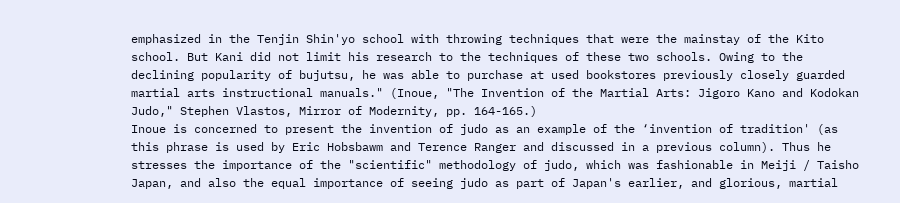emphasized in the Tenjin Shin'yo school with throwing techniques that were the mainstay of the Kito school. But Kani did not limit his research to the techniques of these two schools. Owing to the declining popularity of bujutsu, he was able to purchase at used bookstores previously closely guarded martial arts instructional manuals." (Inoue, "The Invention of the Martial Arts: Jigoro Kano and Kodokan Judo," Stephen Vlastos, Mirror of Modernity, pp. 164-165.)
Inoue is concerned to present the invention of judo as an example of the ‘invention of tradition' (as this phrase is used by Eric Hobsbawm and Terence Ranger and discussed in a previous column). Thus he stresses the importance of the "scientific" methodology of judo, which was fashionable in Meiji / Taisho Japan, and also the equal importance of seeing judo as part of Japan's earlier, and glorious, martial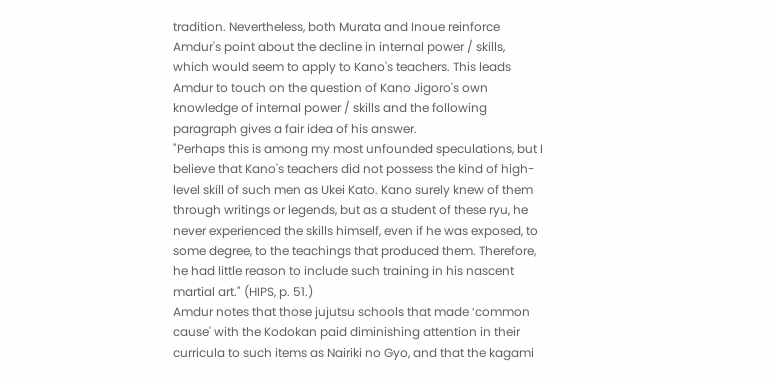tradition. Nevertheless, both Murata and Inoue reinforce Amdur's point about the decline in internal power / skills, which would seem to apply to Kano's teachers. This leads Amdur to touch on the question of Kano Jigoro's own knowledge of internal power / skills and the following paragraph gives a fair idea of his answer.
"Perhaps this is among my most unfounded speculations, but I believe that Kano's teachers did not possess the kind of high-level skill of such men as Ukei Kato. Kano surely knew of them through writings or legends, but as a student of these ryu, he never experienced the skills himself, even if he was exposed, to some degree, to the teachings that produced them. Therefore, he had little reason to include such training in his nascent martial art." (HIPS, p. 51.)
Amdur notes that those jujutsu schools that made ‘common cause' with the Kodokan paid diminishing attention in their curricula to such items as Nairiki no Gyo, and that the kagami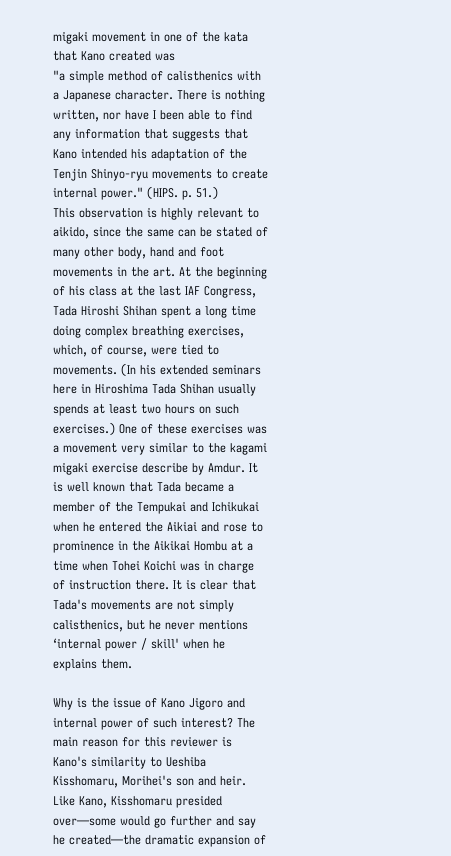migaki movement in one of the kata that Kano created was
"a simple method of calisthenics with a Japanese character. There is nothing written, nor have I been able to find any information that suggests that Kano intended his adaptation of the Tenjin Shinyo-ryu movements to create internal power." (HIPS. p. 51.)
This observation is highly relevant to aikido, since the same can be stated of many other body, hand and foot movements in the art. At the beginning of his class at the last IAF Congress, Tada Hiroshi Shihan spent a long time doing complex breathing exercises, which, of course, were tied to movements. (In his extended seminars here in Hiroshima Tada Shihan usually spends at least two hours on such exercises.) One of these exercises was a movement very similar to the kagami migaki exercise describe by Amdur. It is well known that Tada became a member of the Tempukai and Ichikukai when he entered the Aikiai and rose to prominence in the Aikikai Hombu at a time when Tohei Koichi was in charge of instruction there. It is clear that Tada's movements are not simply calisthenics, but he never mentions ‘internal power / skill' when he explains them.

Why is the issue of Kano Jigoro and internal power of such interest? The main reason for this reviewer is Kano's similarity to Ueshiba Kisshomaru, Morihei's son and heir. Like Kano, Kisshomaru presided over—some would go further and say he created—the dramatic expansion of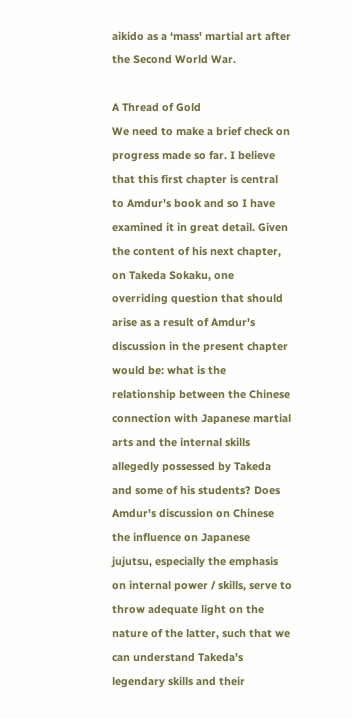aikido as a ‘mass' martial art after the Second World War.

A Thread of Gold
We need to make a brief check on progress made so far. I believe that this first chapter is central to Amdur's book and so I have examined it in great detail. Given the content of his next chapter, on Takeda Sokaku, one overriding question that should arise as a result of Amdur's discussion in the present chapter would be: what is the relationship between the Chinese connection with Japanese martial arts and the internal skills allegedly possessed by Takeda and some of his students? Does Amdur's discussion on Chinese the influence on Japanese jujutsu, especially the emphasis on internal power / skills, serve to throw adequate light on the nature of the latter, such that we can understand Takeda's legendary skills and their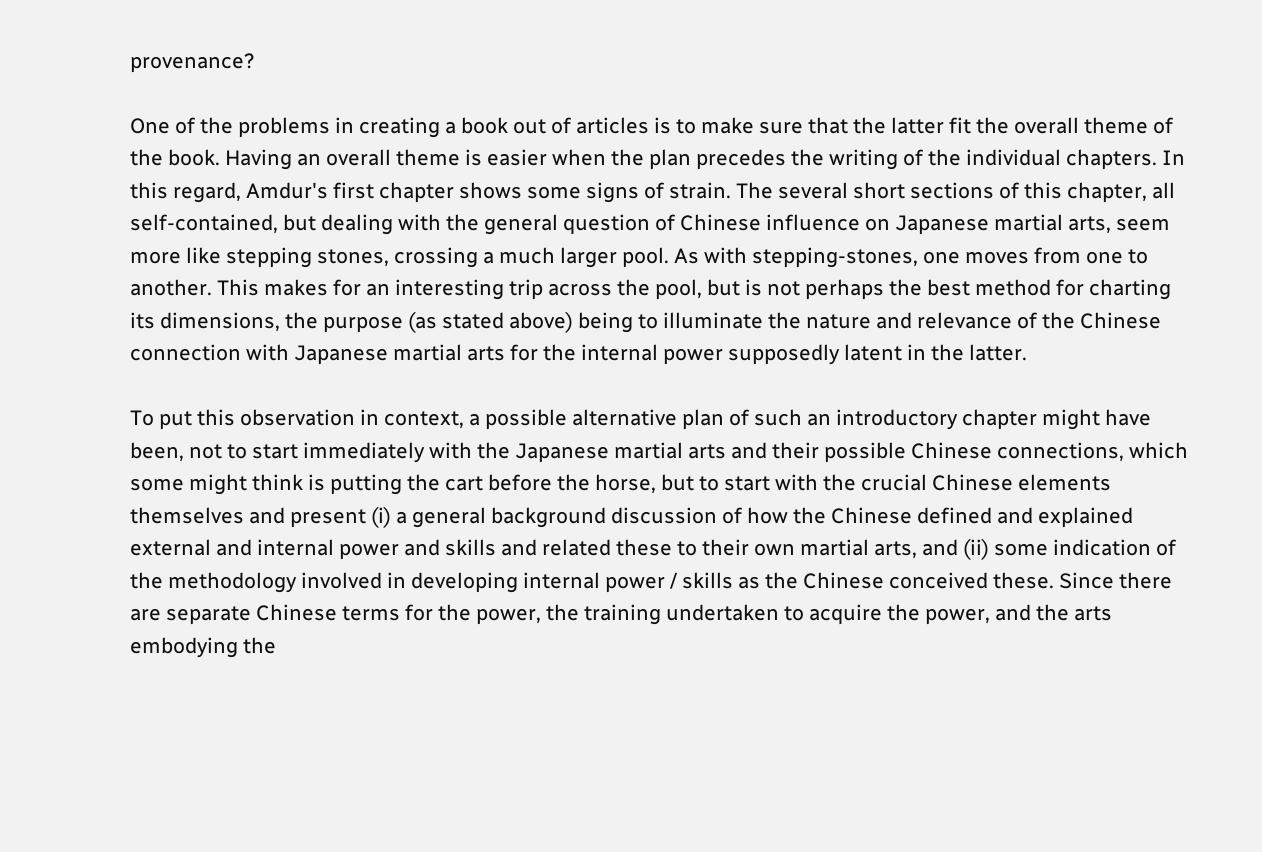provenance?

One of the problems in creating a book out of articles is to make sure that the latter fit the overall theme of the book. Having an overall theme is easier when the plan precedes the writing of the individual chapters. In this regard, Amdur's first chapter shows some signs of strain. The several short sections of this chapter, all self-contained, but dealing with the general question of Chinese influence on Japanese martial arts, seem more like stepping stones, crossing a much larger pool. As with stepping-stones, one moves from one to another. This makes for an interesting trip across the pool, but is not perhaps the best method for charting its dimensions, the purpose (as stated above) being to illuminate the nature and relevance of the Chinese connection with Japanese martial arts for the internal power supposedly latent in the latter.

To put this observation in context, a possible alternative plan of such an introductory chapter might have been, not to start immediately with the Japanese martial arts and their possible Chinese connections, which some might think is putting the cart before the horse, but to start with the crucial Chinese elements themselves and present (i) a general background discussion of how the Chinese defined and explained external and internal power and skills and related these to their own martial arts, and (ii) some indication of the methodology involved in developing internal power / skills as the Chinese conceived these. Since there are separate Chinese terms for the power, the training undertaken to acquire the power, and the arts embodying the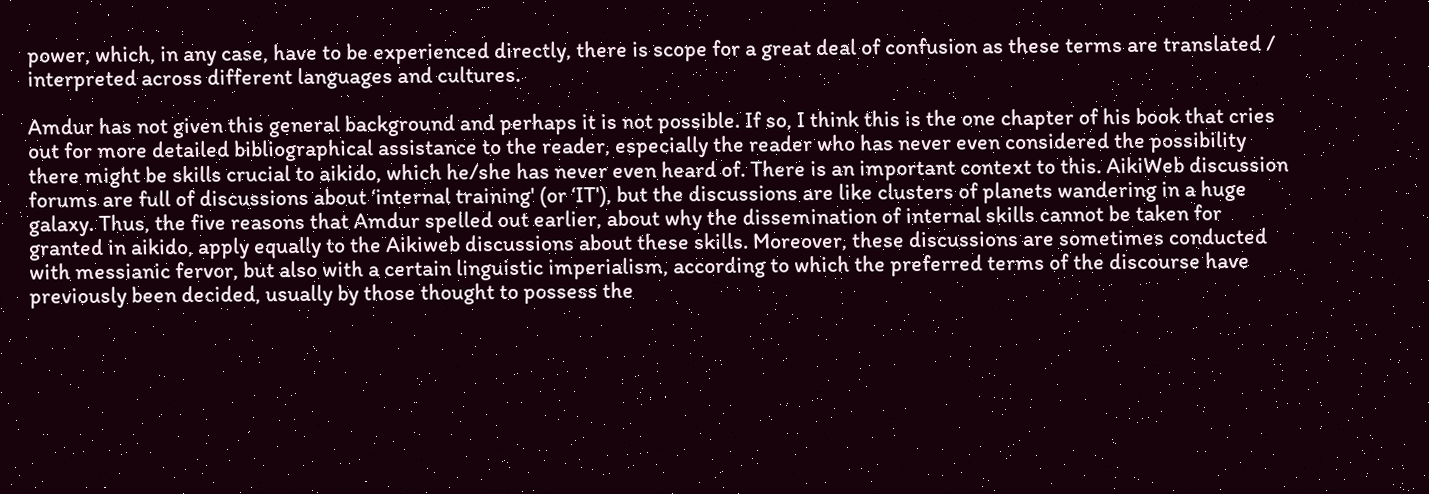power, which, in any case, have to be experienced directly, there is scope for a great deal of confusion as these terms are translated / interpreted across different languages and cultures.

Amdur has not given this general background and perhaps it is not possible. If so, I think this is the one chapter of his book that cries out for more detailed bibliographical assistance to the reader, especially the reader who has never even considered the possibility there might be skills crucial to aikido, which he/she has never even heard of. There is an important context to this. AikiWeb discussion forums are full of discussions about ‘internal training' (or ‘IT'), but the discussions are like clusters of planets wandering in a huge galaxy. Thus, the five reasons that Amdur spelled out earlier, about why the dissemination of internal skills cannot be taken for granted in aikido, apply equally to the Aikiweb discussions about these skills. Moreover, these discussions are sometimes conducted with messianic fervor, but also with a certain linguistic imperialism, according to which the preferred terms of the discourse have previously been decided, usually by those thought to possess the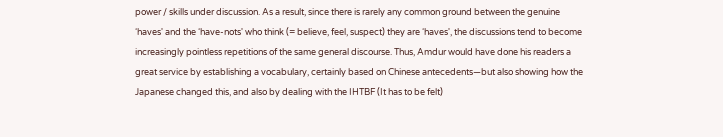power / skills under discussion. As a result, since there is rarely any common ground between the genuine ‘haves' and the ‘have-nots' who think (= believe, feel, suspect) they are ‘haves', the discussions tend to become increasingly pointless repetitions of the same general discourse. Thus, Amdur would have done his readers a great service by establishing a vocabulary, certainly based on Chinese antecedents—but also showing how the Japanese changed this, and also by dealing with the IHTBF (It has to be felt)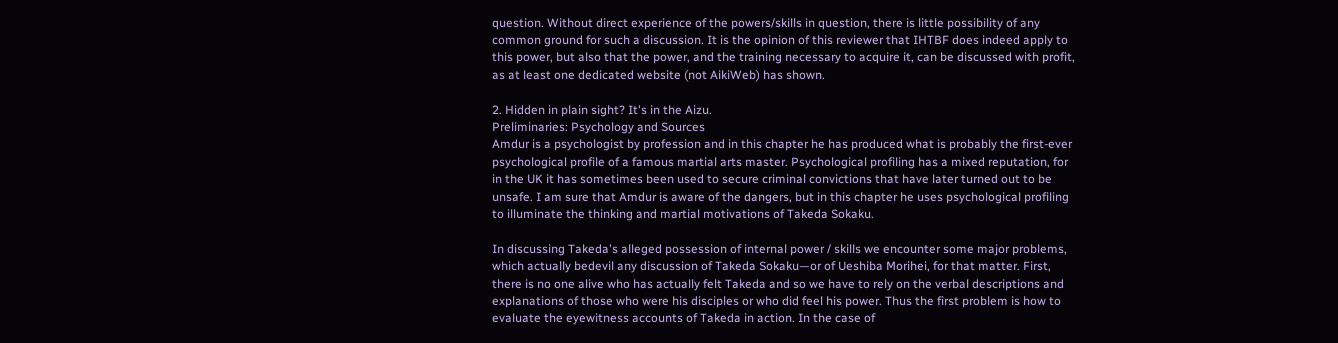question. Without direct experience of the powers/skills in question, there is little possibility of any common ground for such a discussion. It is the opinion of this reviewer that IHTBF does indeed apply to this power, but also that the power, and the training necessary to acquire it, can be discussed with profit, as at least one dedicated website (not AikiWeb) has shown.

2. Hidden in plain sight? It's in the Aizu.
Preliminaries: Psychology and Sources
Amdur is a psychologist by profession and in this chapter he has produced what is probably the first-ever psychological profile of a famous martial arts master. Psychological profiling has a mixed reputation, for in the UK it has sometimes been used to secure criminal convictions that have later turned out to be unsafe. I am sure that Amdur is aware of the dangers, but in this chapter he uses psychological profiling to illuminate the thinking and martial motivations of Takeda Sokaku.

In discussing Takeda's alleged possession of internal power / skills we encounter some major problems, which actually bedevil any discussion of Takeda Sokaku—or of Ueshiba Morihei, for that matter. First, there is no one alive who has actually felt Takeda and so we have to rely on the verbal descriptions and explanations of those who were his disciples or who did feel his power. Thus the first problem is how to evaluate the eyewitness accounts of Takeda in action. In the case of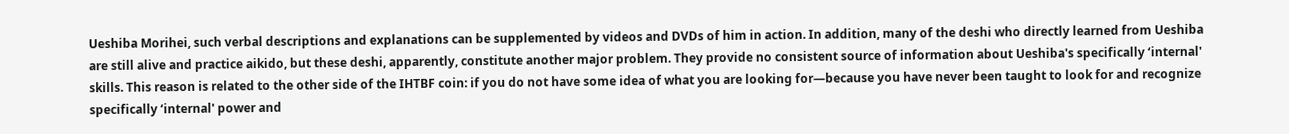Ueshiba Morihei, such verbal descriptions and explanations can be supplemented by videos and DVDs of him in action. In addition, many of the deshi who directly learned from Ueshiba are still alive and practice aikido, but these deshi, apparently, constitute another major problem. They provide no consistent source of information about Ueshiba's specifically ‘internal' skills. This reason is related to the other side of the IHTBF coin: if you do not have some idea of what you are looking for—because you have never been taught to look for and recognize specifically ‘internal' power and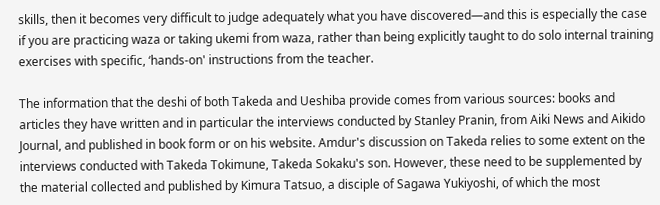skills, then it becomes very difficult to judge adequately what you have discovered—and this is especially the case if you are practicing waza or taking ukemi from waza, rather than being explicitly taught to do solo internal training exercises with specific, ‘hands-on' instructions from the teacher.

The information that the deshi of both Takeda and Ueshiba provide comes from various sources: books and articles they have written and in particular the interviews conducted by Stanley Pranin, from Aiki News and Aikido Journal, and published in book form or on his website. Amdur's discussion on Takeda relies to some extent on the interviews conducted with Takeda Tokimune, Takeda Sokaku's son. However, these need to be supplemented by the material collected and published by Kimura Tatsuo, a disciple of Sagawa Yukiyoshi, of which the most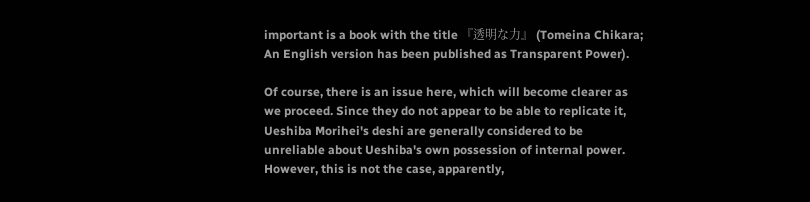important is a book with the title 『透明な力』 (Tomeina Chikara; An English version has been published as Transparent Power).

Of course, there is an issue here, which will become clearer as we proceed. Since they do not appear to be able to replicate it, Ueshiba Morihei's deshi are generally considered to be unreliable about Ueshiba's own possession of internal power. However, this is not the case, apparently,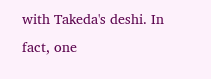with Takeda's deshi. In fact, one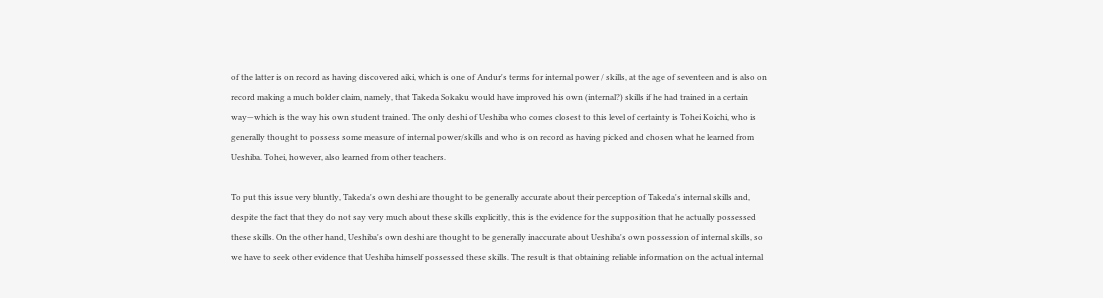of the latter is on record as having discovered aiki, which is one of Andur's terms for internal power / skills, at the age of seventeen and is also on record making a much bolder claim, namely, that Takeda Sokaku would have improved his own (internal?) skills if he had trained in a certain way—which is the way his own student trained. The only deshi of Ueshiba who comes closest to this level of certainty is Tohei Koichi, who is generally thought to possess some measure of internal power/skills and who is on record as having picked and chosen what he learned from Ueshiba. Tohei, however, also learned from other teachers.

To put this issue very bluntly, Takeda's own deshi are thought to be generally accurate about their perception of Takeda's internal skills and, despite the fact that they do not say very much about these skills explicitly, this is the evidence for the supposition that he actually possessed these skills. On the other hand, Ueshiba's own deshi are thought to be generally inaccurate about Ueshiba's own possession of internal skills, so we have to seek other evidence that Ueshiba himself possessed these skills. The result is that obtaining reliable information on the actual internal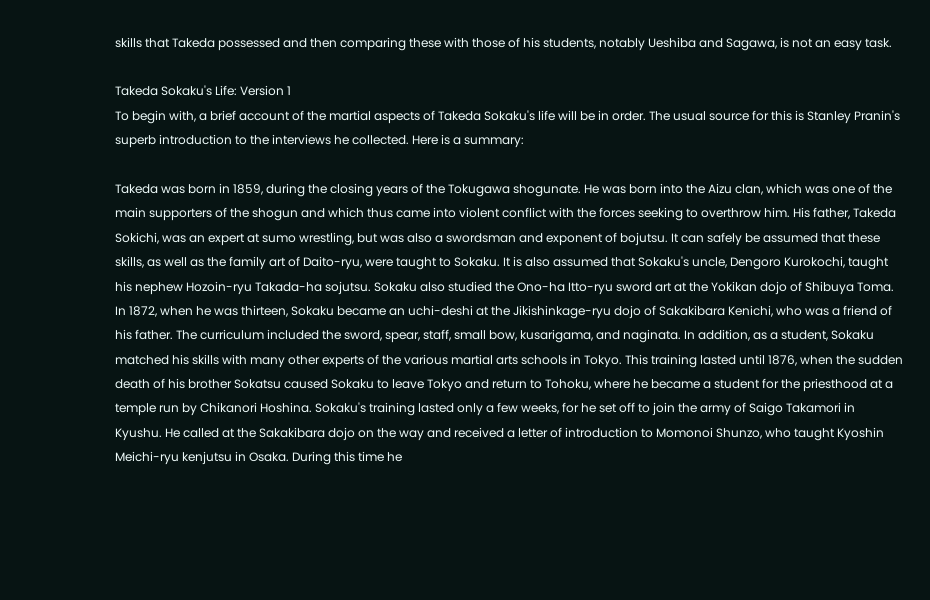skills that Takeda possessed and then comparing these with those of his students, notably Ueshiba and Sagawa, is not an easy task.

Takeda Sokaku's Life: Version 1
To begin with, a brief account of the martial aspects of Takeda Sokaku's life will be in order. The usual source for this is Stanley Pranin's superb introduction to the interviews he collected. Here is a summary:

Takeda was born in 1859, during the closing years of the Tokugawa shogunate. He was born into the Aizu clan, which was one of the main supporters of the shogun and which thus came into violent conflict with the forces seeking to overthrow him. His father, Takeda Sokichi, was an expert at sumo wrestling, but was also a swordsman and exponent of bojutsu. It can safely be assumed that these skills, as well as the family art of Daito-ryu, were taught to Sokaku. It is also assumed that Sokaku's uncle, Dengoro Kurokochi, taught his nephew Hozoin-ryu Takada-ha sojutsu. Sokaku also studied the Ono-ha Itto-ryu sword art at the Yokikan dojo of Shibuya Toma. In 1872, when he was thirteen, Sokaku became an uchi-deshi at the Jikishinkage-ryu dojo of Sakakibara Kenichi, who was a friend of his father. The curriculum included the sword, spear, staff, small bow, kusarigama, and naginata. In addition, as a student, Sokaku matched his skills with many other experts of the various martial arts schools in Tokyo. This training lasted until 1876, when the sudden death of his brother Sokatsu caused Sokaku to leave Tokyo and return to Tohoku, where he became a student for the priesthood at a temple run by Chikanori Hoshina. Sokaku's training lasted only a few weeks, for he set off to join the army of Saigo Takamori in Kyushu. He called at the Sakakibara dojo on the way and received a letter of introduction to Momonoi Shunzo, who taught Kyoshin Meichi-ryu kenjutsu in Osaka. During this time he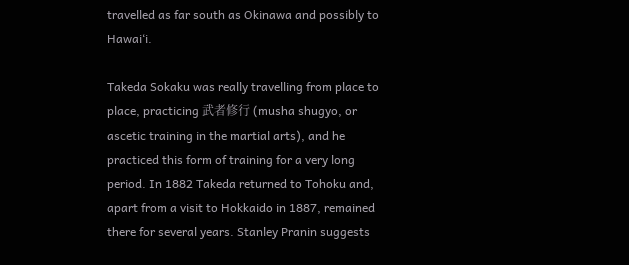travelled as far south as Okinawa and possibly to Hawai‘i.

Takeda Sokaku was really travelling from place to place, practicing 武者修行 (musha shugyo, or ascetic training in the martial arts), and he practiced this form of training for a very long period. In 1882 Takeda returned to Tohoku and, apart from a visit to Hokkaido in 1887, remained there for several years. Stanley Pranin suggests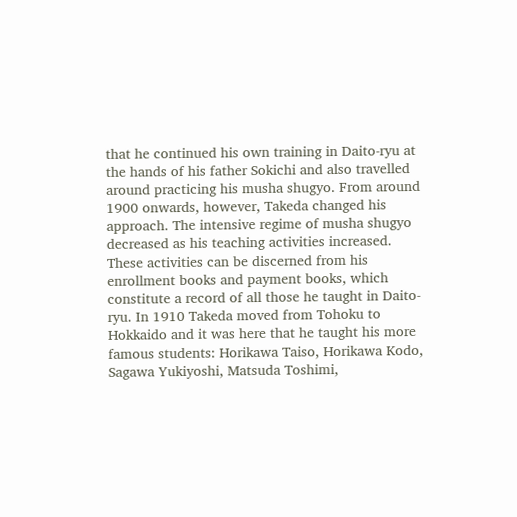that he continued his own training in Daito-ryu at the hands of his father Sokichi and also travelled around practicing his musha shugyo. From around 1900 onwards, however, Takeda changed his approach. The intensive regime of musha shugyo decreased as his teaching activities increased. These activities can be discerned from his enrollment books and payment books, which constitute a record of all those he taught in Daito-ryu. In 1910 Takeda moved from Tohoku to Hokkaido and it was here that he taught his more famous students: Horikawa Taiso, Horikawa Kodo, Sagawa Yukiyoshi, Matsuda Toshimi,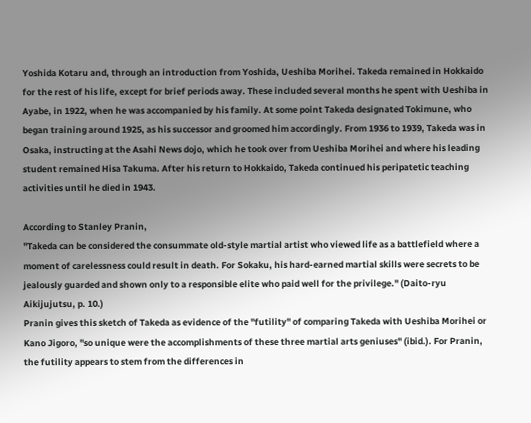Yoshida Kotaru and, through an introduction from Yoshida, Ueshiba Morihei. Takeda remained in Hokkaido for the rest of his life, except for brief periods away. These included several months he spent with Ueshiba in Ayabe, in 1922, when he was accompanied by his family. At some point Takeda designated Tokimune, who began training around 1925, as his successor and groomed him accordingly. From 1936 to 1939, Takeda was in Osaka, instructing at the Asahi News dojo, which he took over from Ueshiba Morihei and where his leading student remained Hisa Takuma. After his return to Hokkaido, Takeda continued his peripatetic teaching activities until he died in 1943.

According to Stanley Pranin,
"Takeda can be considered the consummate old-style martial artist who viewed life as a battlefield where a moment of carelessness could result in death. For Sokaku, his hard-earned martial skills were secrets to be jealously guarded and shown only to a responsible elite who paid well for the privilege." (Daito-ryu Aikijujutsu, p. 10.)
Pranin gives this sketch of Takeda as evidence of the "futility" of comparing Takeda with Ueshiba Morihei or Kano Jigoro, "so unique were the accomplishments of these three martial arts geniuses" (ibid.). For Pranin, the futility appears to stem from the differences in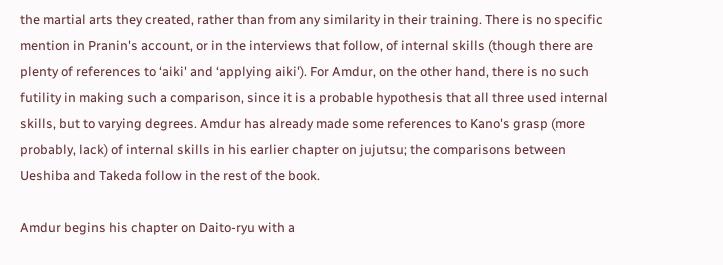the martial arts they created, rather than from any similarity in their training. There is no specific mention in Pranin's account, or in the interviews that follow, of internal skills (though there are plenty of references to ‘aiki' and ‘applying aiki'). For Amdur, on the other hand, there is no such futility in making such a comparison, since it is a probable hypothesis that all three used internal skills, but to varying degrees. Amdur has already made some references to Kano's grasp (more probably, lack) of internal skills in his earlier chapter on jujutsu; the comparisons between Ueshiba and Takeda follow in the rest of the book.

Amdur begins his chapter on Daito-ryu with a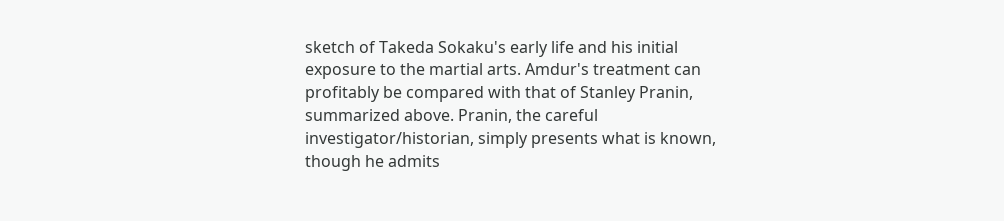sketch of Takeda Sokaku's early life and his initial exposure to the martial arts. Amdur's treatment can profitably be compared with that of Stanley Pranin, summarized above. Pranin, the careful investigator/historian, simply presents what is known, though he admits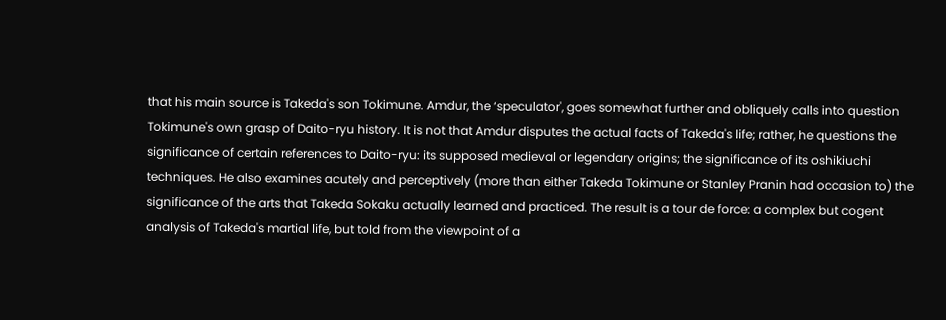that his main source is Takeda's son Tokimune. Amdur, the ‘speculator', goes somewhat further and obliquely calls into question Tokimune's own grasp of Daito-ryu history. It is not that Amdur disputes the actual facts of Takeda's life; rather, he questions the significance of certain references to Daito-ryu: its supposed medieval or legendary origins; the significance of its oshikiuchi techniques. He also examines acutely and perceptively (more than either Takeda Tokimune or Stanley Pranin had occasion to) the significance of the arts that Takeda Sokaku actually learned and practiced. The result is a tour de force: a complex but cogent analysis of Takeda's martial life, but told from the viewpoint of a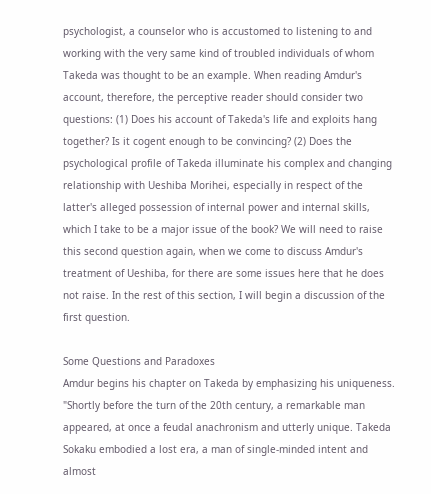psychologist, a counselor who is accustomed to listening to and working with the very same kind of troubled individuals of whom Takeda was thought to be an example. When reading Amdur's account, therefore, the perceptive reader should consider two questions: (1) Does his account of Takeda's life and exploits hang together? Is it cogent enough to be convincing? (2) Does the psychological profile of Takeda illuminate his complex and changing relationship with Ueshiba Morihei, especially in respect of the latter's alleged possession of internal power and internal skills, which I take to be a major issue of the book? We will need to raise this second question again, when we come to discuss Amdur's treatment of Ueshiba, for there are some issues here that he does not raise. In the rest of this section, I will begin a discussion of the first question.

Some Questions and Paradoxes
Amdur begins his chapter on Takeda by emphasizing his uniqueness.
"Shortly before the turn of the 20th century, a remarkable man appeared, at once a feudal anachronism and utterly unique. Takeda Sokaku embodied a lost era, a man of single-minded intent and almost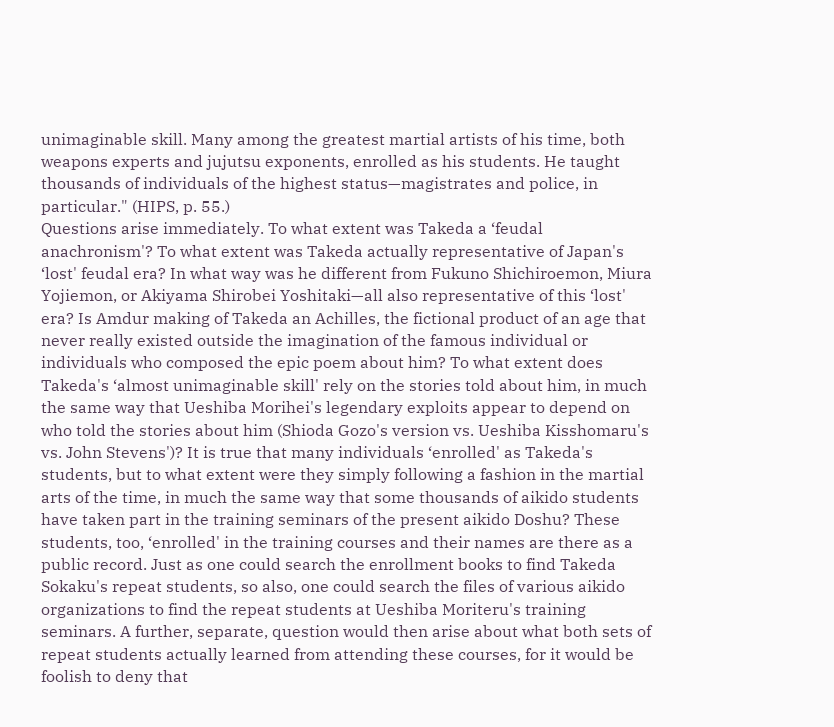unimaginable skill. Many among the greatest martial artists of his time, both weapons experts and jujutsu exponents, enrolled as his students. He taught thousands of individuals of the highest status—magistrates and police, in particular." (HIPS, p. 55.)
Questions arise immediately. To what extent was Takeda a ‘feudal anachronism'? To what extent was Takeda actually representative of Japan's ‘lost' feudal era? In what way was he different from Fukuno Shichiroemon, Miura Yojiemon, or Akiyama Shirobei Yoshitaki—all also representative of this ‘lost' era? Is Amdur making of Takeda an Achilles, the fictional product of an age that never really existed outside the imagination of the famous individual or individuals who composed the epic poem about him? To what extent does Takeda's ‘almost unimaginable skill' rely on the stories told about him, in much the same way that Ueshiba Morihei's legendary exploits appear to depend on who told the stories about him (Shioda Gozo's version vs. Ueshiba Kisshomaru's vs. John Stevens')? It is true that many individuals ‘enrolled' as Takeda's students, but to what extent were they simply following a fashion in the martial arts of the time, in much the same way that some thousands of aikido students have taken part in the training seminars of the present aikido Doshu? These students, too, ‘enrolled' in the training courses and their names are there as a public record. Just as one could search the enrollment books to find Takeda Sokaku's repeat students, so also, one could search the files of various aikido organizations to find the repeat students at Ueshiba Moriteru's training seminars. A further, separate, question would then arise about what both sets of repeat students actually learned from attending these courses, for it would be foolish to deny that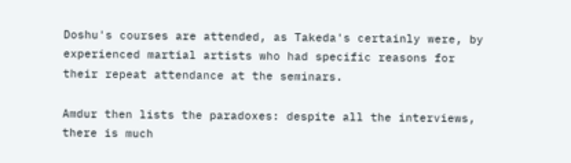Doshu's courses are attended, as Takeda's certainly were, by experienced martial artists who had specific reasons for their repeat attendance at the seminars.

Amdur then lists the paradoxes: despite all the interviews, there is much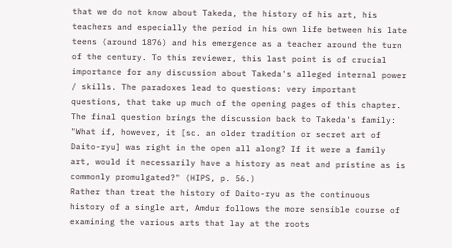that we do not know about Takeda, the history of his art, his teachers and especially the period in his own life between his late teens (around 1876) and his emergence as a teacher around the turn of the century. To this reviewer, this last point is of crucial importance for any discussion about Takeda's alleged internal power / skills. The paradoxes lead to questions: very important questions, that take up much of the opening pages of this chapter. The final question brings the discussion back to Takeda's family:
"What if, however, it [sc. an older tradition or secret art of Daito-ryu] was right in the open all along? If it were a family art, would it necessarily have a history as neat and pristine as is commonly promulgated?" (HIPS, p. 56.)
Rather than treat the history of Daito-ryu as the continuous history of a single art, Amdur follows the more sensible course of examining the various arts that lay at the roots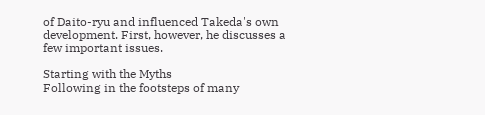of Daito-ryu and influenced Takeda's own development. First, however, he discusses a few important issues.

Starting with the Myths
Following in the footsteps of many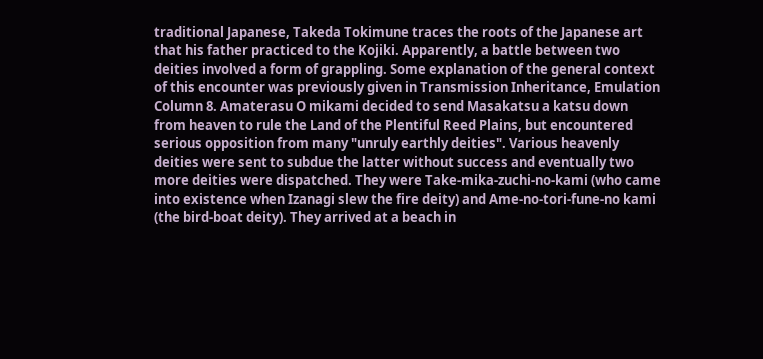traditional Japanese, Takeda Tokimune traces the roots of the Japanese art that his father practiced to the Kojiki. Apparently, a battle between two deities involved a form of grappling. Some explanation of the general context of this encounter was previously given in Transmission Inheritance, Emulation Column 8. Amaterasu O mikami decided to send Masakatsu a katsu down from heaven to rule the Land of the Plentiful Reed Plains, but encountered serious opposition from many "unruly earthly deities". Various heavenly deities were sent to subdue the latter without success and eventually two more deities were dispatched. They were Take-mika-zuchi-no-kami (who came into existence when Izanagi slew the fire deity) and Ame-no-tori-fune-no kami (the bird-boat deity). They arrived at a beach in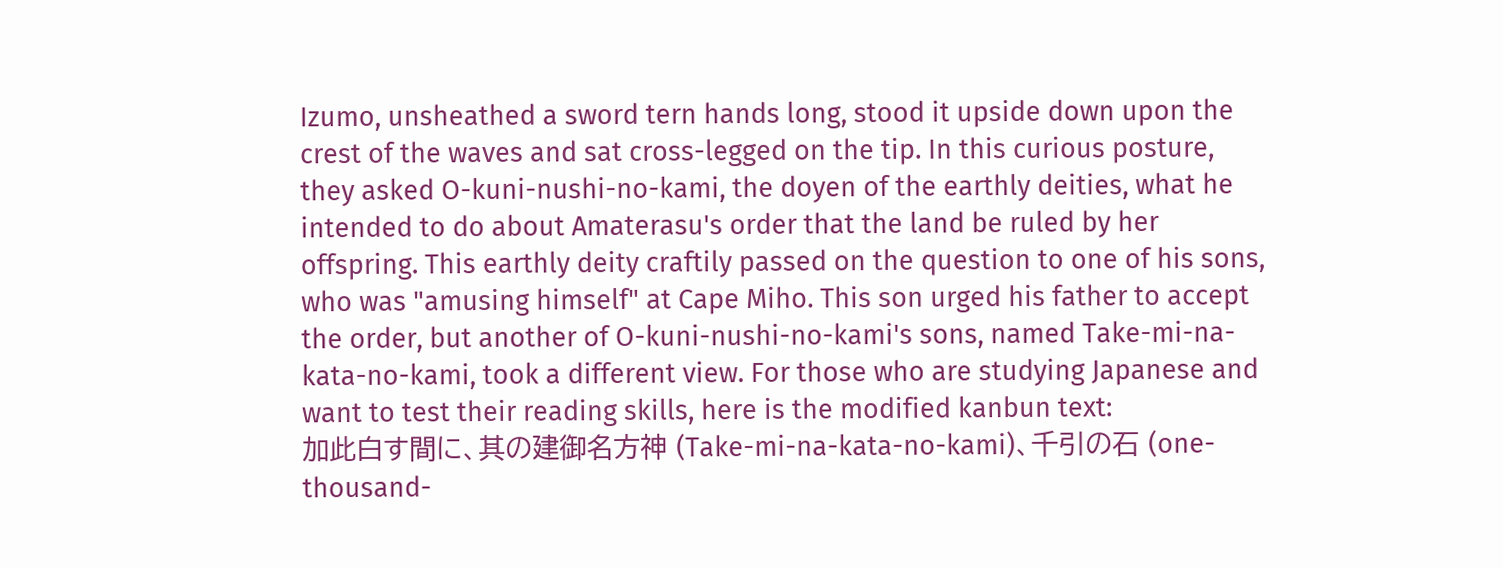Izumo, unsheathed a sword tern hands long, stood it upside down upon the crest of the waves and sat cross-legged on the tip. In this curious posture, they asked O-kuni-nushi-no-kami, the doyen of the earthly deities, what he intended to do about Amaterasu's order that the land be ruled by her offspring. This earthly deity craftily passed on the question to one of his sons, who was "amusing himself" at Cape Miho. This son urged his father to accept the order, but another of O-kuni-nushi-no-kami's sons, named Take-mi-na-kata-no-kami, took a different view. For those who are studying Japanese and want to test their reading skills, here is the modified kanbun text:
加此白す間に、其の建御名方神 (Take-mi-na-kata-no-kami)、千引の石 (one-thousand-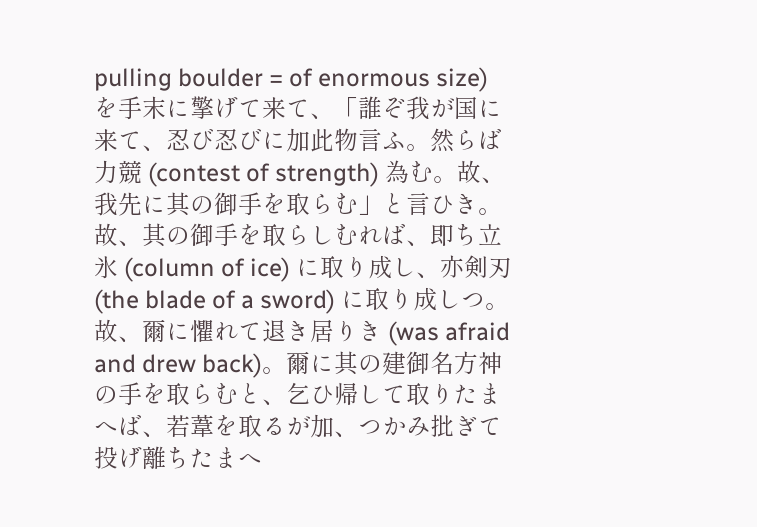pulling boulder = of enormous size) を手末に擎げて来て、「誰ぞ我が国に来て、忍び忍びに加此物言ふ。然らば力競 (contest of strength) 為む。故、我先に其の御手を取らむ」と言ひき。故、其の御手を取らしむれば、即ち立氷 (column of ice) に取り成し、亦剣刃 (the blade of a sword) に取り成しつ。故、爾に懼れて退き居りき (was afraid and drew back)。爾に其の建御名方神の手を取らむと、乞ひ帰して取りたまへば、若葦を取るが加、つかみ批ぎて投げ離ちたまへ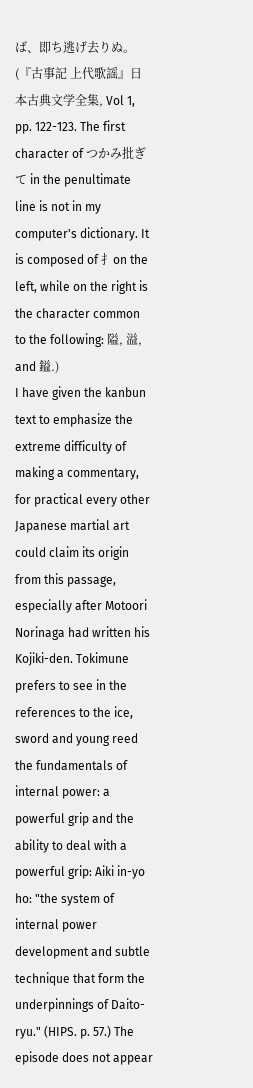ば、即ち逃げ去りぬ。
(『古事記 上代歌謡』日本古典文学全集, Vol 1, pp. 122-123. The first character of つかみ批ぎて in the penultimate line is not in my computer's dictionary. It is composed of 扌on the left, while on the right is the character common to the following: 隘, 溢, and 鎰.)
I have given the kanbun text to emphasize the extreme difficulty of making a commentary, for practical every other Japanese martial art could claim its origin from this passage, especially after Motoori Norinaga had written his Kojiki-den. Tokimune prefers to see in the references to the ice, sword and young reed the fundamentals of internal power: a powerful grip and the ability to deal with a powerful grip: Aiki in-yo ho: "the system of internal power development and subtle technique that form the underpinnings of Daito-ryu." (HIPS. p. 57.) The episode does not appear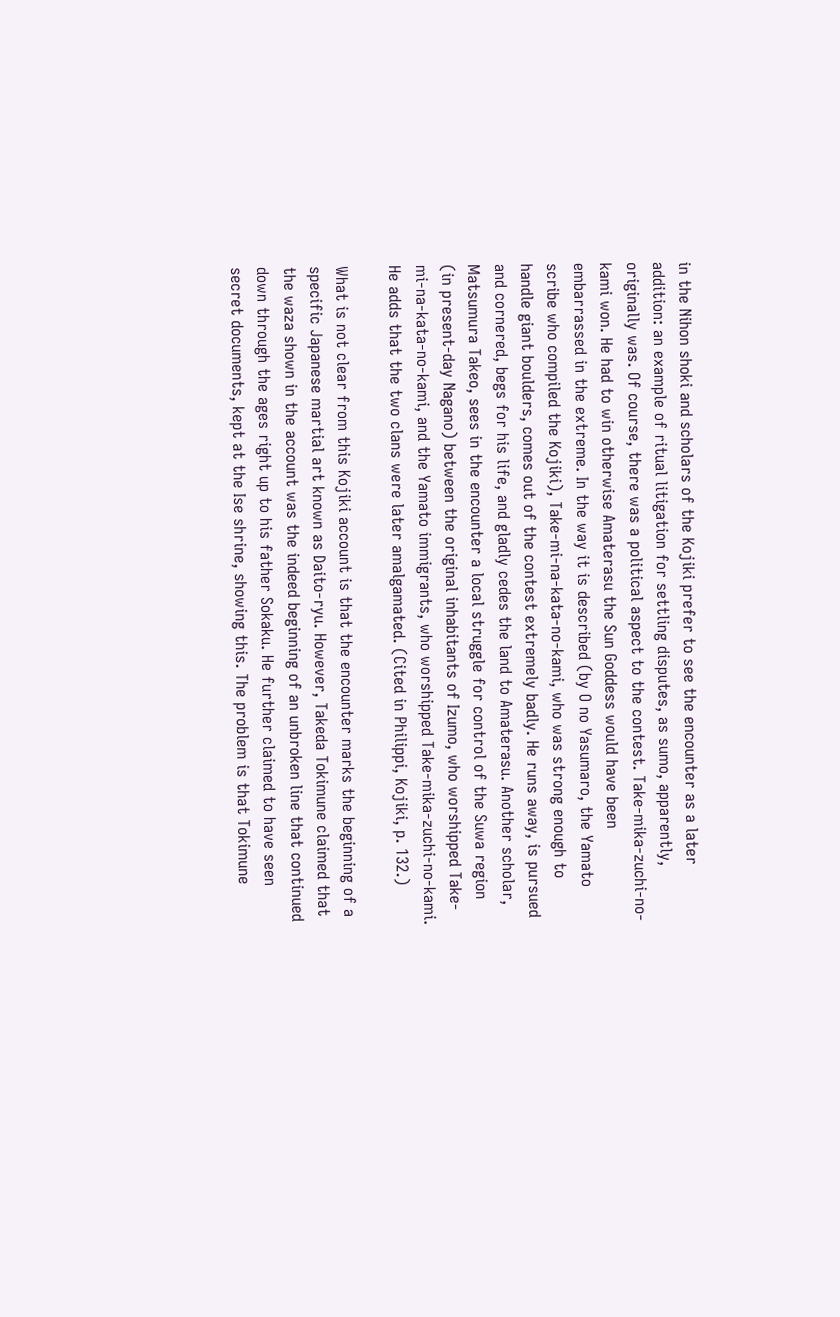in the Nihon shoki and scholars of the Kojiki prefer to see the encounter as a later addition: an example of ritual litigation for settling disputes, as sumo, apparently, originally was. Of course, there was a political aspect to the contest. Take-mika-zuchi-no-kami won. He had to win otherwise Amaterasu the Sun Goddess would have been embarrassed in the extreme. In the way it is described (by O no Yasumaro, the Yamato scribe who compiled the Kojiki), Take-mi-na-kata-no-kami, who was strong enough to handle giant boulders, comes out of the contest extremely badly. He runs away, is pursued and cornered, begs for his life, and gladly cedes the land to Amaterasu. Another scholar, Matsumura Takeo, sees in the encounter a local struggle for control of the Suwa region (in present-day Nagano) between the original inhabitants of Izumo, who worshipped Take-mi-na-kata-no-kami, and the Yamato immigrants, who worshipped Take-mika-zuchi-no-kami. He adds that the two clans were later amalgamated. (Cited in Philippi, Kojiki, p. 132.)

What is not clear from this Kojiki account is that the encounter marks the beginning of a specific Japanese martial art known as Daito-ryu. However, Takeda Tokimune claimed that the waza shown in the account was the indeed beginning of an unbroken line that continued down through the ages right up to his father Sokaku. He further claimed to have seen secret documents, kept at the Ise shrine, showing this. The problem is that Tokimune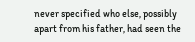never specified who else, possibly apart from his father, had seen the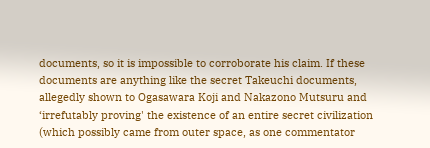documents, so it is impossible to corroborate his claim. If these documents are anything like the secret Takeuchi documents, allegedly shown to Ogasawara Koji and Nakazono Mutsuru and ‘irrefutably proving' the existence of an entire secret civilization (which possibly came from outer space, as one commentator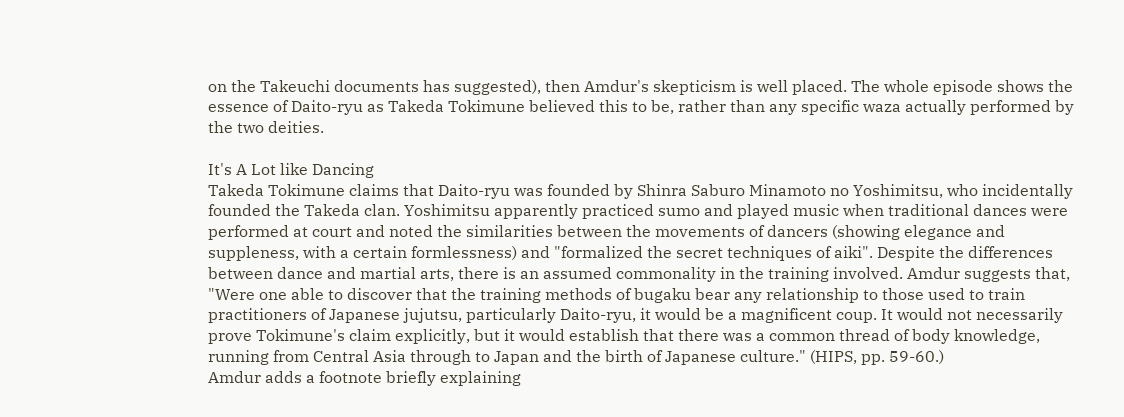on the Takeuchi documents has suggested), then Amdur's skepticism is well placed. The whole episode shows the essence of Daito-ryu as Takeda Tokimune believed this to be, rather than any specific waza actually performed by the two deities.

It's A Lot like Dancing
Takeda Tokimune claims that Daito-ryu was founded by Shinra Saburo Minamoto no Yoshimitsu, who incidentally founded the Takeda clan. Yoshimitsu apparently practiced sumo and played music when traditional dances were performed at court and noted the similarities between the movements of dancers (showing elegance and suppleness, with a certain formlessness) and "formalized the secret techniques of aiki". Despite the differences between dance and martial arts, there is an assumed commonality in the training involved. Amdur suggests that,
"Were one able to discover that the training methods of bugaku bear any relationship to those used to train practitioners of Japanese jujutsu, particularly Daito-ryu, it would be a magnificent coup. It would not necessarily prove Tokimune's claim explicitly, but it would establish that there was a common thread of body knowledge, running from Central Asia through to Japan and the birth of Japanese culture." (HIPS, pp. 59-60.)
Amdur adds a footnote briefly explaining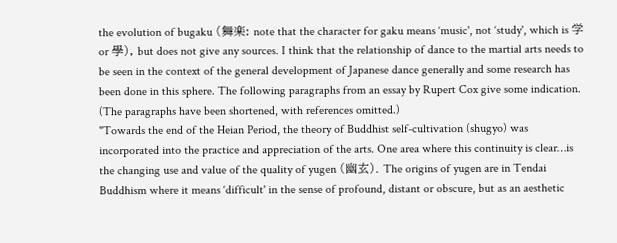the evolution of bugaku (舞楽: note that the character for gaku means ‘music', not ‘study', which is 学 or 學), but does not give any sources. I think that the relationship of dance to the martial arts needs to be seen in the context of the general development of Japanese dance generally and some research has been done in this sphere. The following paragraphs from an essay by Rupert Cox give some indication. (The paragraphs have been shortened, with references omitted.)
"Towards the end of the Heian Period, the theory of Buddhist self-cultivation (shugyo) was incorporated into the practice and appreciation of the arts. One area where this continuity is clear…is the changing use and value of the quality of yugen (幽玄). The origins of yugen are in Tendai Buddhism where it means ‘difficult' in the sense of profound, distant or obscure, but as an aesthetic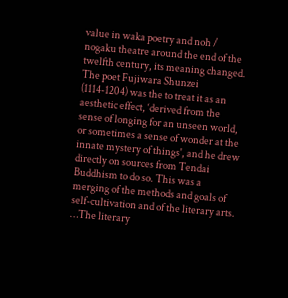value in waka poetry and noh / nogaku theatre around the end of the twelfth century, its meaning changed. The poet Fujiwara Shunzei (1114-1204) was the to treat it as an aesthetic effect, ‘derived from the sense of longing for an unseen world, or sometimes a sense of wonder at the innate mystery of things', and he drew directly on sources from Tendai Buddhism to do so. This was a merging of the methods and goals of self-cultivation and of the literary arts. …The literary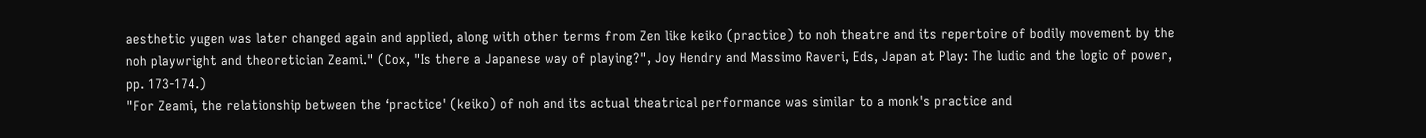aesthetic yugen was later changed again and applied, along with other terms from Zen like keiko (practice) to noh theatre and its repertoire of bodily movement by the noh playwright and theoretician Zeami." (Cox, "Is there a Japanese way of playing?", Joy Hendry and Massimo Raveri, Eds, Japan at Play: The ludic and the logic of power, pp. 173-174.)
"For Zeami, the relationship between the ‘practice' (keiko) of noh and its actual theatrical performance was similar to a monk's practice and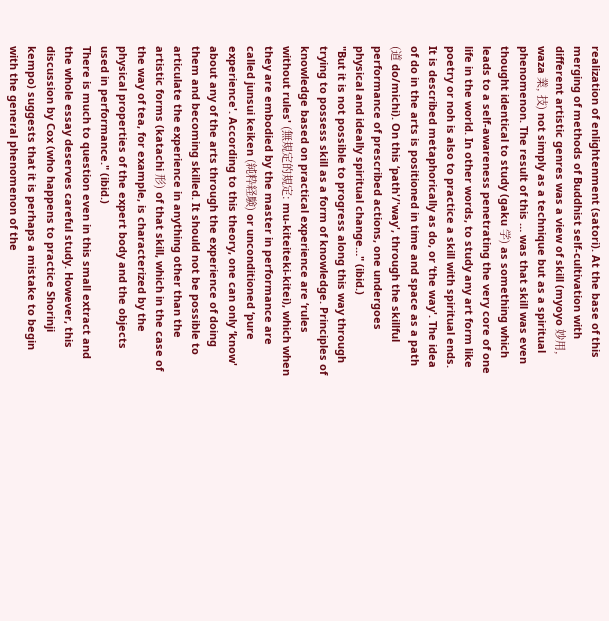realization of enlightenment (satori). At the base of this merging of methods of Buddhist self-cultivation with different artistic genres was a view of skill (myoyo 妙用, waza 業, 技) not simply as a technique but as a spiritual phenomenon. The result of this … was that skill was even thought identical to study (gaku 学) as something which leads to a self-awareness penetrating the very core of one life in the world. In other words, to study any art form like poetry or noh is also to practice a skill with spiritual ends. It is described metaphorically as do, or ‘the way'. The idea of do in the arts is positioned in time and space as a path (道 do/michi). On this ‘path'/'way', through the skillful performance of prescribed actions, one undergoes physical and ideally spiritual change…" (ibid.)
"But it is not possible to progress along this way through trying to possess skill as a form of knowledge. Principles of knowledge based on practical experience are ‘rules without rules' (無規定的規定: mu-kiteiteki-kitei), which when they are embodied by the master in performance are called junsui keiken (純粋経験) or unconditioned ‘pure experience'. According to this theory, one can only ‘know' about any of the arts through the experience of doing them and becoming skilled. It should not be possible to articulate the experience in anything other than the artistic forms (katachi 形) of that skill, which in the case of the way of tea, for example, is characterized by the physical properties of the expert body and the objects used in performance." (ibid.)
There is much to question even in this small extract and the whole essay deserves careful study. However, this discussion by Cox (who happens to practice Shorinji kempo) suggests that it is perhaps a mistake to begin with the general phenomenon of the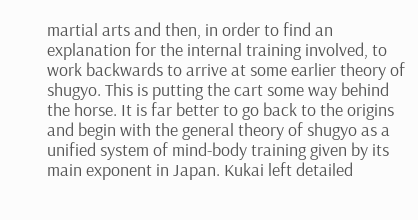martial arts and then, in order to find an explanation for the internal training involved, to work backwards to arrive at some earlier theory of shugyo. This is putting the cart some way behind the horse. It is far better to go back to the origins and begin with the general theory of shugyo as a unified system of mind-body training given by its main exponent in Japan. Kukai left detailed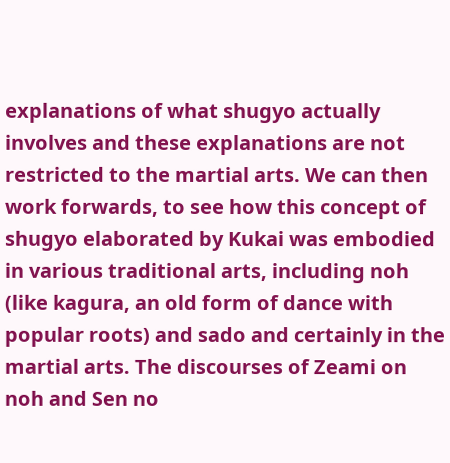explanations of what shugyo actually involves and these explanations are not restricted to the martial arts. We can then work forwards, to see how this concept of shugyo elaborated by Kukai was embodied in various traditional arts, including noh (like kagura, an old form of dance with popular roots) and sado and certainly in the martial arts. The discourses of Zeami on noh and Sen no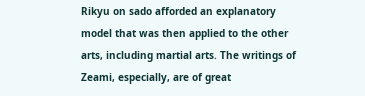Rikyu on sado afforded an explanatory model that was then applied to the other arts, including martial arts. The writings of Zeami, especially, are of great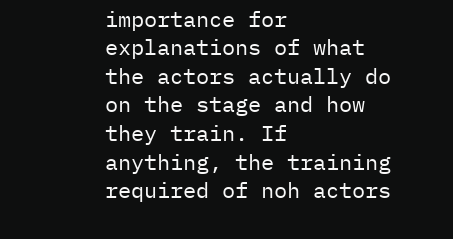importance for explanations of what the actors actually do on the stage and how they train. If anything, the training required of noh actors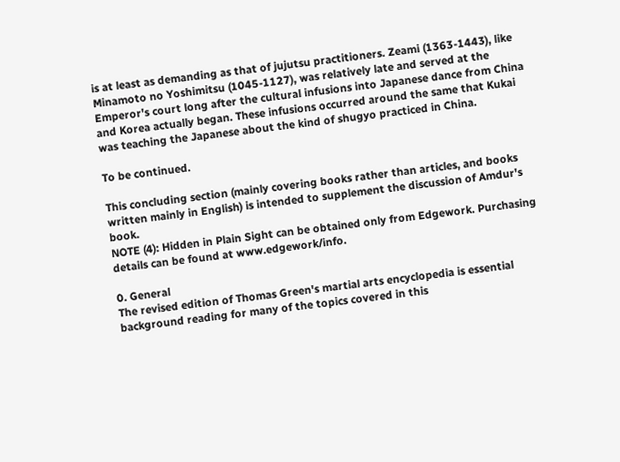is at least as demanding as that of jujutsu practitioners. Zeami (1363-1443), like Minamoto no Yoshimitsu (1045-1127), was relatively late and served at the Emperor's court long after the cultural infusions into Japanese dance from China and Korea actually began. These infusions occurred around the same that Kukai was teaching the Japanese about the kind of shugyo practiced in China.

To be continued.

This concluding section (mainly covering books rather than articles, and books written mainly in English) is intended to supplement the discussion of Amdur's book.
NOTE (4): Hidden in Plain Sight can be obtained only from Edgework. Purchasing details can be found at www.edgework/info.

0. General
The revised edition of Thomas Green's martial arts encyclopedia is essential background reading for many of the topics covered in this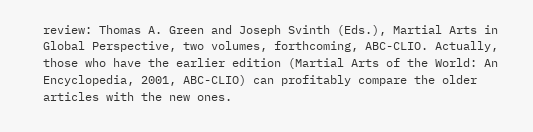review: Thomas A. Green and Joseph Svinth (Eds.), Martial Arts in Global Perspective, two volumes, forthcoming, ABC-CLIO. Actually, those who have the earlier edition (Martial Arts of the World: An Encyclopedia, 2001, ABC-CLIO) can profitably compare the older articles with the new ones.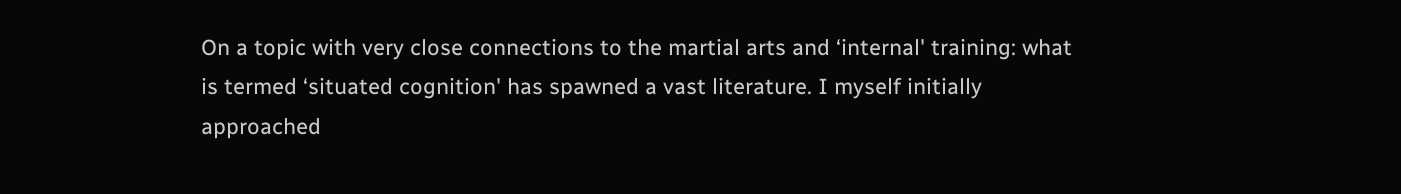On a topic with very close connections to the martial arts and ‘internal' training: what is termed ‘situated cognition' has spawned a vast literature. I myself initially approached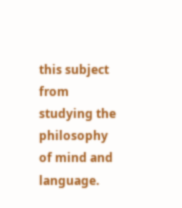this subject from studying the philosophy of mind and language.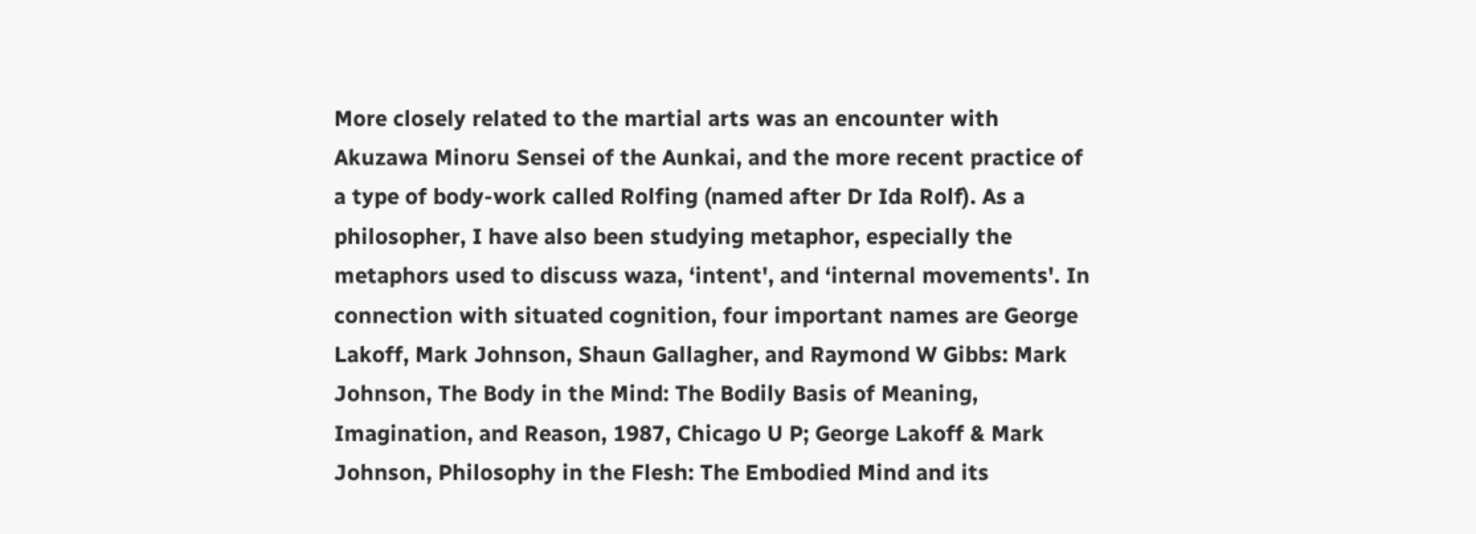More closely related to the martial arts was an encounter with Akuzawa Minoru Sensei of the Aunkai, and the more recent practice of a type of body-work called Rolfing (named after Dr Ida Rolf). As a philosopher, I have also been studying metaphor, especially the metaphors used to discuss waza, ‘intent', and ‘internal movements'. In connection with situated cognition, four important names are George Lakoff, Mark Johnson, Shaun Gallagher, and Raymond W Gibbs: Mark Johnson, The Body in the Mind: The Bodily Basis of Meaning, Imagination, and Reason, 1987, Chicago U P; George Lakoff & Mark Johnson, Philosophy in the Flesh: The Embodied Mind and its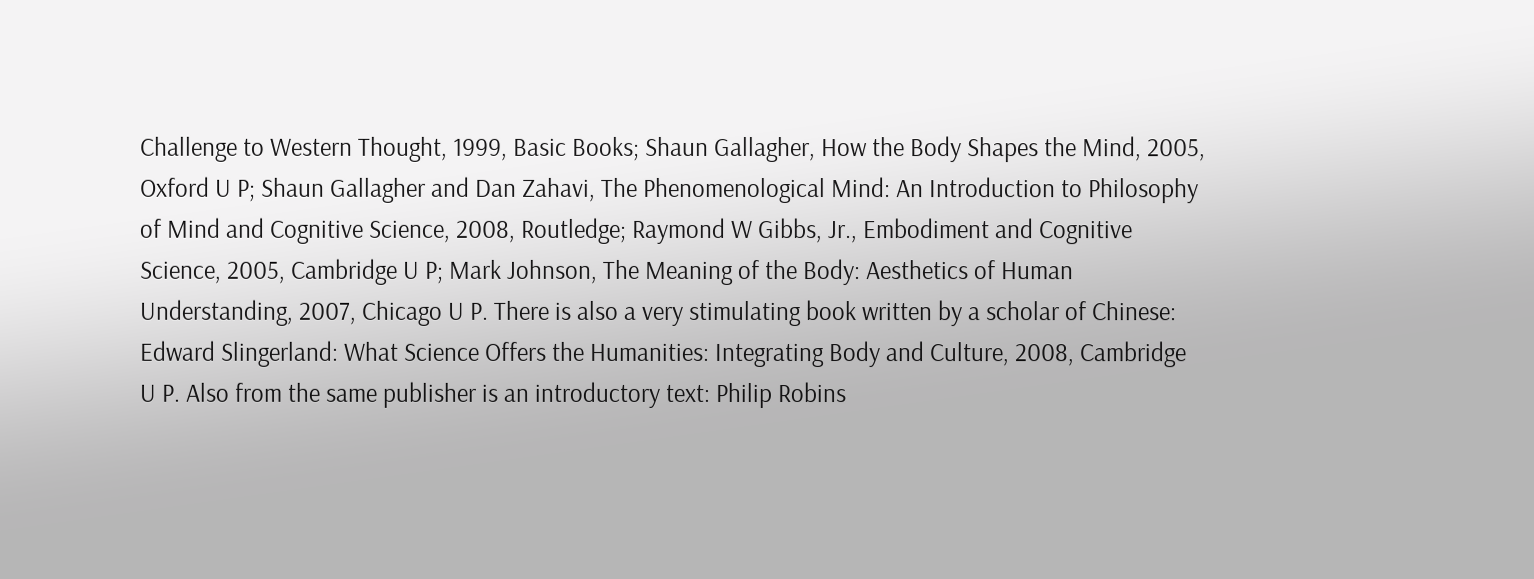Challenge to Western Thought, 1999, Basic Books; Shaun Gallagher, How the Body Shapes the Mind, 2005, Oxford U P; Shaun Gallagher and Dan Zahavi, The Phenomenological Mind: An Introduction to Philosophy of Mind and Cognitive Science, 2008, Routledge; Raymond W Gibbs, Jr., Embodiment and Cognitive Science, 2005, Cambridge U P; Mark Johnson, The Meaning of the Body: Aesthetics of Human Understanding, 2007, Chicago U P. There is also a very stimulating book written by a scholar of Chinese: Edward Slingerland: What Science Offers the Humanities: Integrating Body and Culture, 2008, Cambridge U P. Also from the same publisher is an introductory text: Philip Robins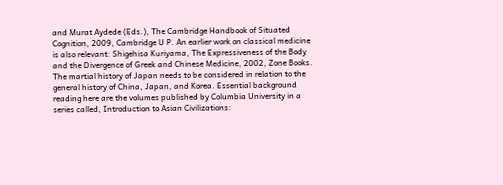and Murat Aydede (Eds.), The Cambridge Handbook of Situated Cognition, 2009, Cambridge U P. An earlier work on classical medicine is also relevant: Shigehisa Kuriyama, The Expressiveness of the Body and the Divergence of Greek and Chinese Medicine, 2002, Zone Books.
The martial history of Japan needs to be considered in relation to the general history of China, Japan, and Korea. Essential background reading here are the volumes published by Columbia University in a series called, Introduction to Asian Civilizations: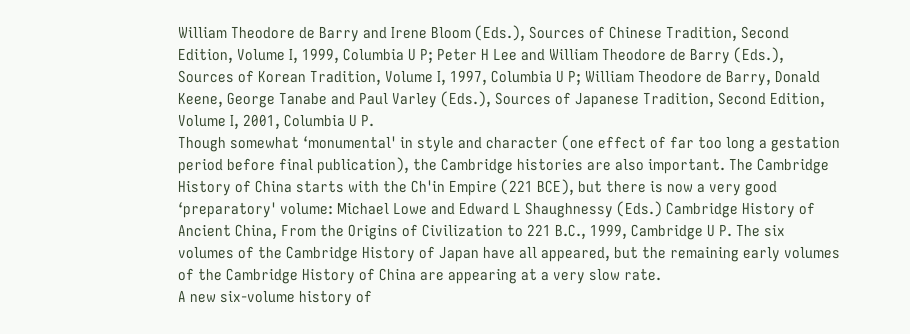William Theodore de Barry and Irene Bloom (Eds.), Sources of Chinese Tradition, Second Edition, Volume I, 1999, Columbia U P; Peter H Lee and William Theodore de Barry (Eds.), Sources of Korean Tradition, Volume I, 1997, Columbia U P; William Theodore de Barry, Donald Keene, George Tanabe and Paul Varley (Eds.), Sources of Japanese Tradition, Second Edition, Volume I, 2001, Columbia U P.
Though somewhat ‘monumental' in style and character (one effect of far too long a gestation period before final publication), the Cambridge histories are also important. The Cambridge History of China starts with the Ch'in Empire (221 BCE), but there is now a very good ‘preparatory' volume: Michael Lowe and Edward L Shaughnessy (Eds.) Cambridge History of Ancient China, From the Origins of Civilization to 221 B.C., 1999, Cambridge U P. The six volumes of the Cambridge History of Japan have all appeared, but the remaining early volumes of the Cambridge History of China are appearing at a very slow rate.
A new six-volume history of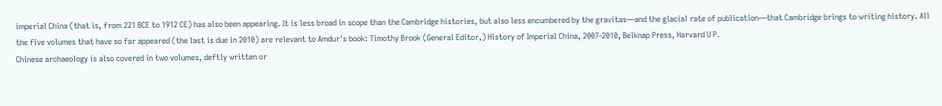imperial China (that is, from 221 BCE to 1912 CE) has also been appearing. It is less broad in scope than the Cambridge histories, but also less encumbered by the gravitas—and the glacial rate of publication—that Cambridge brings to writing history. All the five volumes that have so far appeared (the last is due in 2010) are relevant to Amdur's book: Timothy Brook (General Editor,) History of Imperial China, 2007-2010, Belknap Press, Harvard U P.
Chinese archaeology is also covered in two volumes, deftly written or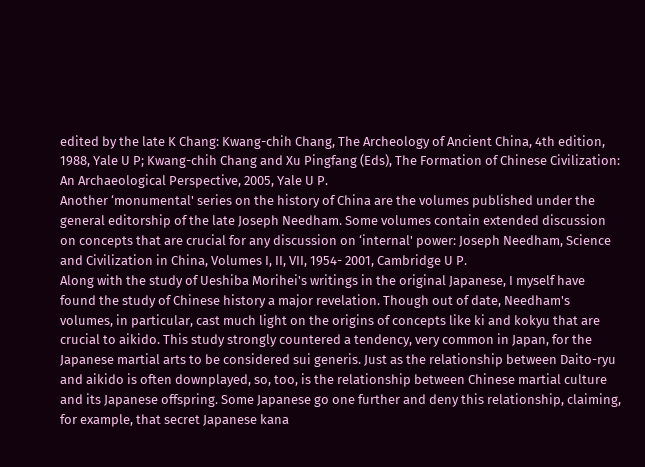edited by the late K Chang: Kwang-chih Chang, The Archeology of Ancient China, 4th edition, 1988, Yale U P; Kwang-chih Chang and Xu Pingfang (Eds), The Formation of Chinese Civilization: An Archaeological Perspective, 2005, Yale U P.
Another ‘monumental' series on the history of China are the volumes published under the general editorship of the late Joseph Needham. Some volumes contain extended discussion on concepts that are crucial for any discussion on ‘internal' power: Joseph Needham, Science and Civilization in China, Volumes I, II, VII, 1954- 2001, Cambridge U P.
Along with the study of Ueshiba Morihei's writings in the original Japanese, I myself have found the study of Chinese history a major revelation. Though out of date, Needham's volumes, in particular, cast much light on the origins of concepts like ki and kokyu that are crucial to aikido. This study strongly countered a tendency, very common in Japan, for the Japanese martial arts to be considered sui generis. Just as the relationship between Daito-ryu and aikido is often downplayed, so, too, is the relationship between Chinese martial culture and its Japanese offspring. Some Japanese go one further and deny this relationship, claiming, for example, that secret Japanese kana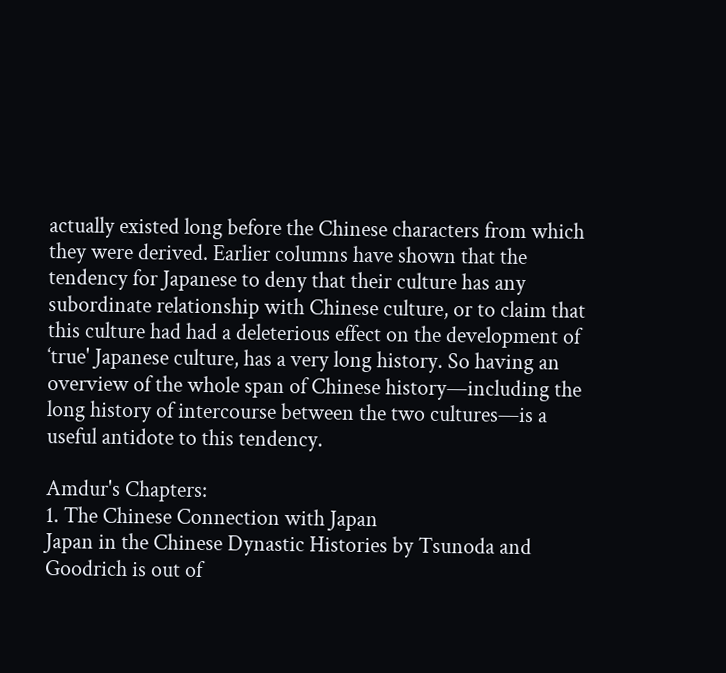actually existed long before the Chinese characters from which they were derived. Earlier columns have shown that the tendency for Japanese to deny that their culture has any subordinate relationship with Chinese culture, or to claim that this culture had had a deleterious effect on the development of ‘true' Japanese culture, has a very long history. So having an overview of the whole span of Chinese history—including the long history of intercourse between the two cultures—is a useful antidote to this tendency.

Amdur's Chapters:
1. The Chinese Connection with Japan
Japan in the Chinese Dynastic Histories by Tsunoda and Goodrich is out of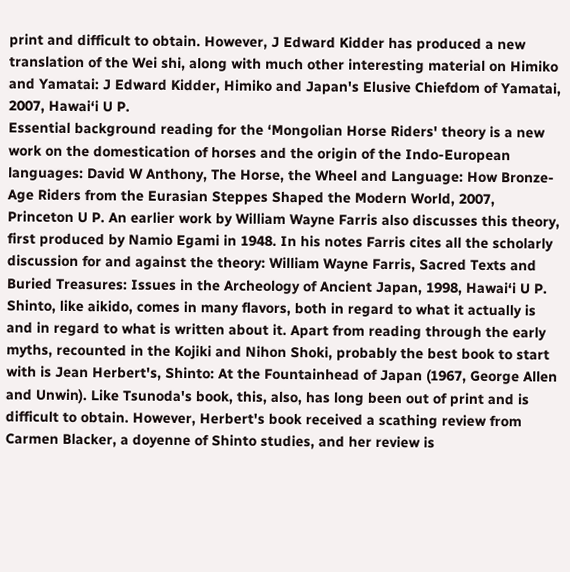print and difficult to obtain. However, J Edward Kidder has produced a new translation of the Wei shi, along with much other interesting material on Himiko and Yamatai: J Edward Kidder, Himiko and Japan's Elusive Chiefdom of Yamatai, 2007, Hawai‘i U P.
Essential background reading for the ‘Mongolian Horse Riders' theory is a new work on the domestication of horses and the origin of the Indo-European languages: David W Anthony, The Horse, the Wheel and Language: How Bronze-Age Riders from the Eurasian Steppes Shaped the Modern World, 2007, Princeton U P. An earlier work by William Wayne Farris also discusses this theory, first produced by Namio Egami in 1948. In his notes Farris cites all the scholarly discussion for and against the theory: William Wayne Farris, Sacred Texts and Buried Treasures: Issues in the Archeology of Ancient Japan, 1998, Hawai‘i U P.
Shinto, like aikido, comes in many flavors, both in regard to what it actually is and in regard to what is written about it. Apart from reading through the early myths, recounted in the Kojiki and Nihon Shoki, probably the best book to start with is Jean Herbert's, Shinto: At the Fountainhead of Japan (1967, George Allen and Unwin). Like Tsunoda's book, this, also, has long been out of print and is difficult to obtain. However, Herbert's book received a scathing review from Carmen Blacker, a doyenne of Shinto studies, and her review is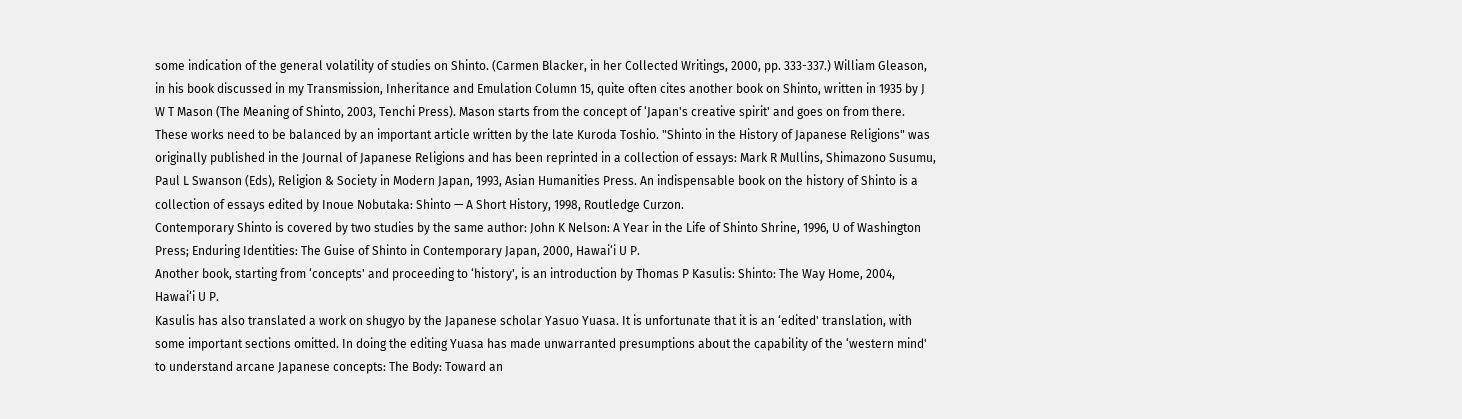some indication of the general volatility of studies on Shinto. (Carmen Blacker, in her Collected Writings, 2000, pp. 333-337.) William Gleason, in his book discussed in my Transmission, Inheritance and Emulation Column 15, quite often cites another book on Shinto, written in 1935 by J W T Mason (The Meaning of Shinto, 2003, Tenchi Press). Mason starts from the concept of ‘Japan's creative spirit' and goes on from there.
These works need to be balanced by an important article written by the late Kuroda Toshio. "Shinto in the History of Japanese Religions" was originally published in the Journal of Japanese Religions and has been reprinted in a collection of essays: Mark R Mullins, Shimazono Susumu, Paul L Swanson (Eds), Religion & Society in Modern Japan, 1993, Asian Humanities Press. An indispensable book on the history of Shinto is a collection of essays edited by Inoue Nobutaka: Shinto — A Short History, 1998, Routledge Curzon.
Contemporary Shinto is covered by two studies by the same author: John K Nelson: A Year in the Life of Shinto Shrine, 1996, U of Washington Press; Enduring Identities: The Guise of Shinto in Contemporary Japan, 2000, Hawai‘i U P.
Another book, starting from ‘concepts' and proceeding to ‘history', is an introduction by Thomas P Kasulis: Shinto: The Way Home, 2004, Hawai‘i U P.
Kasulis has also translated a work on shugyo by the Japanese scholar Yasuo Yuasa. It is unfortunate that it is an ‘edited' translation, with some important sections omitted. In doing the editing Yuasa has made unwarranted presumptions about the capability of the ‘western mind' to understand arcane Japanese concepts: The Body: Toward an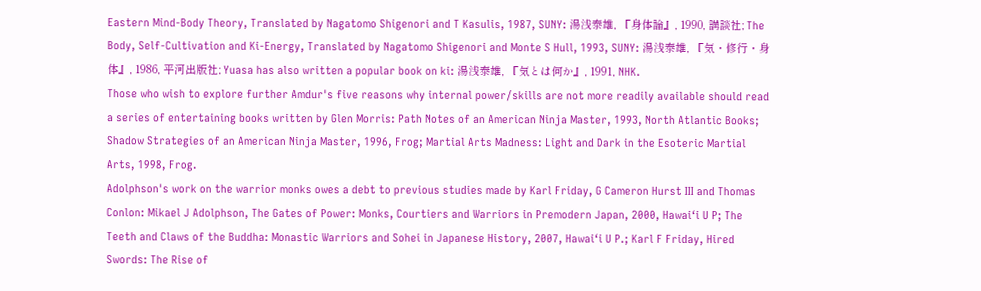Eastern Mind-Body Theory, Translated by Nagatomo Shigenori and T Kasulis, 1987, SUNY: 湯浅泰雄, 『身体論』, 1990, 講談社; The Body, Self-Cultivation and Ki-Energy, Translated by Nagatomo Shigenori and Monte S Hull, 1993, SUNY: 湯浅泰雄, 『気・修行・身体』, 1986, 平河出版社; Yuasa has also written a popular book on ki: 湯浅泰雄, 『気とは何か』, 1991, NHK.
Those who wish to explore further Amdur's five reasons why internal power/skills are not more readily available should read a series of entertaining books written by Glen Morris: Path Notes of an American Ninja Master, 1993, North Atlantic Books; Shadow Strategies of an American Ninja Master, 1996, Frog; Martial Arts Madness: Light and Dark in the Esoteric Martial Arts, 1998, Frog.
Adolphson's work on the warrior monks owes a debt to previous studies made by Karl Friday, G Cameron Hurst III and Thomas Conlon: Mikael J Adolphson, The Gates of Power: Monks, Courtiers and Warriors in Premodern Japan, 2000, Hawai‘i U P; The Teeth and Claws of the Buddha: Monastic Warriors and Sohei in Japanese History, 2007, Hawai‘i U P.; Karl F Friday, Hired Swords: The Rise of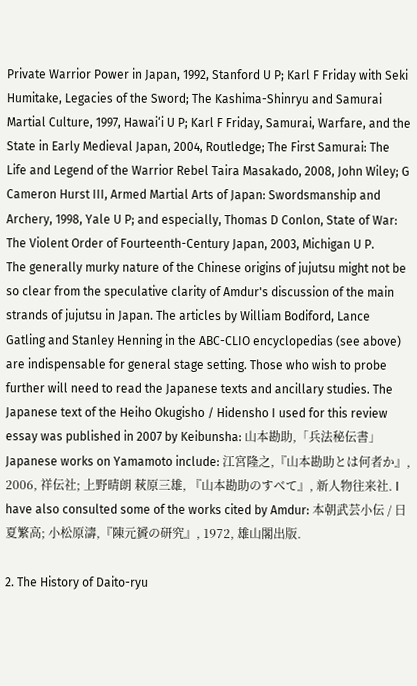Private Warrior Power in Japan, 1992, Stanford U P; Karl F Friday with Seki Humitake, Legacies of the Sword; The Kashima-Shinryu and Samurai Martial Culture, 1997, Hawai‘i U P; Karl F Friday, Samurai, Warfare, and the State in Early Medieval Japan, 2004, Routledge; The First Samurai: The Life and Legend of the Warrior Rebel Taira Masakado, 2008, John Wiley; G Cameron Hurst III, Armed Martial Arts of Japan: Swordsmanship and Archery, 1998, Yale U P; and especially, Thomas D Conlon, State of War: The Violent Order of Fourteenth-Century Japan, 2003, Michigan U P.
The generally murky nature of the Chinese origins of jujutsu might not be so clear from the speculative clarity of Amdur's discussion of the main strands of jujutsu in Japan. The articles by William Bodiford, Lance Gatling and Stanley Henning in the ABC-CLIO encyclopedias (see above) are indispensable for general stage setting. Those who wish to probe further will need to read the Japanese texts and ancillary studies. The Japanese text of the Heiho Okugisho / Hidensho I used for this review essay was published in 2007 by Keibunsha: 山本勘助,「兵法秘伝書」Japanese works on Yamamoto include: 江宮隆之,『山本勘助とは何者か』, 2006, 祥伝社; 上野晴朗 萩原三雄, 『山本勘助のすべて』, 新人物往来社. I have also consulted some of the works cited by Amdur: 本朝武芸小伝 / 日夏繁高; 小松原濤,『陳元贇の研究』, 1972, 雄山閣出版.

2. The History of Daito-ryu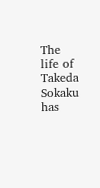The life of Takeda Sokaku has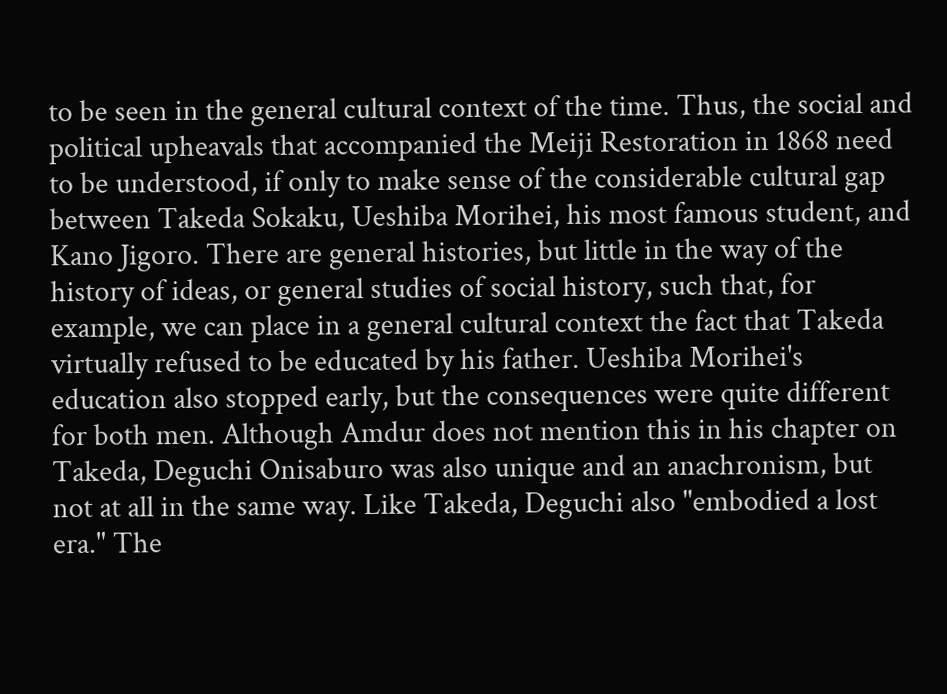to be seen in the general cultural context of the time. Thus, the social and political upheavals that accompanied the Meiji Restoration in 1868 need to be understood, if only to make sense of the considerable cultural gap between Takeda Sokaku, Ueshiba Morihei, his most famous student, and Kano Jigoro. There are general histories, but little in the way of the history of ideas, or general studies of social history, such that, for example, we can place in a general cultural context the fact that Takeda virtually refused to be educated by his father. Ueshiba Morihei's education also stopped early, but the consequences were quite different for both men. Although Amdur does not mention this in his chapter on Takeda, Deguchi Onisaburo was also unique and an anachronism, but not at all in the same way. Like Takeda, Deguchi also "embodied a lost era." The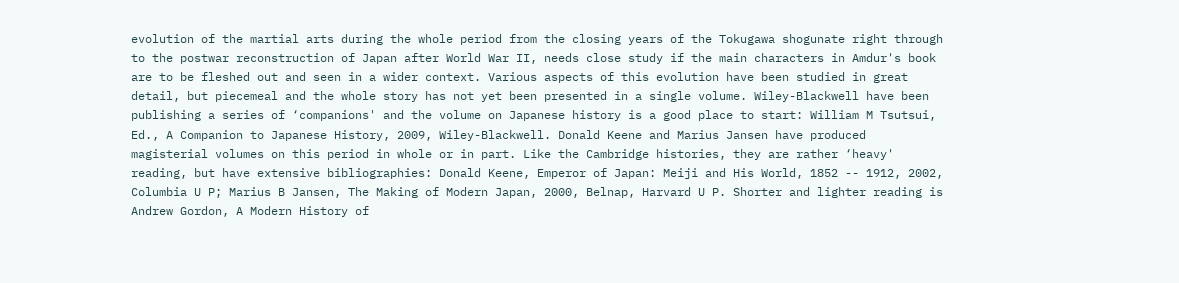evolution of the martial arts during the whole period from the closing years of the Tokugawa shogunate right through to the postwar reconstruction of Japan after World War II, needs close study if the main characters in Amdur's book are to be fleshed out and seen in a wider context. Various aspects of this evolution have been studied in great detail, but piecemeal and the whole story has not yet been presented in a single volume. Wiley-Blackwell have been publishing a series of ‘companions' and the volume on Japanese history is a good place to start: William M Tsutsui, Ed., A Companion to Japanese History, 2009, Wiley-Blackwell. Donald Keene and Marius Jansen have produced magisterial volumes on this period in whole or in part. Like the Cambridge histories, they are rather ‘heavy' reading, but have extensive bibliographies: Donald Keene, Emperor of Japan: Meiji and His World, 1852 -- 1912, 2002, Columbia U P; Marius B Jansen, The Making of Modern Japan, 2000, Belnap, Harvard U P. Shorter and lighter reading is Andrew Gordon, A Modern History of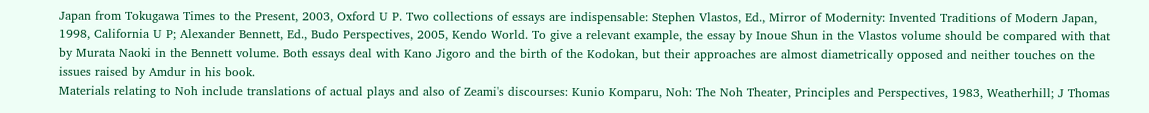Japan from Tokugawa Times to the Present, 2003, Oxford U P. Two collections of essays are indispensable: Stephen Vlastos, Ed., Mirror of Modernity: Invented Traditions of Modern Japan, 1998, California U P; Alexander Bennett, Ed., Budo Perspectives, 2005, Kendo World. To give a relevant example, the essay by Inoue Shun in the Vlastos volume should be compared with that by Murata Naoki in the Bennett volume. Both essays deal with Kano Jigoro and the birth of the Kodokan, but their approaches are almost diametrically opposed and neither touches on the issues raised by Amdur in his book.
Materials relating to Noh include translations of actual plays and also of Zeami's discourses: Kunio Komparu, Noh: The Noh Theater, Principles and Perspectives, 1983, Weatherhill; J Thomas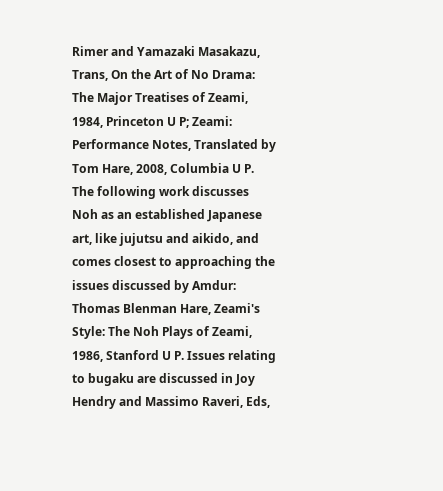Rimer and Yamazaki Masakazu, Trans, On the Art of No Drama: The Major Treatises of Zeami, 1984, Princeton U P; Zeami: Performance Notes, Translated by Tom Hare, 2008, Columbia U P. The following work discusses Noh as an established Japanese art, like jujutsu and aikido, and comes closest to approaching the issues discussed by Amdur: Thomas Blenman Hare, Zeami's Style: The Noh Plays of Zeami, 1986, Stanford U P. Issues relating to bugaku are discussed in Joy Hendry and Massimo Raveri, Eds,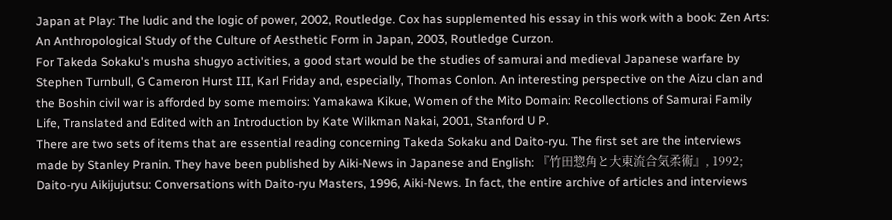Japan at Play: The ludic and the logic of power, 2002, Routledge. Cox has supplemented his essay in this work with a book: Zen Arts: An Anthropological Study of the Culture of Aesthetic Form in Japan, 2003, Routledge Curzon.
For Takeda Sokaku's musha shugyo activities, a good start would be the studies of samurai and medieval Japanese warfare by Stephen Turnbull, G Cameron Hurst III, Karl Friday and, especially, Thomas Conlon. An interesting perspective on the Aizu clan and the Boshin civil war is afforded by some memoirs: Yamakawa Kikue, Women of the Mito Domain: Recollections of Samurai Family Life, Translated and Edited with an Introduction by Kate Wilkman Nakai, 2001, Stanford U P.
There are two sets of items that are essential reading concerning Takeda Sokaku and Daito-ryu. The first set are the interviews made by Stanley Pranin. They have been published by Aiki-News in Japanese and English: 『竹田惣角と大東流合気柔術』, 1992; Daito-ryu Aikijujutsu: Conversations with Daito-ryu Masters, 1996, Aiki-News. In fact, the entire archive of articles and interviews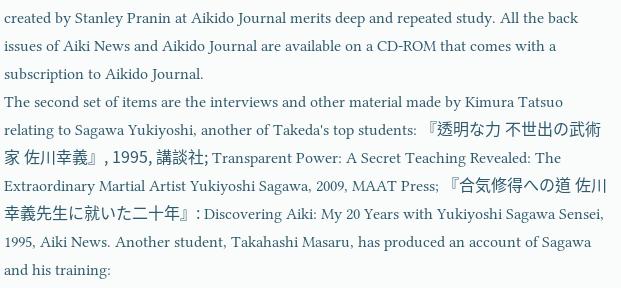created by Stanley Pranin at Aikido Journal merits deep and repeated study. All the back issues of Aiki News and Aikido Journal are available on a CD-ROM that comes with a subscription to Aikido Journal.
The second set of items are the interviews and other material made by Kimura Tatsuo relating to Sagawa Yukiyoshi, another of Takeda's top students: 『透明な力 不世出の武術家 佐川幸義』, 1995, 講談社; Transparent Power: A Secret Teaching Revealed: The Extraordinary Martial Artist Yukiyoshi Sagawa, 2009, MAAT Press; 『合気修得への道 佐川幸義先生に就いた二十年』: Discovering Aiki: My 20 Years with Yukiyoshi Sagawa Sensei, 1995, Aiki News. Another student, Takahashi Masaru, has produced an account of Sagawa and his training: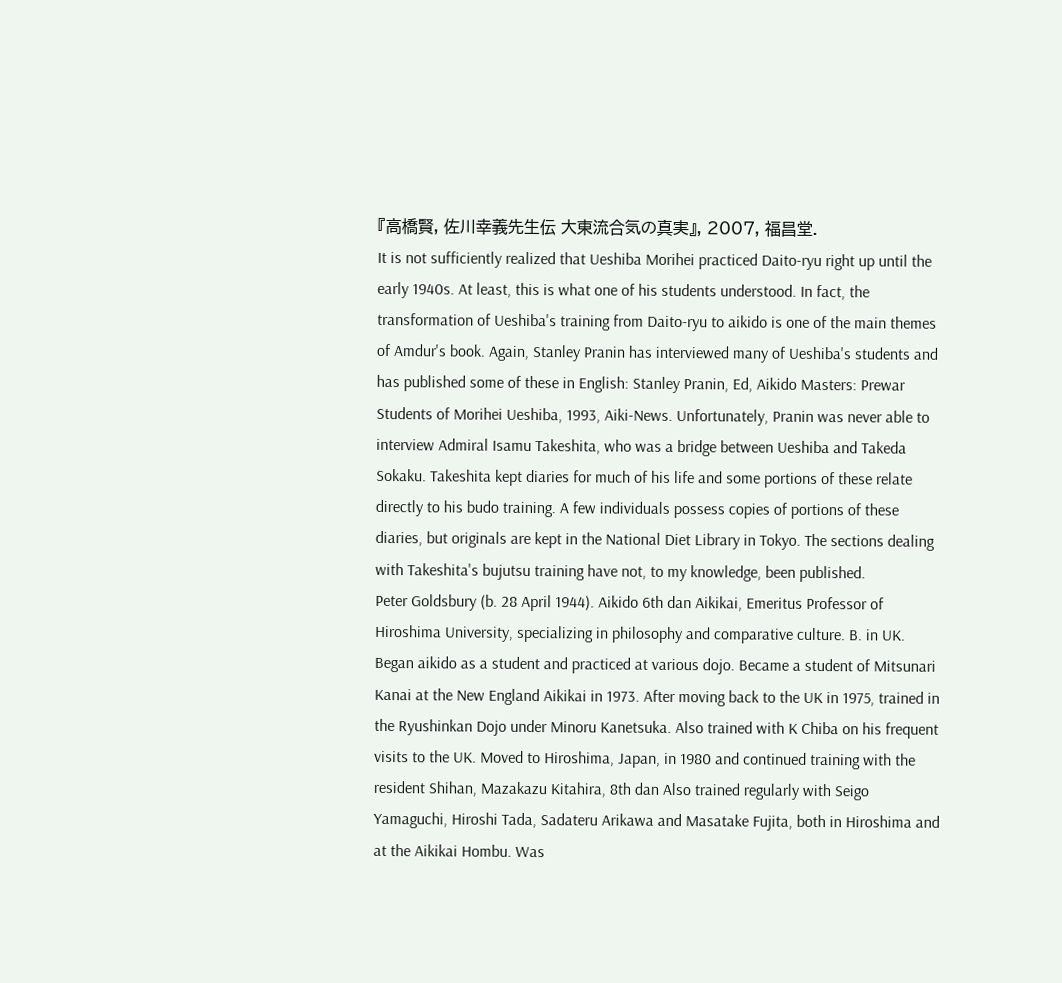『高橋賢, 佐川幸義先生伝 大東流合気の真実』, 2007, 福昌堂.
It is not sufficiently realized that Ueshiba Morihei practiced Daito-ryu right up until the early 1940s. At least, this is what one of his students understood. In fact, the transformation of Ueshiba's training from Daito-ryu to aikido is one of the main themes of Amdur's book. Again, Stanley Pranin has interviewed many of Ueshiba's students and has published some of these in English: Stanley Pranin, Ed, Aikido Masters: Prewar Students of Morihei Ueshiba, 1993, Aiki-News. Unfortunately, Pranin was never able to interview Admiral Isamu Takeshita, who was a bridge between Ueshiba and Takeda Sokaku. Takeshita kept diaries for much of his life and some portions of these relate directly to his budo training. A few individuals possess copies of portions of these diaries, but originals are kept in the National Diet Library in Tokyo. The sections dealing with Takeshita's bujutsu training have not, to my knowledge, been published.
Peter Goldsbury (b. 28 April 1944). Aikido 6th dan Aikikai, Emeritus Professor of Hiroshima University, specializing in philosophy and comparative culture. B. in UK. Began aikido as a student and practiced at various dojo. Became a student of Mitsunari Kanai at the New England Aikikai in 1973. After moving back to the UK in 1975, trained in the Ryushinkan Dojo under Minoru Kanetsuka. Also trained with K Chiba on his frequent visits to the UK. Moved to Hiroshima, Japan, in 1980 and continued training with the resident Shihan, Mazakazu Kitahira, 8th dan Also trained regularly with Seigo Yamaguchi, Hiroshi Tada, Sadateru Arikawa and Masatake Fujita, both in Hiroshima and at the Aikikai Hombu. Was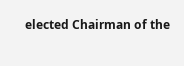elected Chairman of the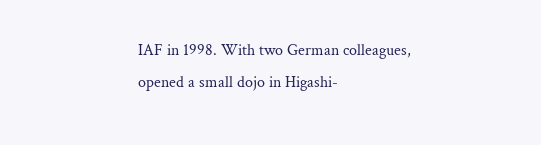IAF in 1998. With two German colleagues, opened a small dojo in Higashi-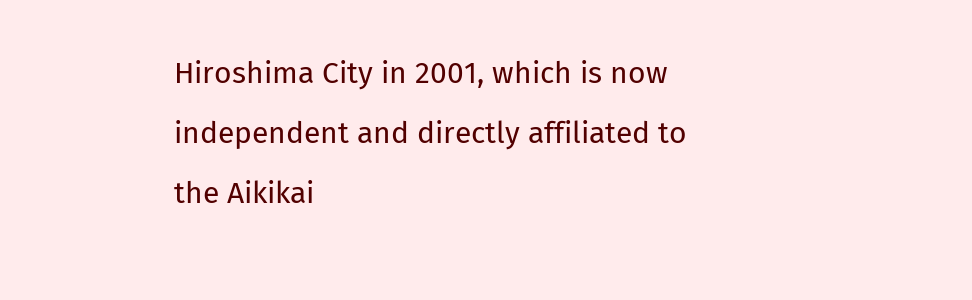Hiroshima City in 2001, which is now independent and directly affiliated to the Aikikai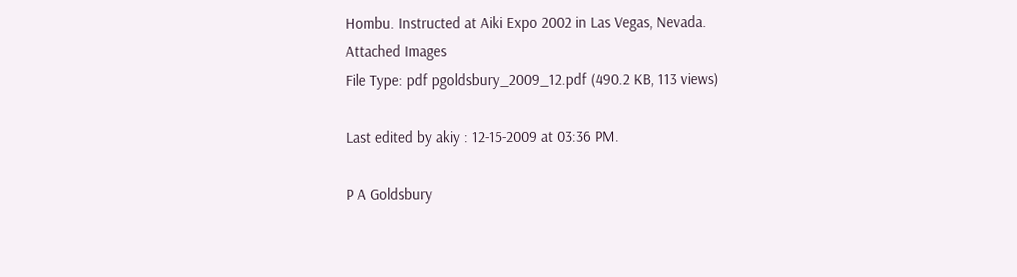Hombu. Instructed at Aiki Expo 2002 in Las Vegas, Nevada.
Attached Images
File Type: pdf pgoldsbury_2009_12.pdf (490.2 KB, 113 views)

Last edited by akiy : 12-15-2009 at 03:36 PM.

P A Goldsbury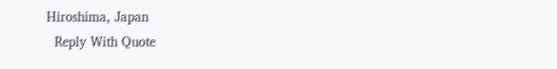Hiroshima, Japan
  Reply With Quote